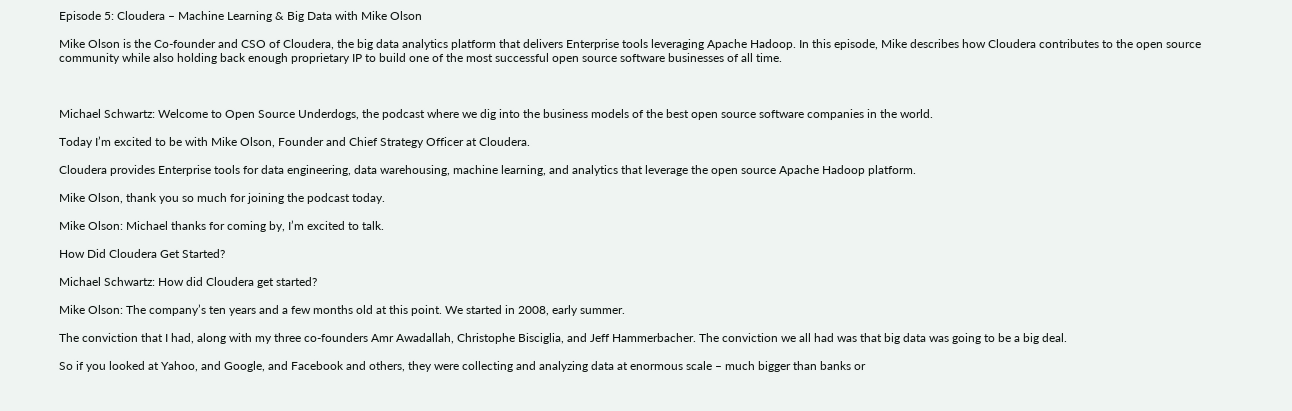Episode 5: Cloudera – Machine Learning & Big Data with Mike Olson

Mike Olson is the Co-founder and CSO of Cloudera, the big data analytics platform that delivers Enterprise tools leveraging Apache Hadoop. In this episode, Mike describes how Cloudera contributes to the open source community while also holding back enough proprietary IP to build one of the most successful open source software businesses of all time.



Michael Schwartz: Welcome to Open Source Underdogs, the podcast where we dig into the business models of the best open source software companies in the world.

Today I’m excited to be with Mike Olson, Founder and Chief Strategy Officer at Cloudera.

Cloudera provides Enterprise tools for data engineering, data warehousing, machine learning, and analytics that leverage the open source Apache Hadoop platform.

Mike Olson, thank you so much for joining the podcast today.

Mike Olson: Michael thanks for coming by, I’m excited to talk.

How Did Cloudera Get Started?

Michael Schwartz: How did Cloudera get started?

Mike Olson: The company’s ten years and a few months old at this point. We started in 2008, early summer.

The conviction that I had, along with my three co-founders Amr Awadallah, Christophe Bisciglia, and Jeff Hammerbacher. The conviction we all had was that big data was going to be a big deal.

So if you looked at Yahoo, and Google, and Facebook and others, they were collecting and analyzing data at enormous scale – much bigger than banks or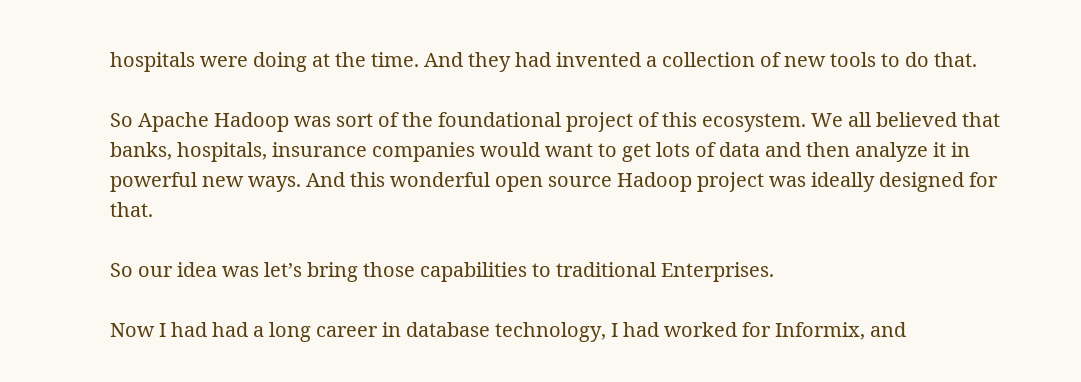hospitals were doing at the time. And they had invented a collection of new tools to do that.

So Apache Hadoop was sort of the foundational project of this ecosystem. We all believed that banks, hospitals, insurance companies would want to get lots of data and then analyze it in powerful new ways. And this wonderful open source Hadoop project was ideally designed for that.

So our idea was let’s bring those capabilities to traditional Enterprises.

Now I had had a long career in database technology, I had worked for Informix, and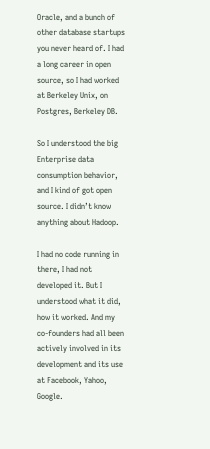Oracle, and a bunch of other database startups you never heard of. I had a long career in open source, so I had worked at Berkeley Unix, on Postgres, Berkeley DB.

So I understood the big Enterprise data consumption behavior, and I kind of got open source. I didn’t know anything about Hadoop.

I had no code running in there, I had not developed it. But I understood what it did, how it worked. And my co-founders had all been actively involved in its development and its use at Facebook, Yahoo, Google.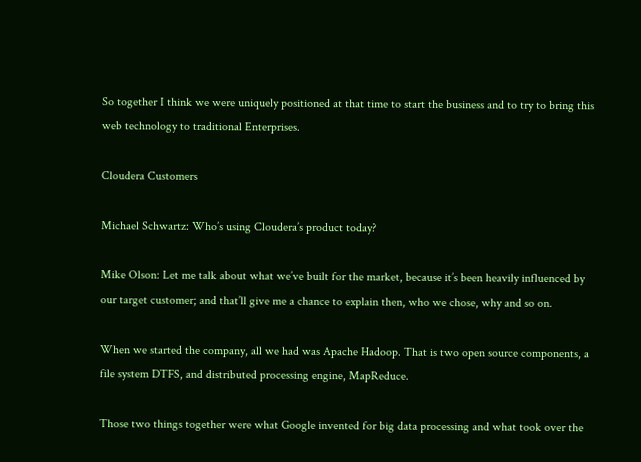So together I think we were uniquely positioned at that time to start the business and to try to bring this web technology to traditional Enterprises.

Cloudera Customers

Michael Schwartz: Who’s using Cloudera’s product today?

Mike Olson: Let me talk about what we’ve built for the market, because it’s been heavily influenced by our target customer; and that’ll give me a chance to explain then, who we chose, why and so on.

When we started the company, all we had was Apache Hadoop. That is two open source components, a file system DTFS, and distributed processing engine, MapReduce.

Those two things together were what Google invented for big data processing and what took over the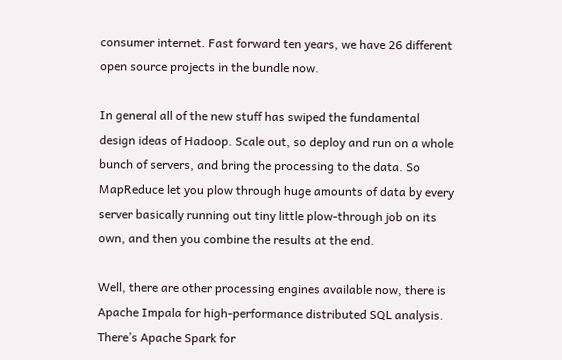consumer internet. Fast forward ten years, we have 26 different open source projects in the bundle now.

In general all of the new stuff has swiped the fundamental design ideas of Hadoop. Scale out, so deploy and run on a whole bunch of servers, and bring the processing to the data. So MapReduce let you plow through huge amounts of data by every server basically running out tiny little plow-through job on its own, and then you combine the results at the end.

Well, there are other processing engines available now, there is Apache Impala for high-performance distributed SQL analysis. There’s Apache Spark for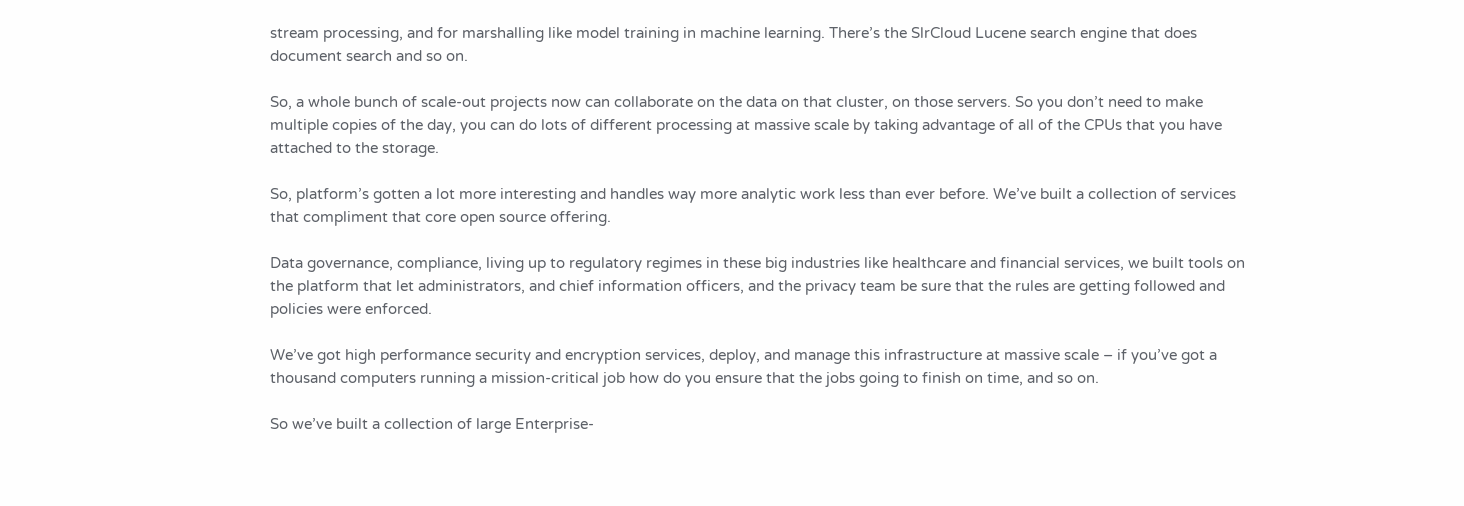stream processing, and for marshalling like model training in machine learning. There’s the SlrCloud Lucene search engine that does document search and so on.

So, a whole bunch of scale-out projects now can collaborate on the data on that cluster, on those servers. So you don’t need to make multiple copies of the day, you can do lots of different processing at massive scale by taking advantage of all of the CPUs that you have attached to the storage.

So, platform’s gotten a lot more interesting and handles way more analytic work less than ever before. We’ve built a collection of services that compliment that core open source offering.

Data governance, compliance, living up to regulatory regimes in these big industries like healthcare and financial services, we built tools on the platform that let administrators, and chief information officers, and the privacy team be sure that the rules are getting followed and policies were enforced.

We’ve got high performance security and encryption services, deploy, and manage this infrastructure at massive scale – if you’ve got a thousand computers running a mission-critical job how do you ensure that the jobs going to finish on time, and so on.

So we’ve built a collection of large Enterprise-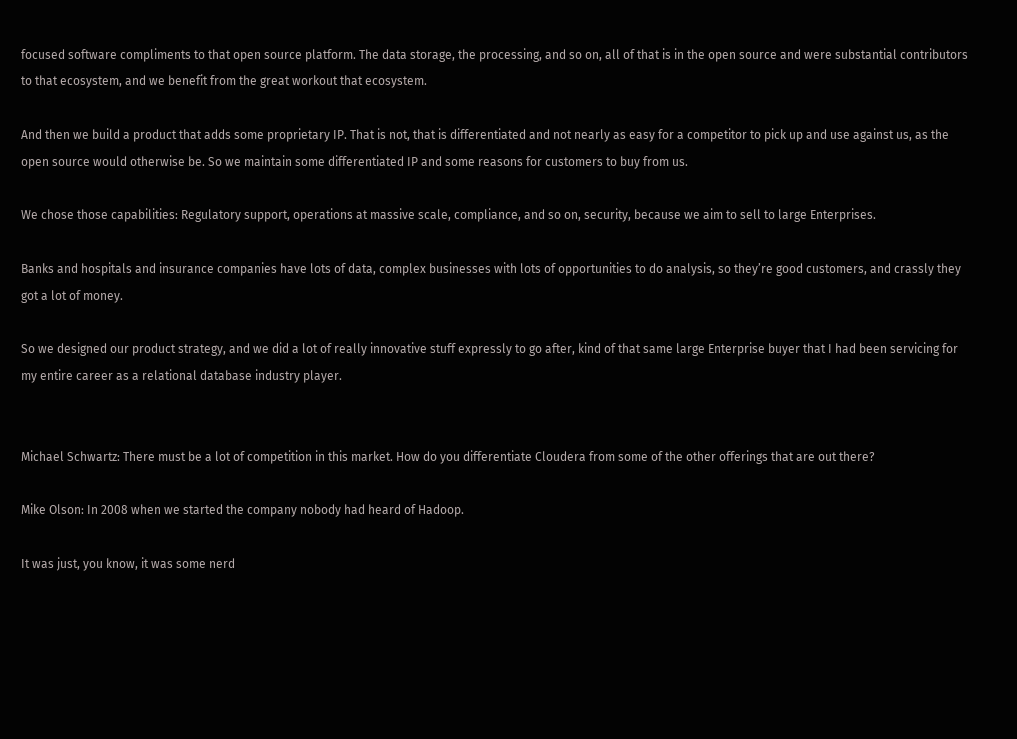focused software compliments to that open source platform. The data storage, the processing, and so on, all of that is in the open source and were substantial contributors to that ecosystem, and we benefit from the great workout that ecosystem.

And then we build a product that adds some proprietary IP. That is not, that is differentiated and not nearly as easy for a competitor to pick up and use against us, as the open source would otherwise be. So we maintain some differentiated IP and some reasons for customers to buy from us.

We chose those capabilities: Regulatory support, operations at massive scale, compliance, and so on, security, because we aim to sell to large Enterprises.

Banks and hospitals and insurance companies have lots of data, complex businesses with lots of opportunities to do analysis, so they’re good customers, and crassly they got a lot of money.

So we designed our product strategy, and we did a lot of really innovative stuff expressly to go after, kind of that same large Enterprise buyer that I had been servicing for my entire career as a relational database industry player.


Michael Schwartz: There must be a lot of competition in this market. How do you differentiate Cloudera from some of the other offerings that are out there?

Mike Olson: In 2008 when we started the company nobody had heard of Hadoop.

It was just, you know, it was some nerd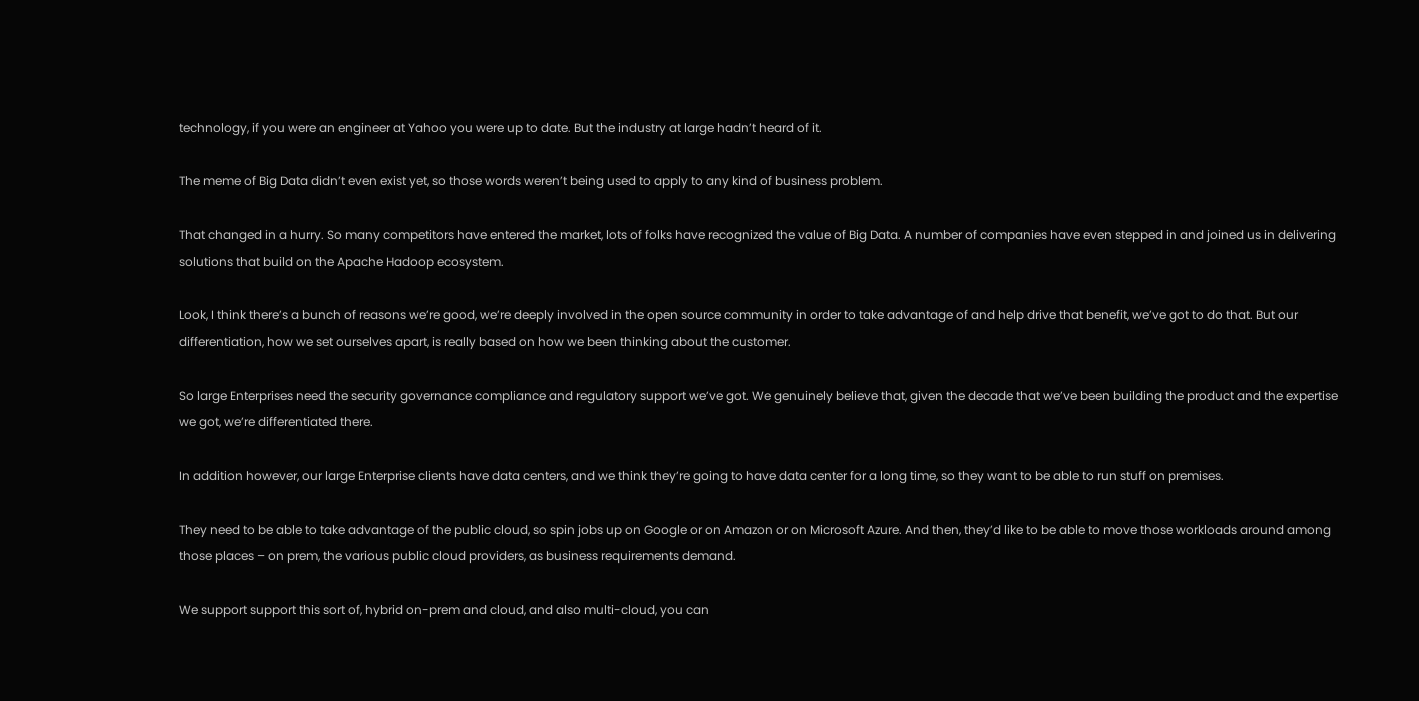technology, if you were an engineer at Yahoo you were up to date. But the industry at large hadn’t heard of it.

The meme of Big Data didn’t even exist yet, so those words weren’t being used to apply to any kind of business problem.

That changed in a hurry. So many competitors have entered the market, lots of folks have recognized the value of Big Data. A number of companies have even stepped in and joined us in delivering solutions that build on the Apache Hadoop ecosystem.

Look, I think there’s a bunch of reasons we’re good, we’re deeply involved in the open source community in order to take advantage of and help drive that benefit, we’ve got to do that. But our differentiation, how we set ourselves apart, is really based on how we been thinking about the customer.

So large Enterprises need the security governance compliance and regulatory support we’ve got. We genuinely believe that, given the decade that we’ve been building the product and the expertise we got, we’re differentiated there.

In addition however, our large Enterprise clients have data centers, and we think they’re going to have data center for a long time, so they want to be able to run stuff on premises.

They need to be able to take advantage of the public cloud, so spin jobs up on Google or on Amazon or on Microsoft Azure. And then, they’d like to be able to move those workloads around among those places – on prem, the various public cloud providers, as business requirements demand.

We support support this sort of, hybrid on-prem and cloud, and also multi-cloud, you can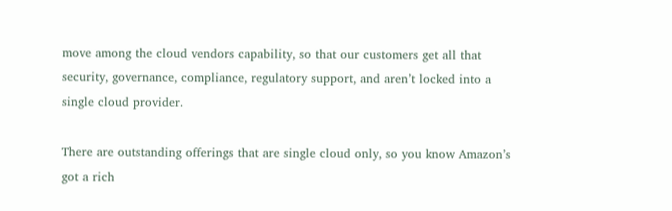move among the cloud vendors capability, so that our customers get all that security, governance, compliance, regulatory support, and aren’t locked into a single cloud provider.

There are outstanding offerings that are single cloud only, so you know Amazon’s got a rich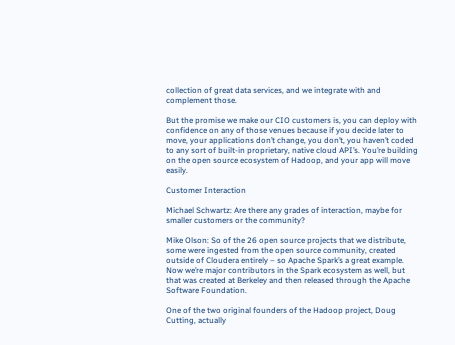collection of great data services, and we integrate with and complement those.

But the promise we make our CIO customers is, you can deploy with confidence on any of those venues because if you decide later to move, your applications don’t change, you don’t, you haven’t coded to any sort of built-in proprietary, native cloud API’s. You’re building on the open source ecosystem of Hadoop, and your app will move easily.

Customer Interaction

Michael Schwartz: Are there any grades of interaction, maybe for smaller customers or the community?

Mike Olson: So of the 26 open source projects that we distribute, some were ingested from the open source community, created outside of Cloudera entirely – so Apache Spark’s a great example. Now we’re major contributors in the Spark ecosystem as well, but that was created at Berkeley and then released through the Apache Software Foundation.

One of the two original founders of the Hadoop project, Doug Cutting, actually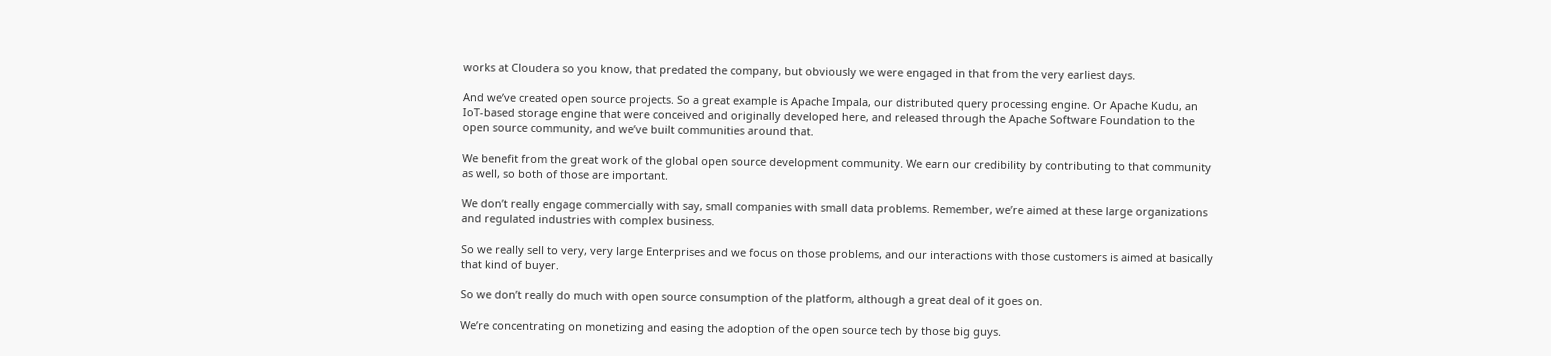works at Cloudera so you know, that predated the company, but obviously we were engaged in that from the very earliest days.

And we’ve created open source projects. So a great example is Apache Impala, our distributed query processing engine. Or Apache Kudu, an IoT-based storage engine that were conceived and originally developed here, and released through the Apache Software Foundation to the open source community, and we’ve built communities around that.

We benefit from the great work of the global open source development community. We earn our credibility by contributing to that community as well, so both of those are important.

We don’t really engage commercially with say, small companies with small data problems. Remember, we’re aimed at these large organizations and regulated industries with complex business.

So we really sell to very, very large Enterprises and we focus on those problems, and our interactions with those customers is aimed at basically that kind of buyer.

So we don’t really do much with open source consumption of the platform, although a great deal of it goes on.

We’re concentrating on monetizing and easing the adoption of the open source tech by those big guys.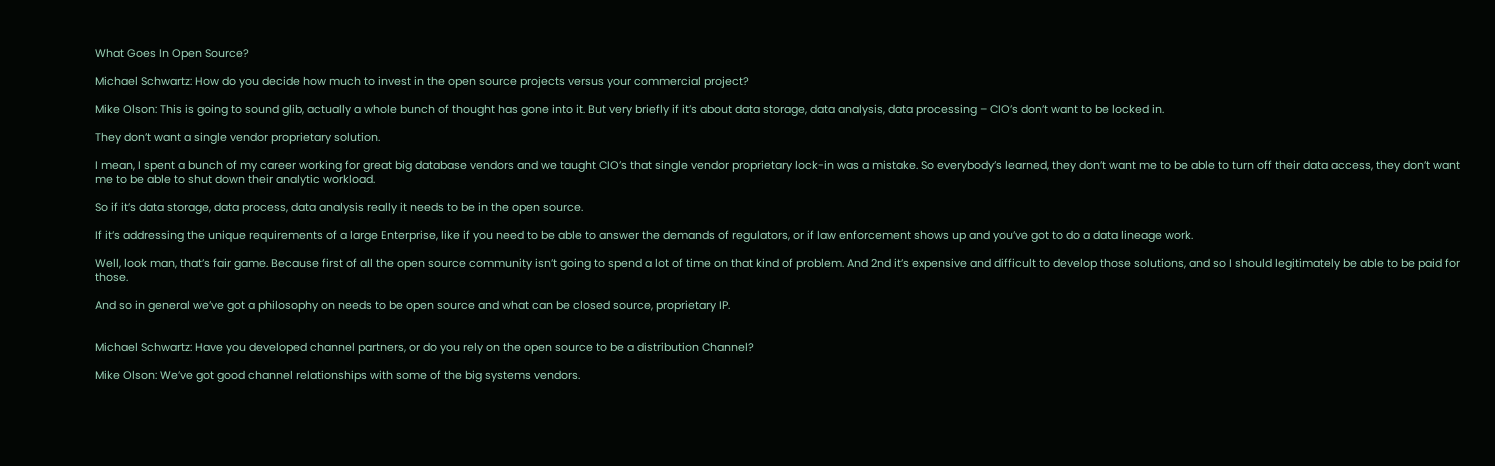What Goes In Open Source?

Michael Schwartz: How do you decide how much to invest in the open source projects versus your commercial project?

Mike Olson: This is going to sound glib, actually a whole bunch of thought has gone into it. But very briefly if it’s about data storage, data analysis, data processing – CIO’s don’t want to be locked in.

They don’t want a single vendor proprietary solution.

I mean, I spent a bunch of my career working for great big database vendors and we taught CIO’s that single vendor proprietary lock-in was a mistake. So everybody’s learned, they don’t want me to be able to turn off their data access, they don’t want me to be able to shut down their analytic workload.

So if it’s data storage, data process, data analysis really it needs to be in the open source.

If it’s addressing the unique requirements of a large Enterprise, like if you need to be able to answer the demands of regulators, or if law enforcement shows up and you’ve got to do a data lineage work.

Well, look man, that’s fair game. Because first of all the open source community isn’t going to spend a lot of time on that kind of problem. And 2nd it’s expensive and difficult to develop those solutions, and so I should legitimately be able to be paid for those.

And so in general we’ve got a philosophy on needs to be open source and what can be closed source, proprietary IP.


Michael Schwartz: Have you developed channel partners, or do you rely on the open source to be a distribution Channel?

Mike Olson: We’ve got good channel relationships with some of the big systems vendors.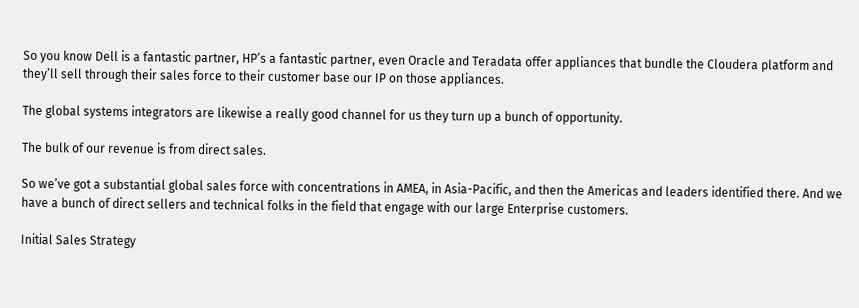So you know Dell is a fantastic partner, HP’s a fantastic partner, even Oracle and Teradata offer appliances that bundle the Cloudera platform and they’ll sell through their sales force to their customer base our IP on those appliances.

The global systems integrators are likewise a really good channel for us they turn up a bunch of opportunity.

The bulk of our revenue is from direct sales.

So we’ve got a substantial global sales force with concentrations in AMEA, in Asia-Pacific, and then the Americas and leaders identified there. And we have a bunch of direct sellers and technical folks in the field that engage with our large Enterprise customers.

Initial Sales Strategy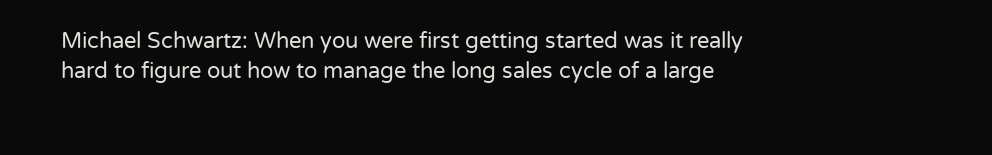Michael Schwartz: When you were first getting started was it really hard to figure out how to manage the long sales cycle of a large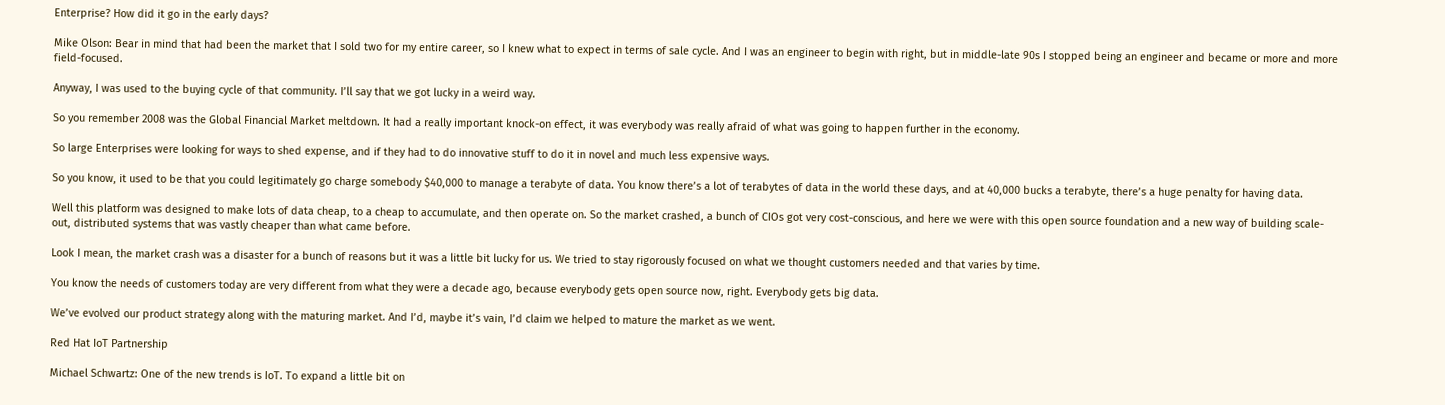Enterprise? How did it go in the early days?

Mike Olson: Bear in mind that had been the market that I sold two for my entire career, so I knew what to expect in terms of sale cycle. And I was an engineer to begin with right, but in middle-late 90s I stopped being an engineer and became or more and more field-focused.

Anyway, I was used to the buying cycle of that community. I’ll say that we got lucky in a weird way.

So you remember 2008 was the Global Financial Market meltdown. It had a really important knock-on effect, it was everybody was really afraid of what was going to happen further in the economy.

So large Enterprises were looking for ways to shed expense, and if they had to do innovative stuff to do it in novel and much less expensive ways.

So you know, it used to be that you could legitimately go charge somebody $40,000 to manage a terabyte of data. You know there’s a lot of terabytes of data in the world these days, and at 40,000 bucks a terabyte, there’s a huge penalty for having data.

Well this platform was designed to make lots of data cheap, to a cheap to accumulate, and then operate on. So the market crashed, a bunch of CIOs got very cost-conscious, and here we were with this open source foundation and a new way of building scale-out, distributed systems that was vastly cheaper than what came before.

Look I mean, the market crash was a disaster for a bunch of reasons but it was a little bit lucky for us. We tried to stay rigorously focused on what we thought customers needed and that varies by time.

You know the needs of customers today are very different from what they were a decade ago, because everybody gets open source now, right. Everybody gets big data.

We’ve evolved our product strategy along with the maturing market. And I’d, maybe it’s vain, I’d claim we helped to mature the market as we went.

Red Hat IoT Partnership

Michael Schwartz: One of the new trends is IoT. To expand a little bit on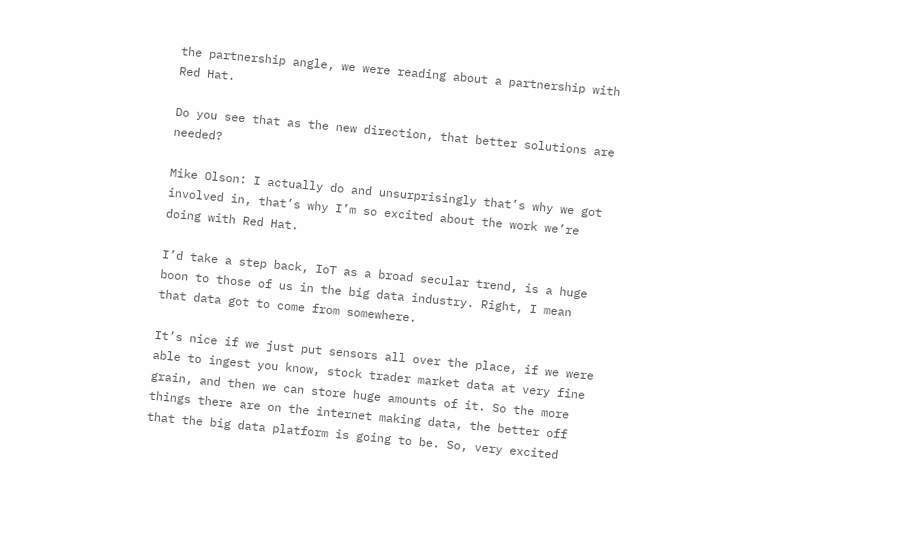the partnership angle, we were reading about a partnership with Red Hat.

Do you see that as the new direction, that better solutions are needed?

Mike Olson: I actually do and unsurprisingly that’s why we got involved in, that’s why I’m so excited about the work we’re doing with Red Hat.

I’d take a step back, IoT as a broad secular trend, is a huge boon to those of us in the big data industry. Right, I mean that data got to come from somewhere.

It’s nice if we just put sensors all over the place, if we were able to ingest you know, stock trader market data at very fine grain, and then we can store huge amounts of it. So the more things there are on the internet making data, the better off that the big data platform is going to be. So, very excited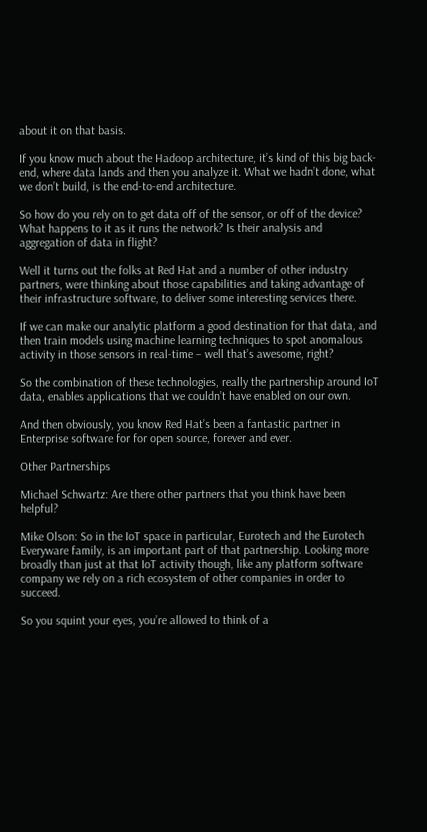about it on that basis.

If you know much about the Hadoop architecture, it’s kind of this big back-end, where data lands and then you analyze it. What we hadn’t done, what we don’t build, is the end-to-end architecture.

So how do you rely on to get data off of the sensor, or off of the device? What happens to it as it runs the network? Is their analysis and aggregation of data in flight?

Well it turns out the folks at Red Hat and a number of other industry partners, were thinking about those capabilities and taking advantage of their infrastructure software, to deliver some interesting services there.

If we can make our analytic platform a good destination for that data, and then train models using machine learning techniques to spot anomalous activity in those sensors in real-time – well that’s awesome, right?

So the combination of these technologies, really the partnership around IoT data, enables applications that we couldn’t have enabled on our own.

And then obviously, you know Red Hat’s been a fantastic partner in Enterprise software for for open source, forever and ever.

Other Partnerships

Michael Schwartz: Are there other partners that you think have been helpful?

Mike Olson: So in the IoT space in particular, Eurotech and the Eurotech Everyware family, is an important part of that partnership. Looking more broadly than just at that IoT activity though, like any platform software company we rely on a rich ecosystem of other companies in order to succeed.

So you squint your eyes, you’re allowed to think of a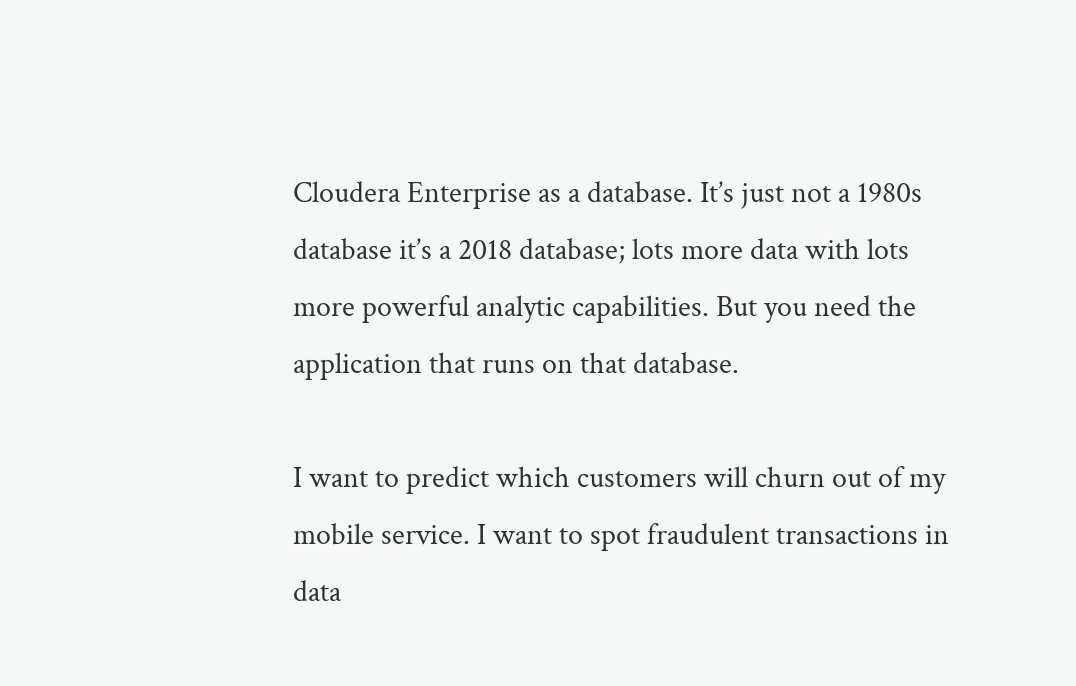Cloudera Enterprise as a database. It’s just not a 1980s database it’s a 2018 database; lots more data with lots more powerful analytic capabilities. But you need the application that runs on that database.

I want to predict which customers will churn out of my mobile service. I want to spot fraudulent transactions in data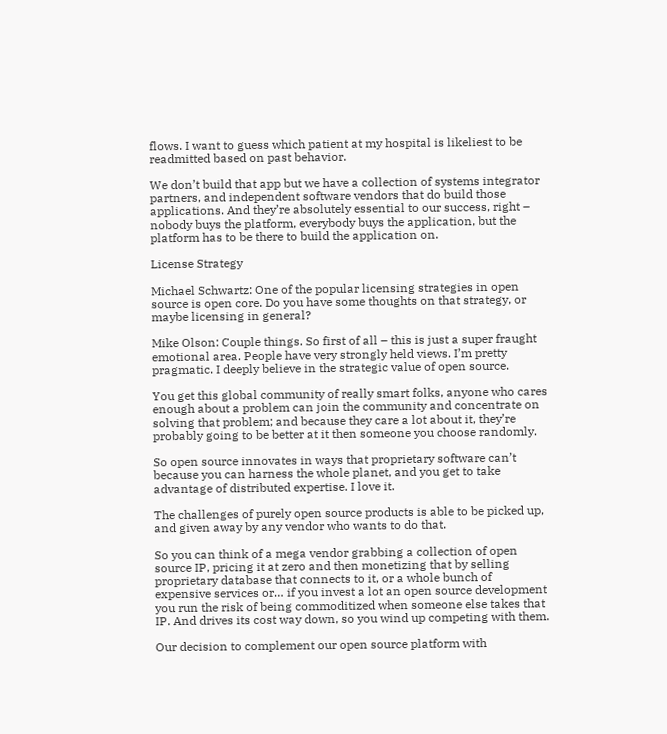flows. I want to guess which patient at my hospital is likeliest to be readmitted based on past behavior.

We don’t build that app but we have a collection of systems integrator partners, and independent software vendors that do build those applications. And they’re absolutely essential to our success, right – nobody buys the platform, everybody buys the application, but the platform has to be there to build the application on.

License Strategy

Michael Schwartz: One of the popular licensing strategies in open source is open core. Do you have some thoughts on that strategy, or maybe licensing in general?

Mike Olson: Couple things. So first of all – this is just a super fraught emotional area. People have very strongly held views. I’m pretty pragmatic. I deeply believe in the strategic value of open source.

You get this global community of really smart folks, anyone who cares enough about a problem can join the community and concentrate on solving that problem; and because they care a lot about it, they’re probably going to be better at it then someone you choose randomly.

So open source innovates in ways that proprietary software can’t because you can harness the whole planet, and you get to take advantage of distributed expertise. I love it.

The challenges of purely open source products is able to be picked up, and given away by any vendor who wants to do that.

So you can think of a mega vendor grabbing a collection of open source IP, pricing it at zero and then monetizing that by selling proprietary database that connects to it, or a whole bunch of expensive services or… if you invest a lot an open source development you run the risk of being commoditized when someone else takes that IP. And drives its cost way down, so you wind up competing with them.

Our decision to complement our open source platform with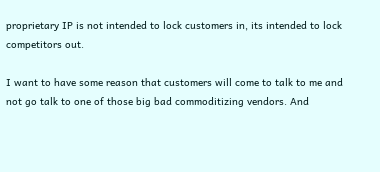proprietary IP is not intended to lock customers in, its intended to lock competitors out.

I want to have some reason that customers will come to talk to me and not go talk to one of those big bad commoditizing vendors. And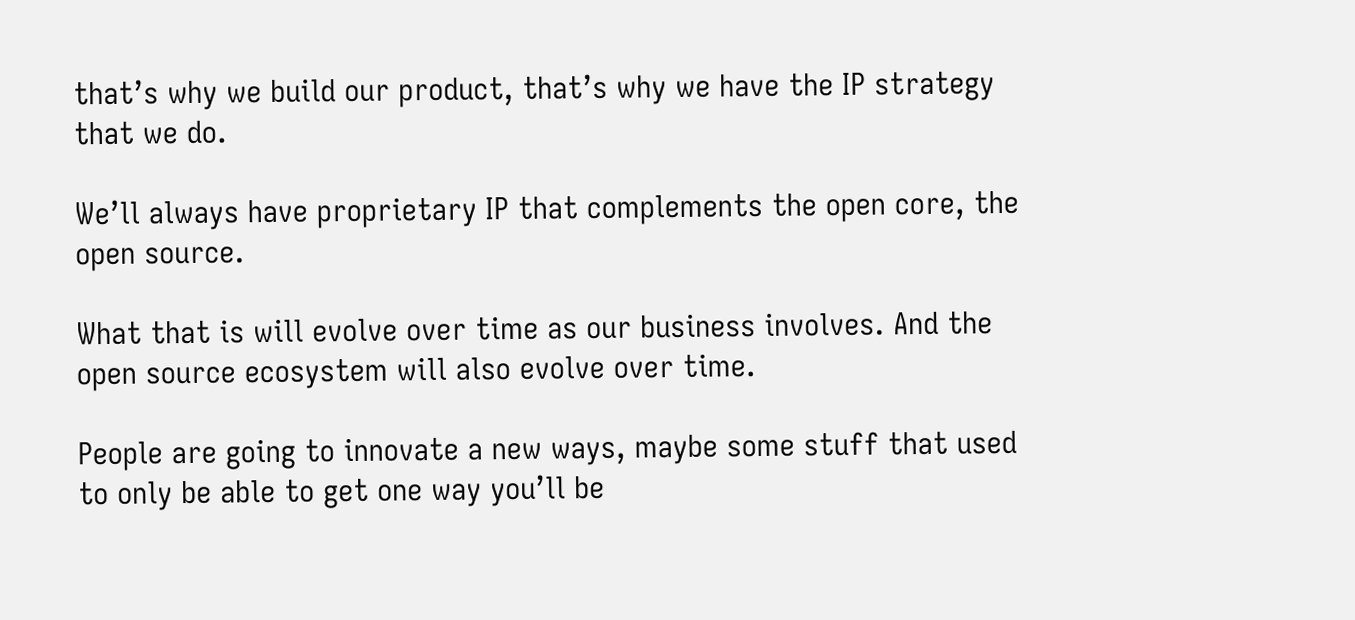that’s why we build our product, that’s why we have the IP strategy that we do.

We’ll always have proprietary IP that complements the open core, the open source.

What that is will evolve over time as our business involves. And the open source ecosystem will also evolve over time.

People are going to innovate a new ways, maybe some stuff that used to only be able to get one way you’ll be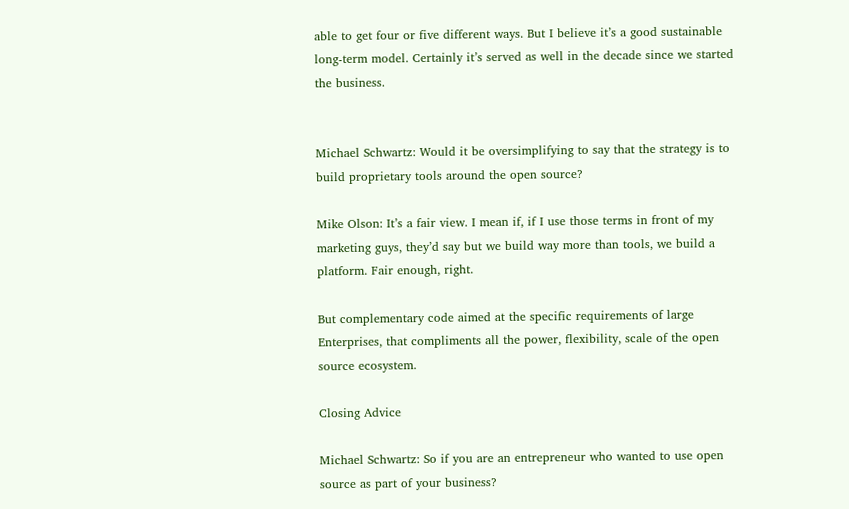able to get four or five different ways. But I believe it’s a good sustainable long-term model. Certainly it’s served as well in the decade since we started the business.


Michael Schwartz: Would it be oversimplifying to say that the strategy is to build proprietary tools around the open source?

Mike Olson: It’s a fair view. I mean if, if I use those terms in front of my marketing guys, they’d say but we build way more than tools, we build a platform. Fair enough, right.

But complementary code aimed at the specific requirements of large Enterprises, that compliments all the power, flexibility, scale of the open source ecosystem.

Closing Advice

Michael Schwartz: So if you are an entrepreneur who wanted to use open source as part of your business?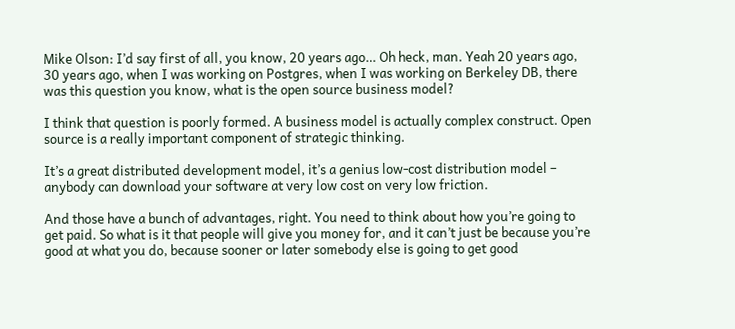Mike Olson: I’d say first of all, you know, 20 years ago… Oh heck, man. Yeah 20 years ago, 30 years ago, when I was working on Postgres, when I was working on Berkeley DB, there was this question you know, what is the open source business model?

I think that question is poorly formed. A business model is actually complex construct. Open source is a really important component of strategic thinking.

It’s a great distributed development model, it’s a genius low-cost distribution model – anybody can download your software at very low cost on very low friction.

And those have a bunch of advantages, right. You need to think about how you’re going to get paid. So what is it that people will give you money for, and it can’t just be because you’re good at what you do, because sooner or later somebody else is going to get good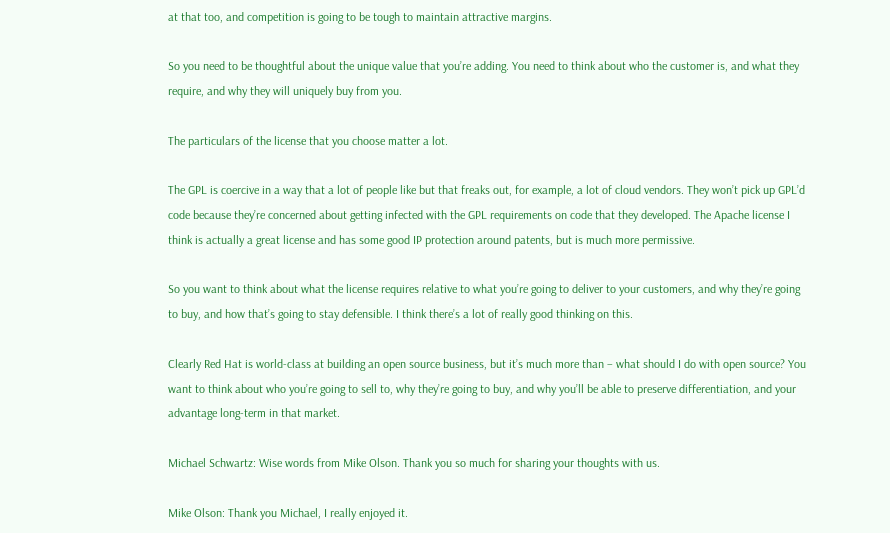at that too, and competition is going to be tough to maintain attractive margins.

So you need to be thoughtful about the unique value that you’re adding. You need to think about who the customer is, and what they require, and why they will uniquely buy from you.

The particulars of the license that you choose matter a lot.

The GPL is coercive in a way that a lot of people like but that freaks out, for example, a lot of cloud vendors. They won’t pick up GPL’d code because they’re concerned about getting infected with the GPL requirements on code that they developed. The Apache license I think is actually a great license and has some good IP protection around patents, but is much more permissive.

So you want to think about what the license requires relative to what you’re going to deliver to your customers, and why they’re going to buy, and how that’s going to stay defensible. I think there’s a lot of really good thinking on this.

Clearly Red Hat is world-class at building an open source business, but it’s much more than – what should I do with open source? You want to think about who you’re going to sell to, why they’re going to buy, and why you’ll be able to preserve differentiation, and your advantage long-term in that market.

Michael Schwartz: Wise words from Mike Olson. Thank you so much for sharing your thoughts with us.

Mike Olson: Thank you Michael, I really enjoyed it.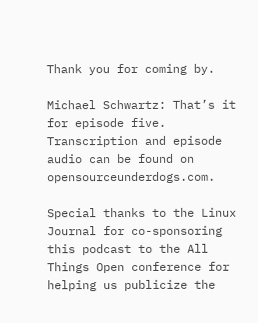Thank you for coming by.

Michael Schwartz: That’s it for episode five. Transcription and episode audio can be found on opensourceunderdogs.com.

Special thanks to the Linux Journal for co-sponsoring this podcast to the All Things Open conference for helping us publicize the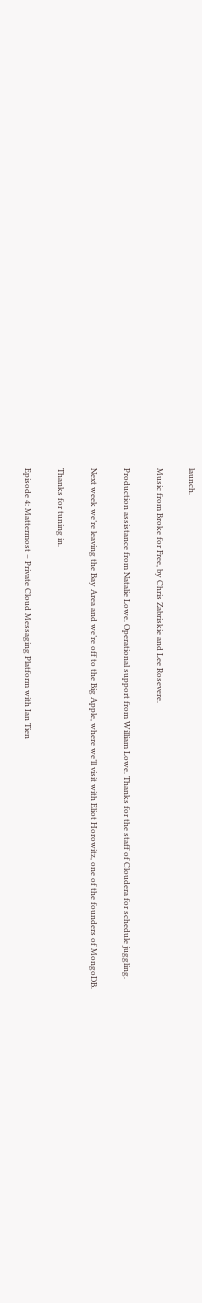launch.

Music from Broke for Free, by Chris Zabriskie and Lee Rosevere.

Production assistance from Natalie Lowe. Operational support from William Lowe. Thanks for the staff of Cloudera for schedule juggling.

Next week we’re leaving the Bay Area and we’re off to the Big Apple, where we’ll visit with Eliot Horowitz, one of the founders of MongoDB.

Thanks for tuning in.

Episode 4: Mattermost – Private Cloud Messaging Platform with Ian Tien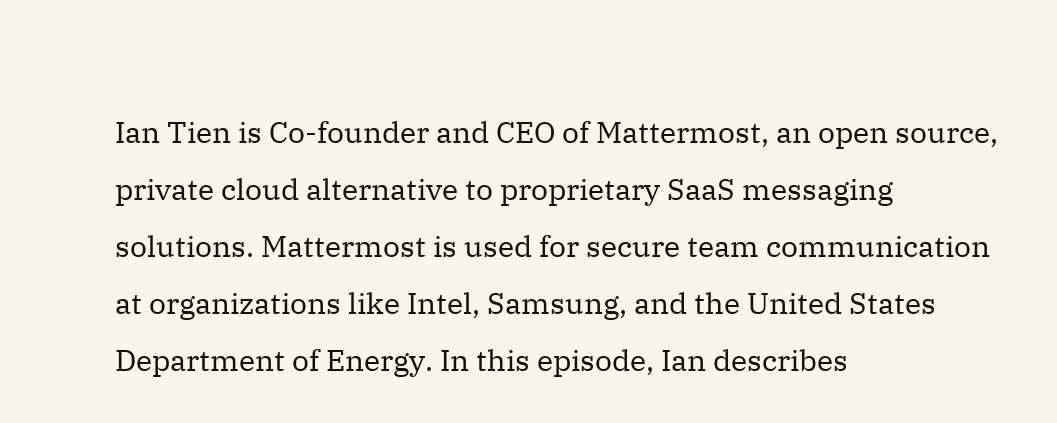Ian Tien is Co-founder and CEO of Mattermost, an open source, private cloud alternative to proprietary SaaS messaging solutions. Mattermost is used for secure team communication at organizations like Intel, Samsung, and the United States Department of Energy. In this episode, Ian describes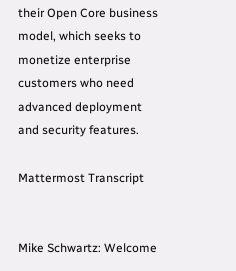their Open Core business model, which seeks to monetize enterprise customers who need advanced deployment and security features.

Mattermost Transcript


Mike Schwartz: Welcome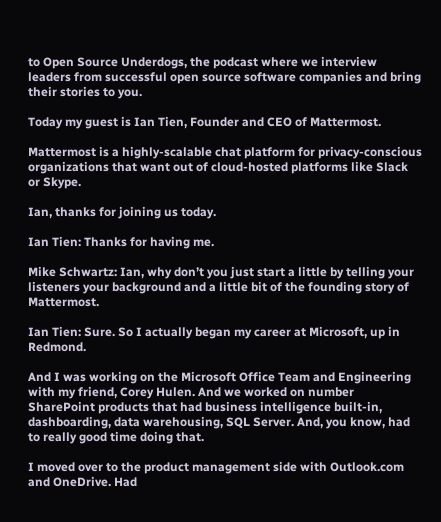to Open Source Underdogs, the podcast where we interview leaders from successful open source software companies and bring their stories to you.

Today my guest is Ian Tien, Founder and CEO of Mattermost.

Mattermost is a highly-scalable chat platform for privacy-conscious organizations that want out of cloud-hosted platforms like Slack or Skype.

Ian, thanks for joining us today.

Ian Tien: Thanks for having me.

Mike Schwartz: Ian, why don’t you just start a little by telling your listeners your background and a little bit of the founding story of Mattermost.

Ian Tien: Sure. So I actually began my career at Microsoft, up in Redmond.

And I was working on the Microsoft Office Team and Engineering with my friend, Corey Hulen. And we worked on number SharePoint products that had business intelligence built-in, dashboarding, data warehousing, SQL Server. And, you know, had to really good time doing that.

I moved over to the product management side with Outlook.com and OneDrive. Had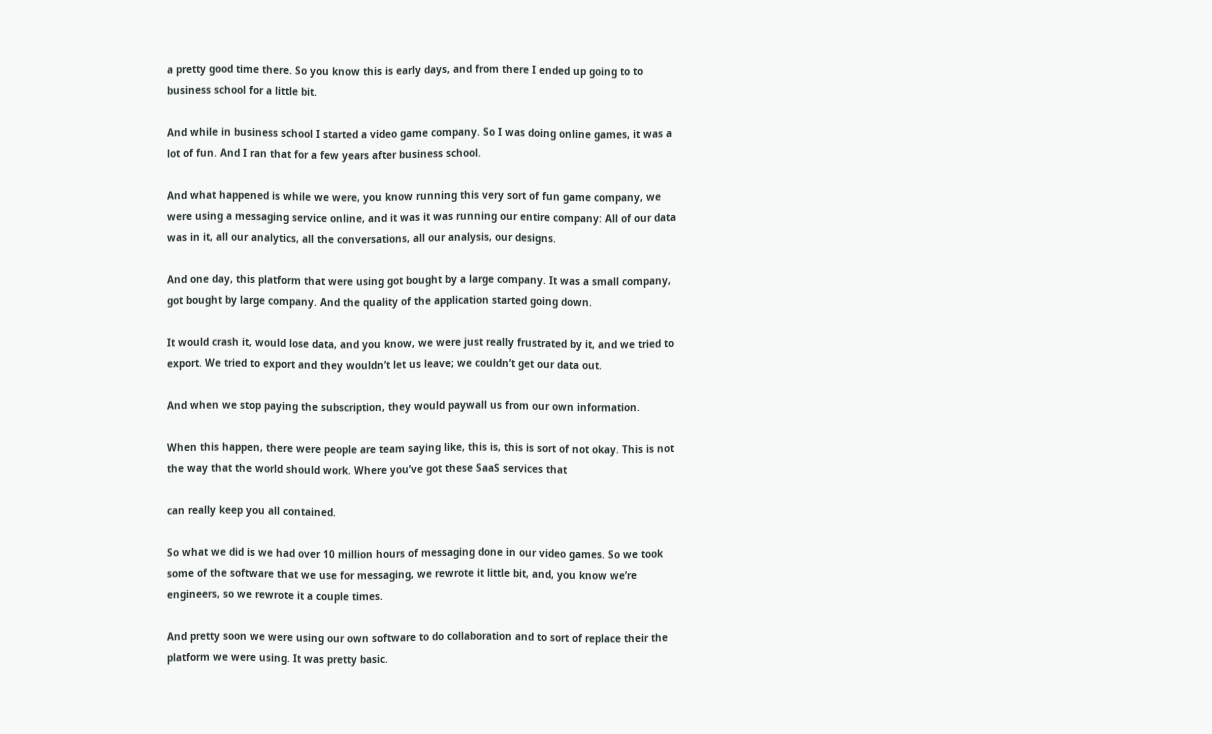a pretty good time there. So you know this is early days, and from there I ended up going to to business school for a little bit.

And while in business school I started a video game company. So I was doing online games, it was a lot of fun. And I ran that for a few years after business school.

And what happened is while we were, you know running this very sort of fun game company, we were using a messaging service online, and it was it was running our entire company: All of our data was in it, all our analytics, all the conversations, all our analysis, our designs.

And one day, this platform that were using got bought by a large company. It was a small company, got bought by large company. And the quality of the application started going down.

It would crash it, would lose data, and you know, we were just really frustrated by it, and we tried to export. We tried to export and they wouldn’t let us leave; we couldn’t get our data out.

And when we stop paying the subscription, they would paywall us from our own information.

When this happen, there were people are team saying like, this is, this is sort of not okay. This is not the way that the world should work. Where you’ve got these SaaS services that

can really keep you all contained.

So what we did is we had over 10 million hours of messaging done in our video games. So we took some of the software that we use for messaging, we rewrote it little bit, and, you know we’re engineers, so we rewrote it a couple times.

And pretty soon we were using our own software to do collaboration and to sort of replace their the platform we were using. It was pretty basic.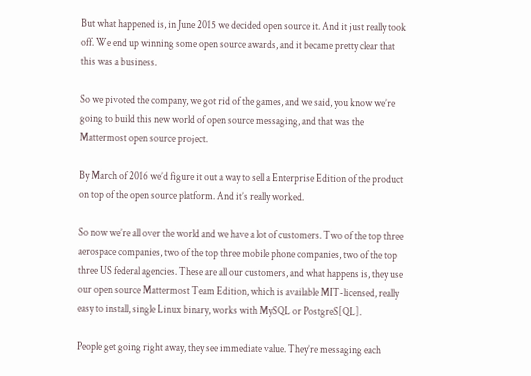But what happened is, in June 2015 we decided open source it. And it just really took off. We end up winning some open source awards, and it became pretty clear that this was a business.

So we pivoted the company, we got rid of the games, and we said, you know we’re going to build this new world of open source messaging, and that was the Mattermost open source project.

By March of 2016 we’d figure it out a way to sell a Enterprise Edition of the product on top of the open source platform. And it’s really worked.

So now we’re all over the world and we have a lot of customers. Two of the top three aerospace companies, two of the top three mobile phone companies, two of the top three US federal agencies. These are all our customers, and what happens is, they use our open source Mattermost Team Edition, which is available MIT-licensed, really easy to install, single Linux binary, works with MySQL or PostgreS[QL].

People get going right away, they see immediate value. They’re messaging each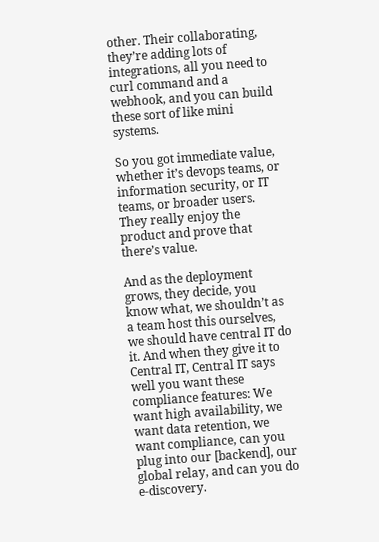other. Their collaborating, they’re adding lots of integrations, all you need to curl command and a webhook, and you can build these sort of like mini systems.

So you got immediate value, whether it’s devops teams, or information security, or IT teams, or broader users. They really enjoy the product and prove that there’s value.

And as the deployment grows, they decide, you know what, we shouldn’t as a team host this ourselves, we should have central IT do it. And when they give it to Central IT, Central IT says well you want these compliance features: We want high availability, we want data retention, we want compliance, can you plug into our [backend], our global relay, and can you do e-discovery.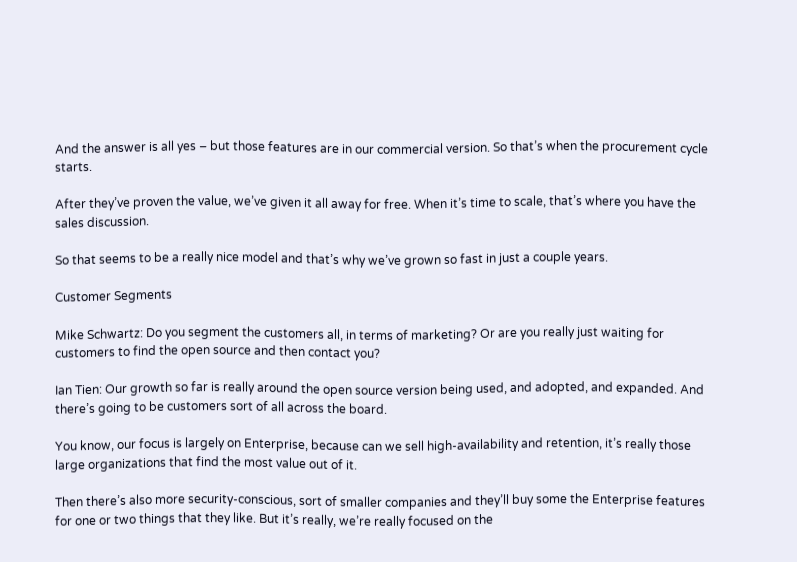And the answer is all yes – but those features are in our commercial version. So that’s when the procurement cycle starts.

After they’ve proven the value, we’ve given it all away for free. When it’s time to scale, that’s where you have the sales discussion.

So that seems to be a really nice model and that’s why we’ve grown so fast in just a couple years.

Customer Segments

Mike Schwartz: Do you segment the customers all, in terms of marketing? Or are you really just waiting for customers to find the open source and then contact you?

Ian Tien: Our growth so far is really around the open source version being used, and adopted, and expanded. And there’s going to be customers sort of all across the board.

You know, our focus is largely on Enterprise, because can we sell high-availability and retention, it’s really those large organizations that find the most value out of it.

Then there’s also more security-conscious, sort of smaller companies and they’ll buy some the Enterprise features for one or two things that they like. But it’s really, we’re really focused on the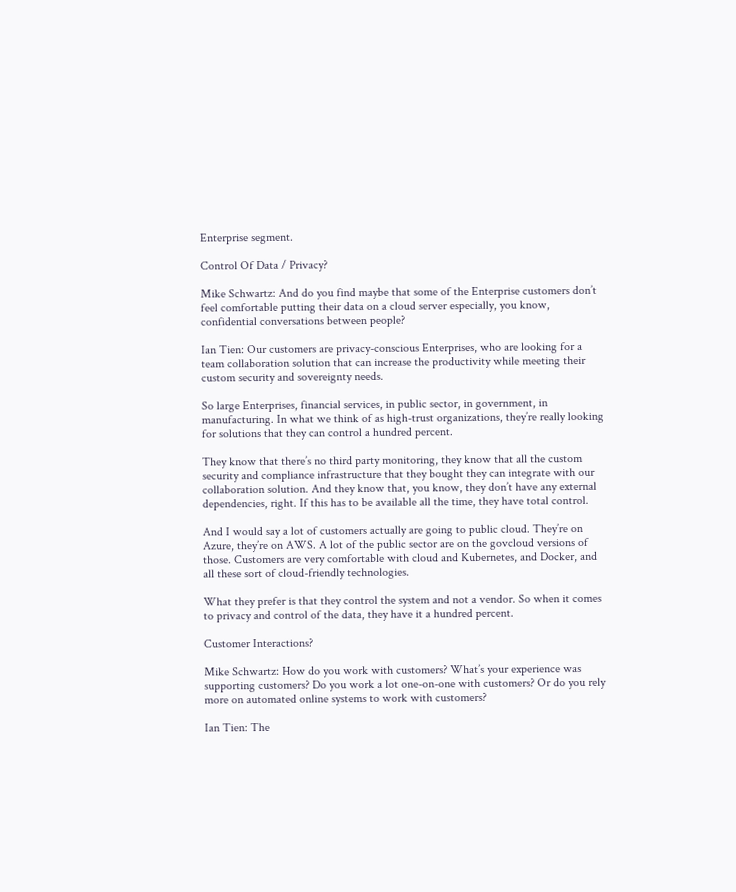Enterprise segment.

Control Of Data / Privacy?

Mike Schwartz: And do you find maybe that some of the Enterprise customers don’t feel comfortable putting their data on a cloud server especially, you know, confidential conversations between people?

Ian Tien: Our customers are privacy-conscious Enterprises, who are looking for a team collaboration solution that can increase the productivity while meeting their custom security and sovereignty needs.

So large Enterprises, financial services, in public sector, in government, in manufacturing. In what we think of as high-trust organizations, they’re really looking for solutions that they can control a hundred percent.

They know that there’s no third party monitoring, they know that all the custom security and compliance infrastructure that they bought they can integrate with our collaboration solution. And they know that, you know, they don’t have any external dependencies, right. If this has to be available all the time, they have total control.

And I would say a lot of customers actually are going to public cloud. They’re on Azure, they’re on AWS. A lot of the public sector are on the govcloud versions of those. Customers are very comfortable with cloud and Kubernetes, and Docker, and all these sort of cloud-friendly technologies.

What they prefer is that they control the system and not a vendor. So when it comes to privacy and control of the data, they have it a hundred percent.

Customer Interactions?

Mike Schwartz: How do you work with customers? What’s your experience was supporting customers? Do you work a lot one-on-one with customers? Or do you rely more on automated online systems to work with customers?

Ian Tien: The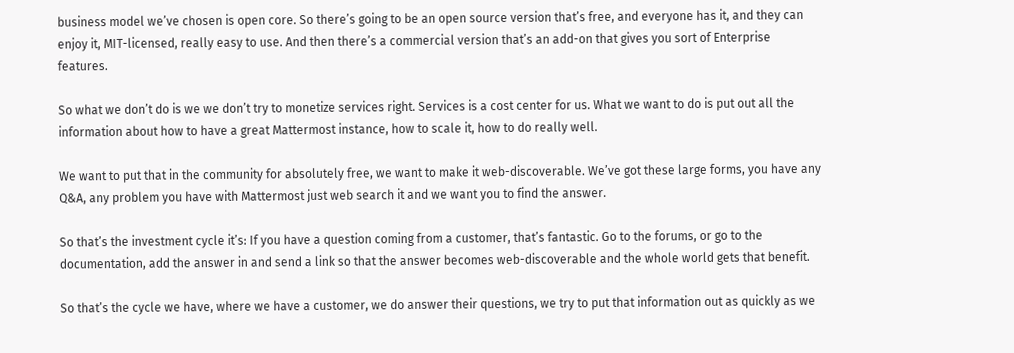business model we’ve chosen is open core. So there’s going to be an open source version that’s free, and everyone has it, and they can enjoy it, MIT-licensed, really easy to use. And then there’s a commercial version that’s an add-on that gives you sort of Enterprise features.

So what we don’t do is we we don’t try to monetize services right. Services is a cost center for us. What we want to do is put out all the information about how to have a great Mattermost instance, how to scale it, how to do really well.

We want to put that in the community for absolutely free, we want to make it web-discoverable. We’ve got these large forms, you have any Q&A, any problem you have with Mattermost just web search it and we want you to find the answer.

So that’s the investment cycle it’s: If you have a question coming from a customer, that’s fantastic. Go to the forums, or go to the documentation, add the answer in and send a link so that the answer becomes web-discoverable and the whole world gets that benefit.

So that’s the cycle we have, where we have a customer, we do answer their questions, we try to put that information out as quickly as we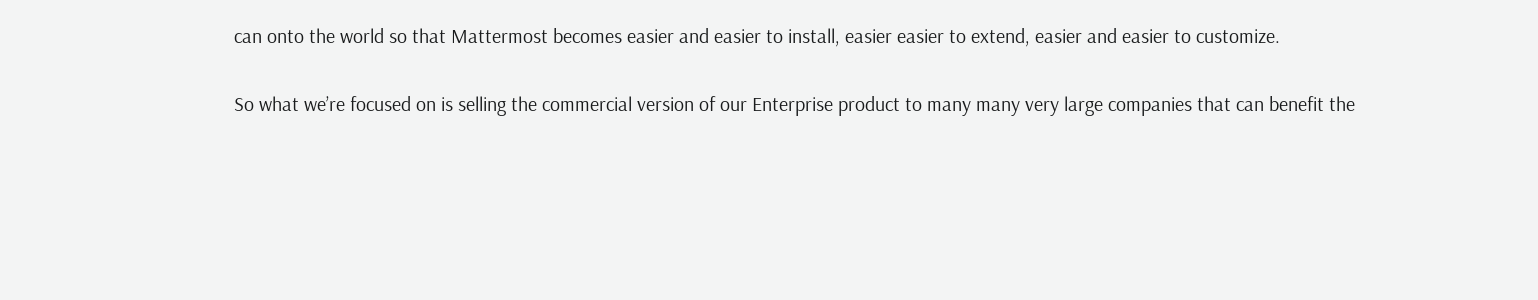can onto the world so that Mattermost becomes easier and easier to install, easier easier to extend, easier and easier to customize.

So what we’re focused on is selling the commercial version of our Enterprise product to many many very large companies that can benefit the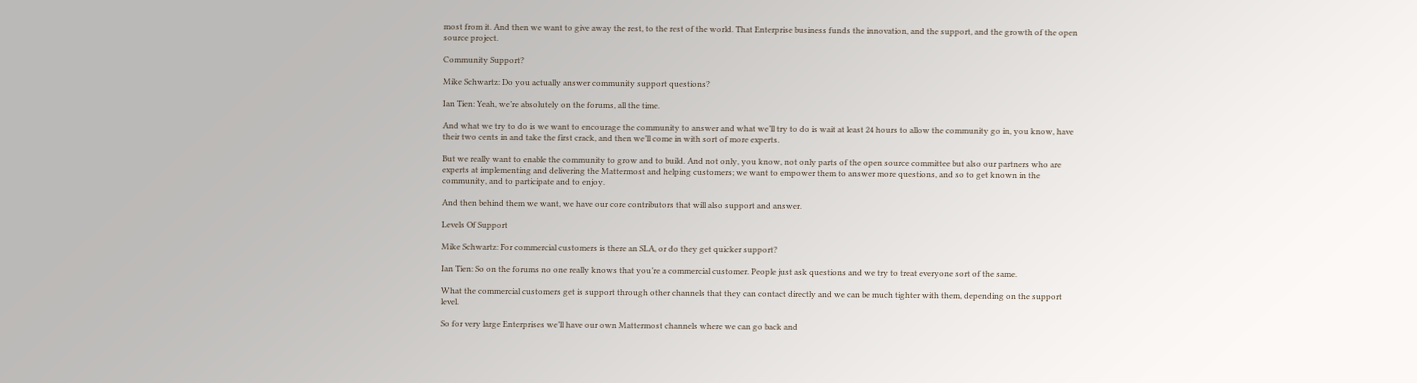most from it. And then we want to give away the rest, to the rest of the world. That Enterprise business funds the innovation, and the support, and the growth of the open source project.

Community Support?

Mike Schwartz: Do you actually answer community support questions?

Ian Tien: Yeah, we’re absolutely on the forums, all the time.

And what we try to do is we want to encourage the community to answer and what we’ll try to do is wait at least 24 hours to allow the community go in, you know, have their two cents in and take the first crack, and then we’ll come in with sort of more experts.

But we really want to enable the community to grow and to build. And not only, you know, not only parts of the open source committee but also our partners who are experts at implementing and delivering the Mattermost and helping customers; we want to empower them to answer more questions, and so to get known in the community, and to participate and to enjoy.

And then behind them we want, we have our core contributors that will also support and answer.

Levels Of Support

Mike Schwartz: For commercial customers is there an SLA, or do they get quicker support?

Ian Tien: So on the forums no one really knows that you’re a commercial customer. People just ask questions and we try to treat everyone sort of the same.

What the commercial customers get is support through other channels that they can contact directly and we can be much tighter with them, depending on the support level.

So for very large Enterprises we’ll have our own Mattermost channels where we can go back and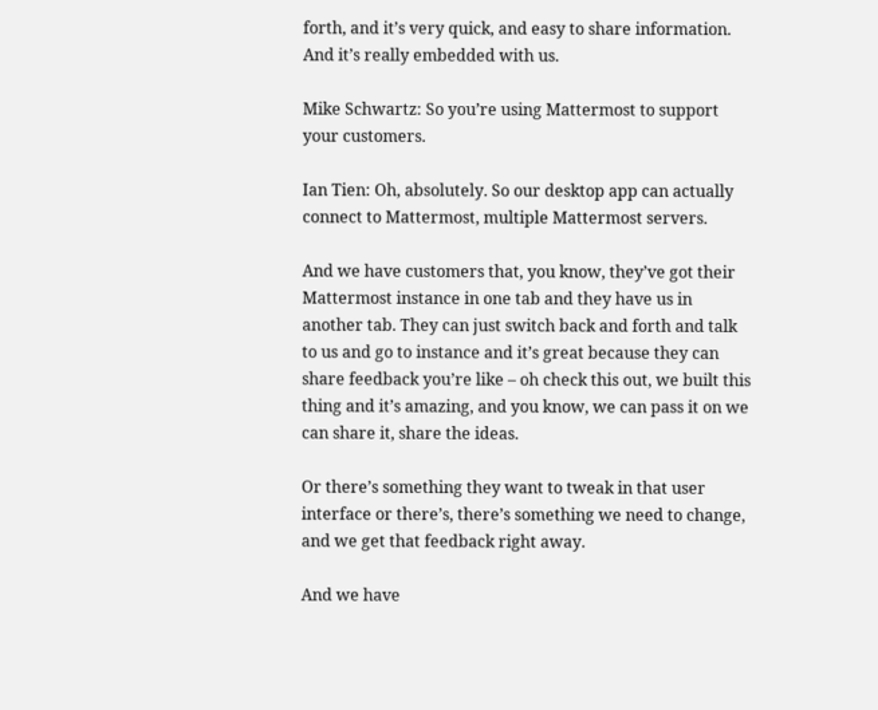forth, and it’s very quick, and easy to share information. And it’s really embedded with us.

Mike Schwartz: So you’re using Mattermost to support your customers.

Ian Tien: Oh, absolutely. So our desktop app can actually connect to Mattermost, multiple Mattermost servers.

And we have customers that, you know, they’ve got their Mattermost instance in one tab and they have us in another tab. They can just switch back and forth and talk to us and go to instance and it’s great because they can share feedback you’re like – oh check this out, we built this thing and it’s amazing, and you know, we can pass it on we can share it, share the ideas.

Or there’s something they want to tweak in that user interface or there’s, there’s something we need to change, and we get that feedback right away.

And we have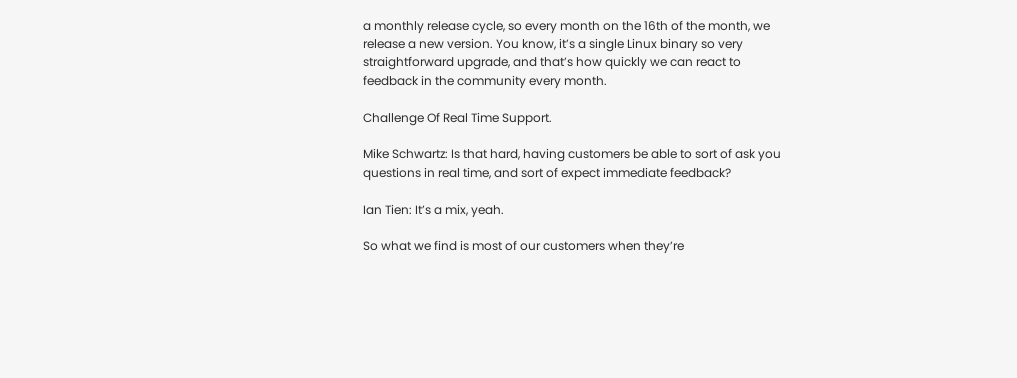a monthly release cycle, so every month on the 16th of the month, we release a new version. You know, it’s a single Linux binary so very straightforward upgrade, and that’s how quickly we can react to feedback in the community every month.

Challenge Of Real Time Support.

Mike Schwartz: Is that hard, having customers be able to sort of ask you questions in real time, and sort of expect immediate feedback?

Ian Tien: It’s a mix, yeah.

So what we find is most of our customers when they’re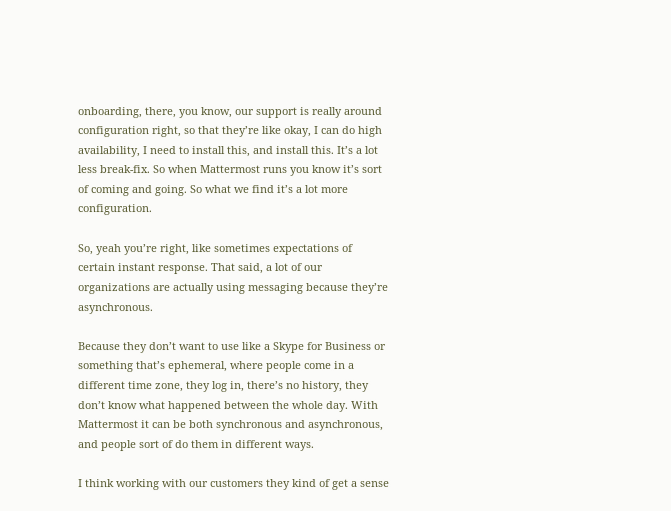onboarding, there, you know, our support is really around configuration right, so that they’re like okay, I can do high availability, I need to install this, and install this. It’s a lot less break-fix. So when Mattermost runs you know it’s sort of coming and going. So what we find it’s a lot more configuration.

So, yeah you’re right, like sometimes expectations of certain instant response. That said, a lot of our organizations are actually using messaging because they’re asynchronous.

Because they don’t want to use like a Skype for Business or something that’s ephemeral, where people come in a different time zone, they log in, there’s no history, they don’t know what happened between the whole day. With Mattermost it can be both synchronous and asynchronous, and people sort of do them in different ways.

I think working with our customers they kind of get a sense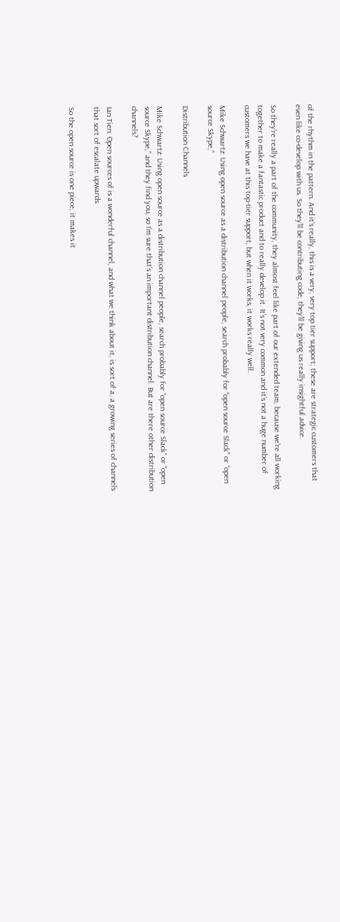of the rhythm in the pattern. And it’s really, this is a very, very top tier support; these are strategic customers that even like co-develop with us. So they’ll be contributing code, they’ll be giving us really insightful advice.

So they’re really a part of the community, they almost feel like part of our extended team, because we’re all working together to make a fantastic product and to really develop it. It’s not very common and it’s not a huge number of customers we have at this top-tier support, but when it works, it works really well.

Mike Schwartz: Using open source as a distribution channel people, search probably for “open source Slack” or “open source Skype,”

Distribution Channels

Mike Schwartz: Using open source as a distribution channel people, search probably for “open source Slack” or “open source Skype,” and they find you, so I’m sure that’s an important distribution channel. But are there other distribution channels?

Ian Tien: Open sources of is a wonderful channel, and what we think about it, is sort of a, a growing series of channels that sort of escalate upwards.

So the open source is one piece, it makes it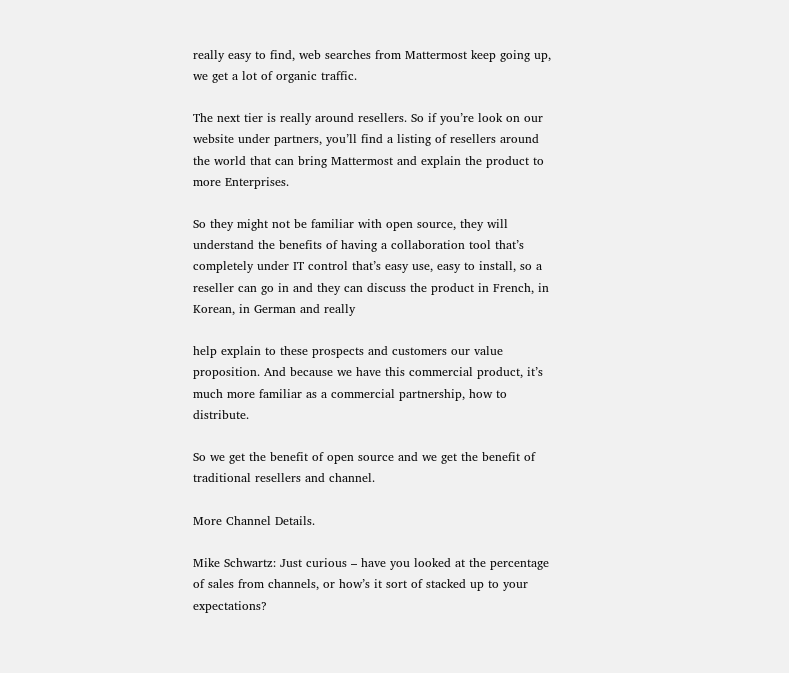really easy to find, web searches from Mattermost keep going up, we get a lot of organic traffic.

The next tier is really around resellers. So if you’re look on our website under partners, you’ll find a listing of resellers around the world that can bring Mattermost and explain the product to more Enterprises.

So they might not be familiar with open source, they will understand the benefits of having a collaboration tool that’s completely under IT control that’s easy use, easy to install, so a reseller can go in and they can discuss the product in French, in Korean, in German and really

help explain to these prospects and customers our value proposition. And because we have this commercial product, it’s much more familiar as a commercial partnership, how to distribute.

So we get the benefit of open source and we get the benefit of traditional resellers and channel.

More Channel Details.

Mike Schwartz: Just curious – have you looked at the percentage of sales from channels, or how’s it sort of stacked up to your expectations?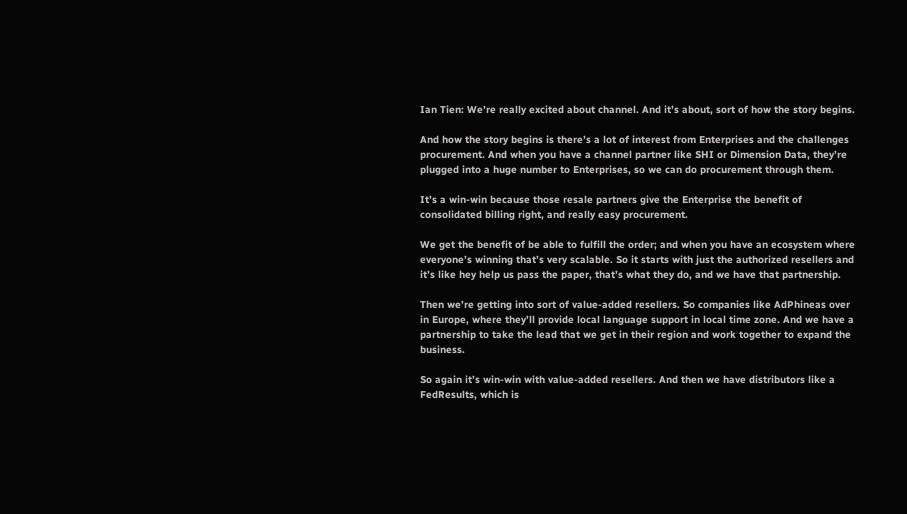Ian Tien: We’re really excited about channel. And it’s about, sort of how the story begins.

And how the story begins is there’s a lot of interest from Enterprises and the challenges procurement. And when you have a channel partner like SHI or Dimension Data, they’re plugged into a huge number to Enterprises, so we can do procurement through them.

It’s a win-win because those resale partners give the Enterprise the benefit of consolidated billing right, and really easy procurement.

We get the benefit of be able to fulfill the order; and when you have an ecosystem where everyone’s winning that’s very scalable. So it starts with just the authorized resellers and it’s like hey help us pass the paper, that’s what they do, and we have that partnership.

Then we’re getting into sort of value-added resellers. So companies like AdPhineas over in Europe, where they’ll provide local language support in local time zone. And we have a partnership to take the lead that we get in their region and work together to expand the business.

So again it’s win-win with value-added resellers. And then we have distributors like a FedResults, which is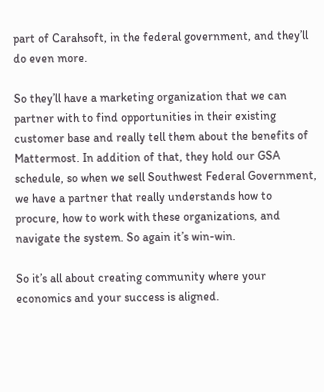part of Carahsoft, in the federal government, and they’ll do even more.

So they’ll have a marketing organization that we can partner with to find opportunities in their existing customer base and really tell them about the benefits of Mattermost. In addition of that, they hold our GSA schedule, so when we sell Southwest Federal Government, we have a partner that really understands how to procure, how to work with these organizations, and navigate the system. So again it’s win-win.

So it’s all about creating community where your economics and your success is aligned.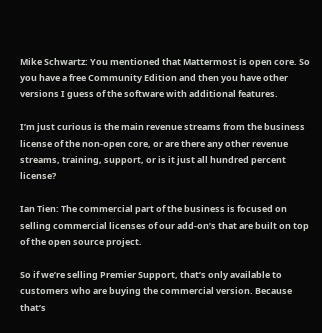Mike Schwartz: You mentioned that Mattermost is open core. So you have a free Community Edition and then you have other versions I guess of the software with additional features.

I’m just curious is the main revenue streams from the business license of the non-open core, or are there any other revenue streams, training, support, or is it just all hundred percent license?

Ian Tien: The commercial part of the business is focused on selling commercial licenses of our add-on’s that are built on top of the open source project.

So if we’re selling Premier Support, that’s only available to customers who are buying the commercial version. Because that’s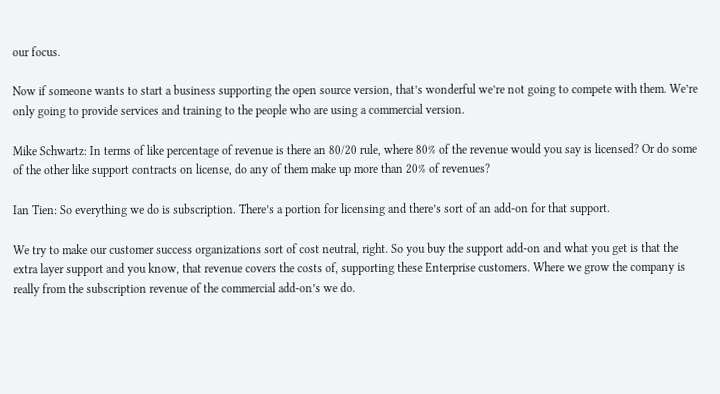our focus.

Now if someone wants to start a business supporting the open source version, that’s wonderful we’re not going to compete with them. We’re only going to provide services and training to the people who are using a commercial version.

Mike Schwartz: In terms of like percentage of revenue is there an 80/20 rule, where 80% of the revenue would you say is licensed? Or do some of the other like support contracts on license, do any of them make up more than 20% of revenues?

Ian Tien: So everything we do is subscription. There’s a portion for licensing and there’s sort of an add-on for that support.

We try to make our customer success organizations sort of cost neutral, right. So you buy the support add-on and what you get is that the extra layer support and you know, that revenue covers the costs of, supporting these Enterprise customers. Where we grow the company is really from the subscription revenue of the commercial add-on’s we do.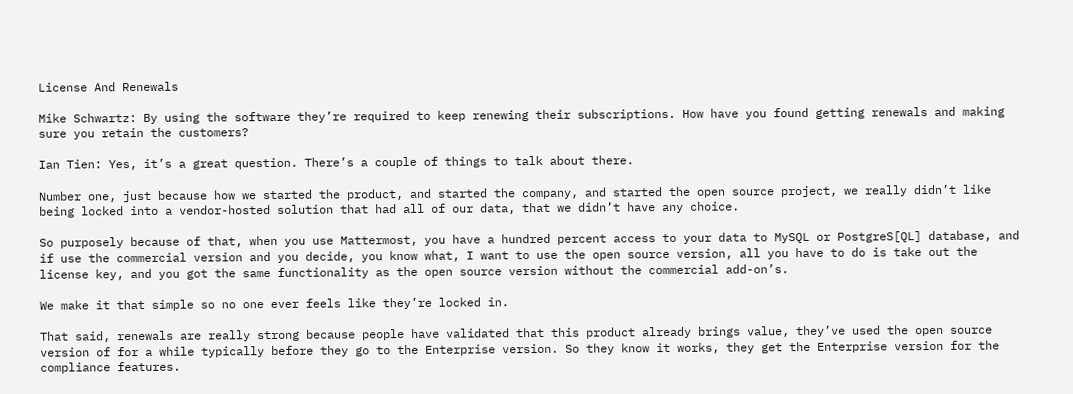License And Renewals

Mike Schwartz: By using the software they’re required to keep renewing their subscriptions. How have you found getting renewals and making sure you retain the customers?

Ian Tien: Yes, it’s a great question. There’s a couple of things to talk about there.

Number one, just because how we started the product, and started the company, and started the open source project, we really didn’t like being locked into a vendor-hosted solution that had all of our data, that we didn’t have any choice.

So purposely because of that, when you use Mattermost, you have a hundred percent access to your data to MySQL or PostgreS[QL] database, and if use the commercial version and you decide, you know what, I want to use the open source version, all you have to do is take out the license key, and you got the same functionality as the open source version without the commercial add-on’s.

We make it that simple so no one ever feels like they’re locked in.

That said, renewals are really strong because people have validated that this product already brings value, they’ve used the open source version of for a while typically before they go to the Enterprise version. So they know it works, they get the Enterprise version for the compliance features.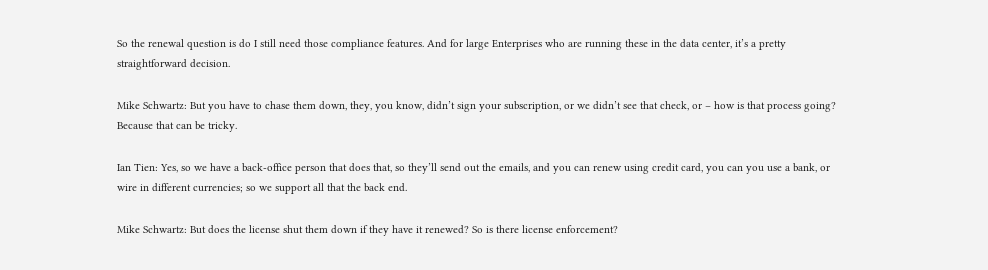So the renewal question is do I still need those compliance features. And for large Enterprises who are running these in the data center, it’s a pretty straightforward decision.

Mike Schwartz: But you have to chase them down, they, you know, didn’t sign your subscription, or we didn’t see that check, or – how is that process going? Because that can be tricky.

Ian Tien: Yes, so we have a back-office person that does that, so they’ll send out the emails, and you can renew using credit card, you can you use a bank, or wire in different currencies; so we support all that the back end.

Mike Schwartz: But does the license shut them down if they have it renewed? So is there license enforcement?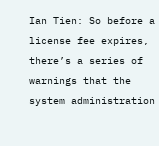Ian Tien: So before a license fee expires, there’s a series of warnings that the system administration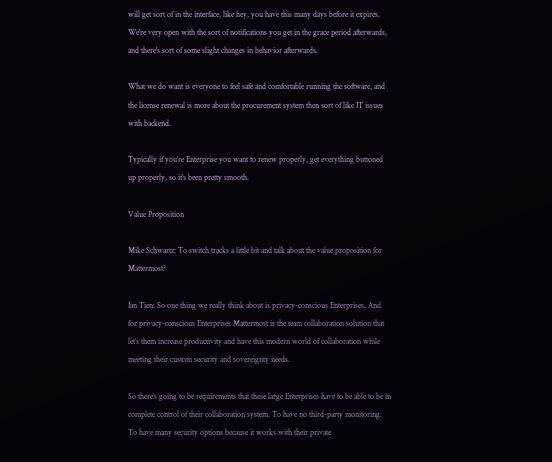will get sort of in the interface, like hey, you have this many days before it expires. We’re very open with the sort of notifications you get in the grace period afterwards, and there’s sort of some slight changes in behavior afterwards.

What we do want is everyone to feel safe and comfortable running the software, and the license renewal is more about the procurement system then sort of like IT issues with backend.

Typically if you’re Enterprise you want to renew properly, get everything buttoned up properly, so it’s been pretty smooth.

Value Proposition

Mike Schwartz: To switch tracks a little bit and talk about the value proposition for Mattermost?

Ian Tien: So one thing we really think about is privacy-conscious Enterprises. And for privacy-conscious Enterprises Mattermost is the team collaboration solution that let’s them increase productivity and have this modern world of collaboration while meeting their custom security and sovereignty needs.

So there’s going to be requirements that these large Enterprises have to be able to be in complete control of their collaboration system. To have no third-party monitoring. To have many security options because it works with their private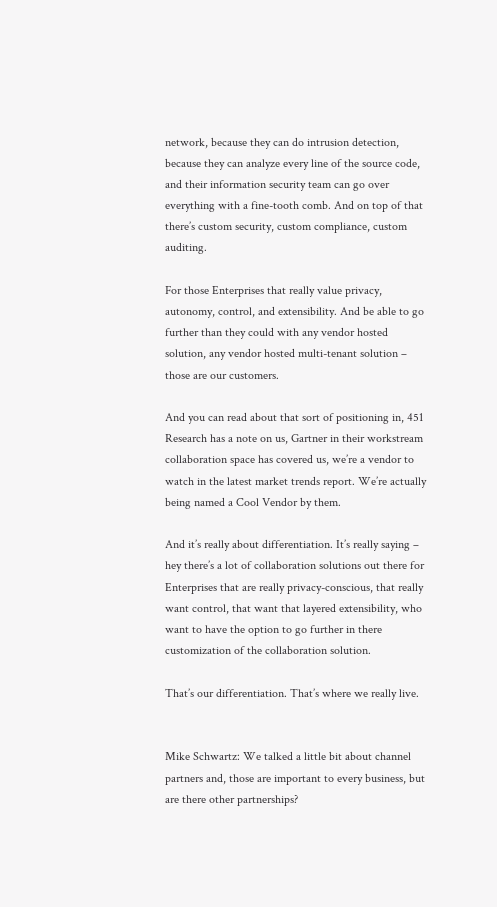network, because they can do intrusion detection, because they can analyze every line of the source code, and their information security team can go over everything with a fine-tooth comb. And on top of that there’s custom security, custom compliance, custom auditing.

For those Enterprises that really value privacy, autonomy, control, and extensibility. And be able to go further than they could with any vendor hosted solution, any vendor hosted multi-tenant solution – those are our customers.

And you can read about that sort of positioning in, 451 Research has a note on us, Gartner in their workstream collaboration space has covered us, we’re a vendor to watch in the latest market trends report. We’re actually being named a Cool Vendor by them.

And it’s really about differentiation. It’s really saying – hey there’s a lot of collaboration solutions out there for Enterprises that are really privacy-conscious, that really want control, that want that layered extensibility, who want to have the option to go further in there customization of the collaboration solution.

That’s our differentiation. That’s where we really live.


Mike Schwartz: We talked a little bit about channel partners and, those are important to every business, but are there other partnerships?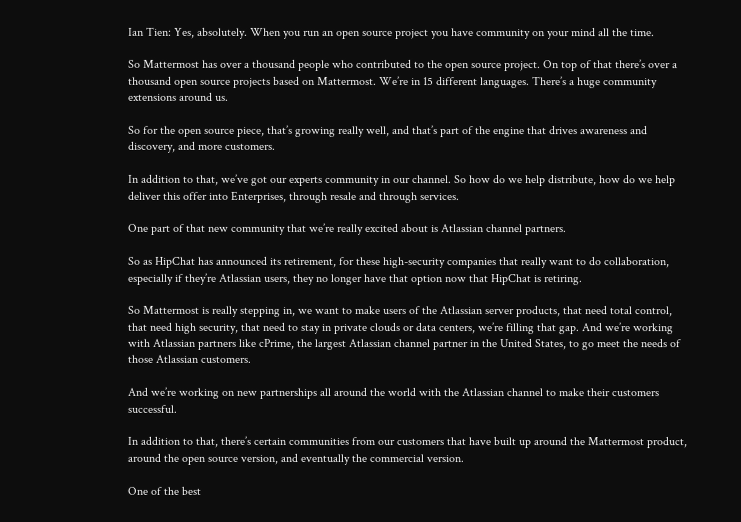Ian Tien: Yes, absolutely. When you run an open source project you have community on your mind all the time.

So Mattermost has over a thousand people who contributed to the open source project. On top of that there’s over a thousand open source projects based on Mattermost. We’re in 15 different languages. There’s a huge community extensions around us.

So for the open source piece, that’s growing really well, and that’s part of the engine that drives awareness and discovery, and more customers.

In addition to that, we’ve got our experts community in our channel. So how do we help distribute, how do we help deliver this offer into Enterprises, through resale and through services.

One part of that new community that we’re really excited about is Atlassian channel partners.

So as HipChat has announced its retirement, for these high-security companies that really want to do collaboration, especially if they’re Atlassian users, they no longer have that option now that HipChat is retiring.

So Mattermost is really stepping in, we want to make users of the Atlassian server products, that need total control, that need high security, that need to stay in private clouds or data centers, we’re filling that gap. And we’re working with Atlassian partners like cPrime, the largest Atlassian channel partner in the United States, to go meet the needs of those Atlassian customers.

And we’re working on new partnerships all around the world with the Atlassian channel to make their customers successful.

In addition to that, there’s certain communities from our customers that have built up around the Mattermost product, around the open source version, and eventually the commercial version.

One of the best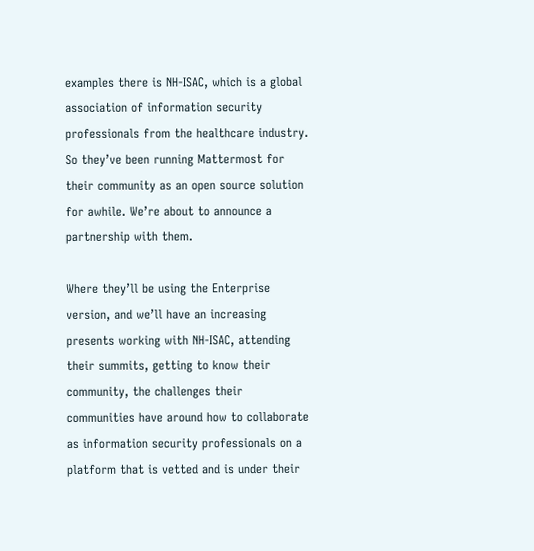examples there is NH-ISAC, which is a global association of information security professionals from the healthcare industry. So they’ve been running Mattermost for their community as an open source solution for awhile. We’re about to announce a partnership with them.

Where they’ll be using the Enterprise version, and we’ll have an increasing presents working with NH-ISAC, attending their summits, getting to know their community, the challenges their communities have around how to collaborate as information security professionals on a platform that is vetted and is under their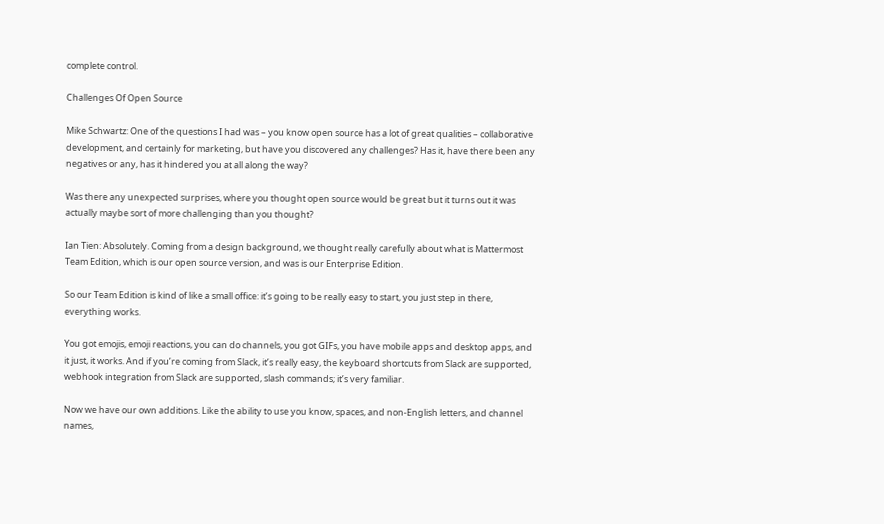complete control.

Challenges Of Open Source

Mike Schwartz: One of the questions I had was – you know open source has a lot of great qualities – collaborative development, and certainly for marketing, but have you discovered any challenges? Has it, have there been any negatives or any, has it hindered you at all along the way?

Was there any unexpected surprises, where you thought open source would be great but it turns out it was actually maybe sort of more challenging than you thought?

Ian Tien: Absolutely. Coming from a design background, we thought really carefully about what is Mattermost Team Edition, which is our open source version, and was is our Enterprise Edition.

So our Team Edition is kind of like a small office: it’s going to be really easy to start, you just step in there, everything works.

You got emojis, emoji reactions, you can do channels, you got GIFs, you have mobile apps and desktop apps, and it just, it works. And if you’re coming from Slack, it’s really easy, the keyboard shortcuts from Slack are supported, webhook integration from Slack are supported, slash commands; it’s very familiar.

Now we have our own additions. Like the ability to use you know, spaces, and non-English letters, and channel names,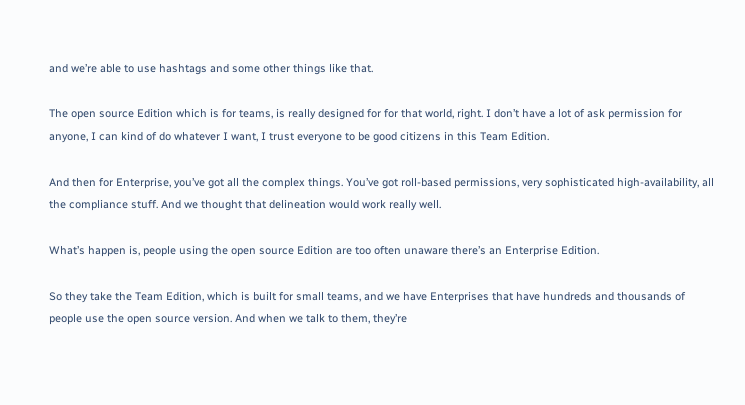and we’re able to use hashtags and some other things like that.

The open source Edition which is for teams, is really designed for for that world, right. I don’t have a lot of ask permission for anyone, I can kind of do whatever I want, I trust everyone to be good citizens in this Team Edition.

And then for Enterprise, you’ve got all the complex things. You’ve got roll-based permissions, very sophisticated high-availability, all the compliance stuff. And we thought that delineation would work really well.

What’s happen is, people using the open source Edition are too often unaware there’s an Enterprise Edition.

So they take the Team Edition, which is built for small teams, and we have Enterprises that have hundreds and thousands of people use the open source version. And when we talk to them, they’re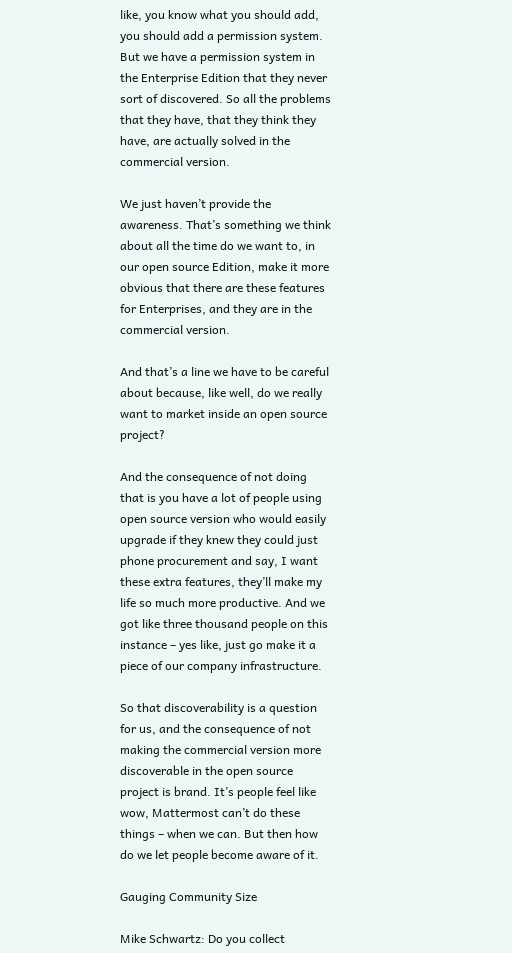like, you know what you should add, you should add a permission system. But we have a permission system in the Enterprise Edition that they never sort of discovered. So all the problems that they have, that they think they have, are actually solved in the commercial version.

We just haven’t provide the awareness. That’s something we think about all the time do we want to, in our open source Edition, make it more obvious that there are these features for Enterprises, and they are in the commercial version.

And that’s a line we have to be careful about because, like well, do we really want to market inside an open source project?

And the consequence of not doing that is you have a lot of people using open source version who would easily upgrade if they knew they could just phone procurement and say, I want these extra features, they’ll make my life so much more productive. And we got like three thousand people on this instance – yes like, just go make it a piece of our company infrastructure.

So that discoverability is a question for us, and the consequence of not making the commercial version more discoverable in the open source project is brand. It’s people feel like wow, Mattermost can’t do these things – when we can. But then how do we let people become aware of it.

Gauging Community Size

Mike Schwartz: Do you collect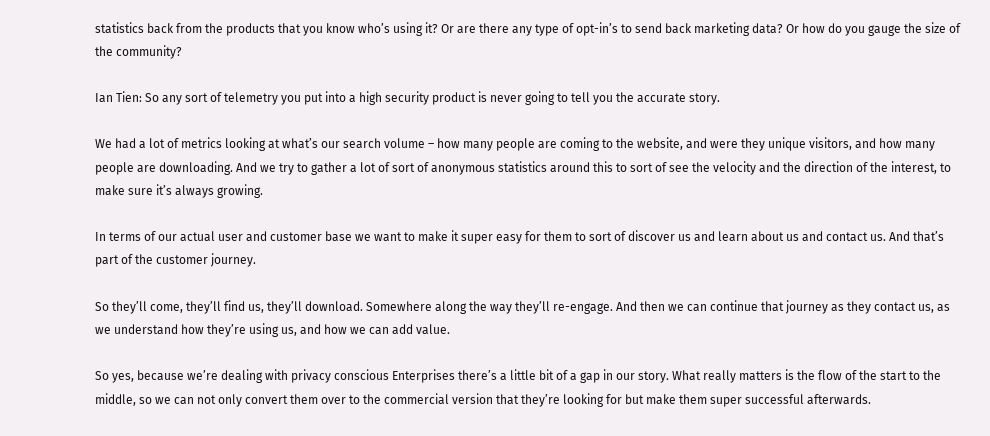statistics back from the products that you know who’s using it? Or are there any type of opt-in’s to send back marketing data? Or how do you gauge the size of the community?

Ian Tien: So any sort of telemetry you put into a high security product is never going to tell you the accurate story.

We had a lot of metrics looking at what’s our search volume – how many people are coming to the website, and were they unique visitors, and how many people are downloading. And we try to gather a lot of sort of anonymous statistics around this to sort of see the velocity and the direction of the interest, to make sure it’s always growing.

In terms of our actual user and customer base we want to make it super easy for them to sort of discover us and learn about us and contact us. And that’s part of the customer journey.

So they’ll come, they’ll find us, they’ll download. Somewhere along the way they’ll re-engage. And then we can continue that journey as they contact us, as we understand how they’re using us, and how we can add value.

So yes, because we’re dealing with privacy conscious Enterprises there’s a little bit of a gap in our story. What really matters is the flow of the start to the middle, so we can not only convert them over to the commercial version that they’re looking for but make them super successful afterwards.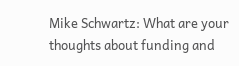Mike Schwartz: What are your thoughts about funding and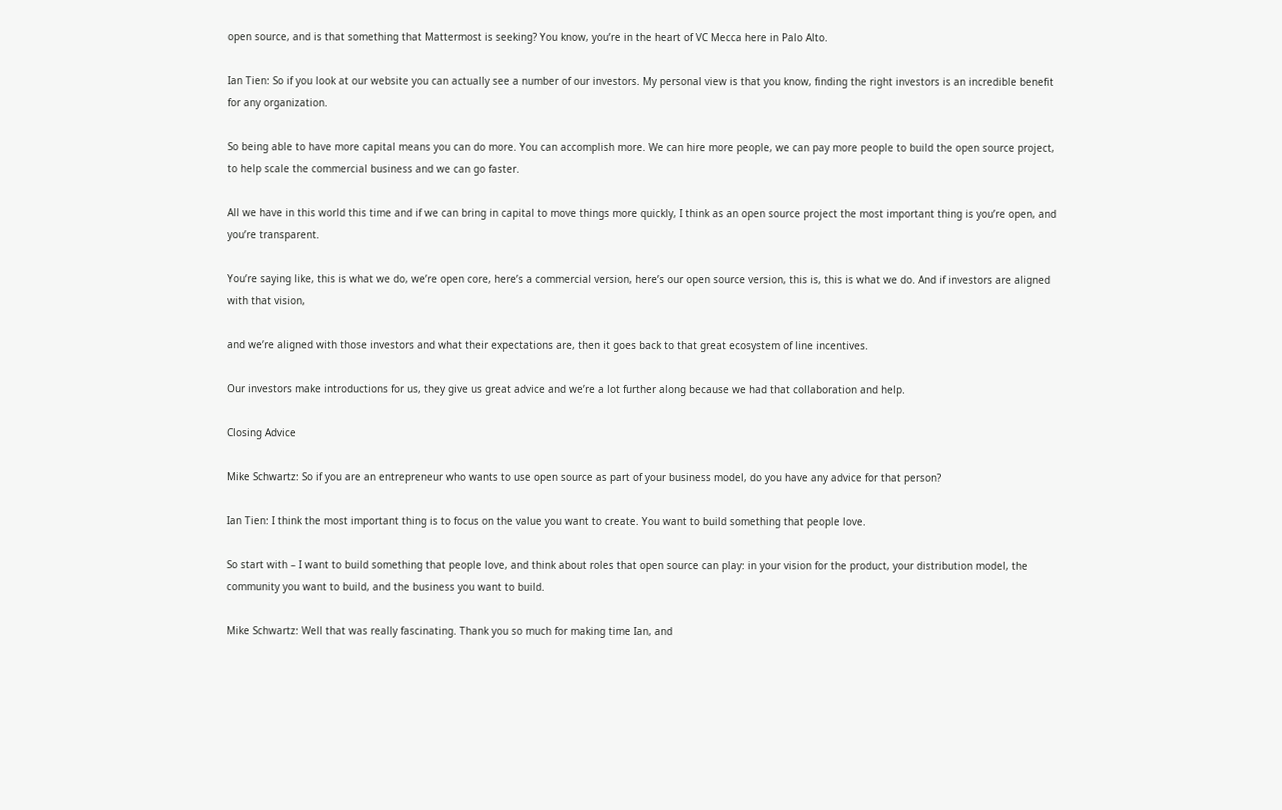open source, and is that something that Mattermost is seeking? You know, you’re in the heart of VC Mecca here in Palo Alto.

Ian Tien: So if you look at our website you can actually see a number of our investors. My personal view is that you know, finding the right investors is an incredible benefit for any organization.

So being able to have more capital means you can do more. You can accomplish more. We can hire more people, we can pay more people to build the open source project, to help scale the commercial business and we can go faster.

All we have in this world this time and if we can bring in capital to move things more quickly, I think as an open source project the most important thing is you’re open, and you’re transparent.

You’re saying like, this is what we do, we’re open core, here’s a commercial version, here’s our open source version, this is, this is what we do. And if investors are aligned with that vision,

and we’re aligned with those investors and what their expectations are, then it goes back to that great ecosystem of line incentives.

Our investors make introductions for us, they give us great advice and we’re a lot further along because we had that collaboration and help.

Closing Advice

Mike Schwartz: So if you are an entrepreneur who wants to use open source as part of your business model, do you have any advice for that person?

Ian Tien: I think the most important thing is to focus on the value you want to create. You want to build something that people love.

So start with – I want to build something that people love, and think about roles that open source can play: in your vision for the product, your distribution model, the community you want to build, and the business you want to build.

Mike Schwartz: Well that was really fascinating. Thank you so much for making time Ian, and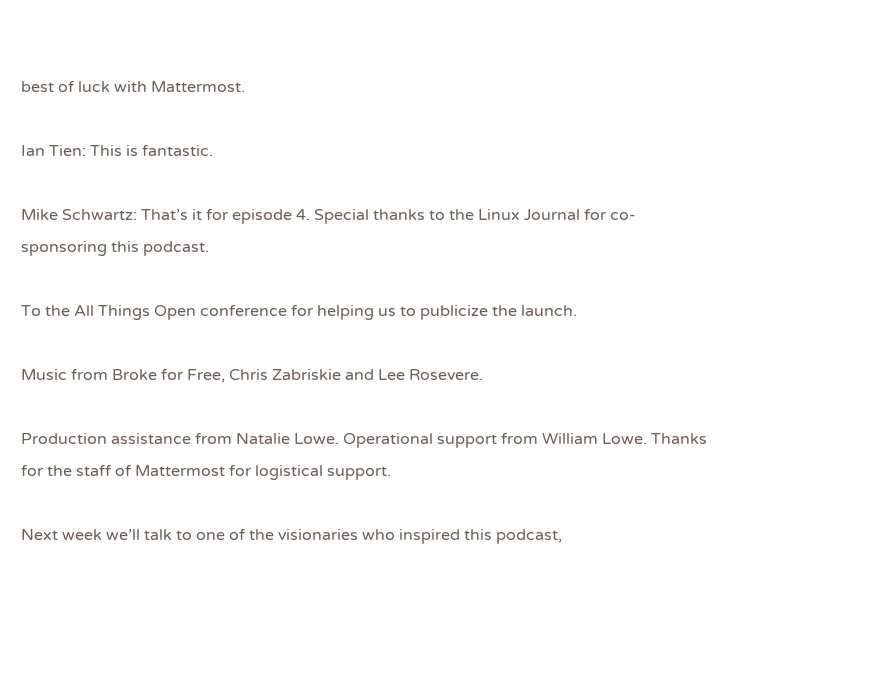best of luck with Mattermost.

Ian Tien: This is fantastic.

Mike Schwartz: That’s it for episode 4. Special thanks to the Linux Journal for co-sponsoring this podcast.

To the All Things Open conference for helping us to publicize the launch.

Music from Broke for Free, Chris Zabriskie and Lee Rosevere.

Production assistance from Natalie Lowe. Operational support from William Lowe. Thanks for the staff of Mattermost for logistical support.

Next week we’ll talk to one of the visionaries who inspired this podcast,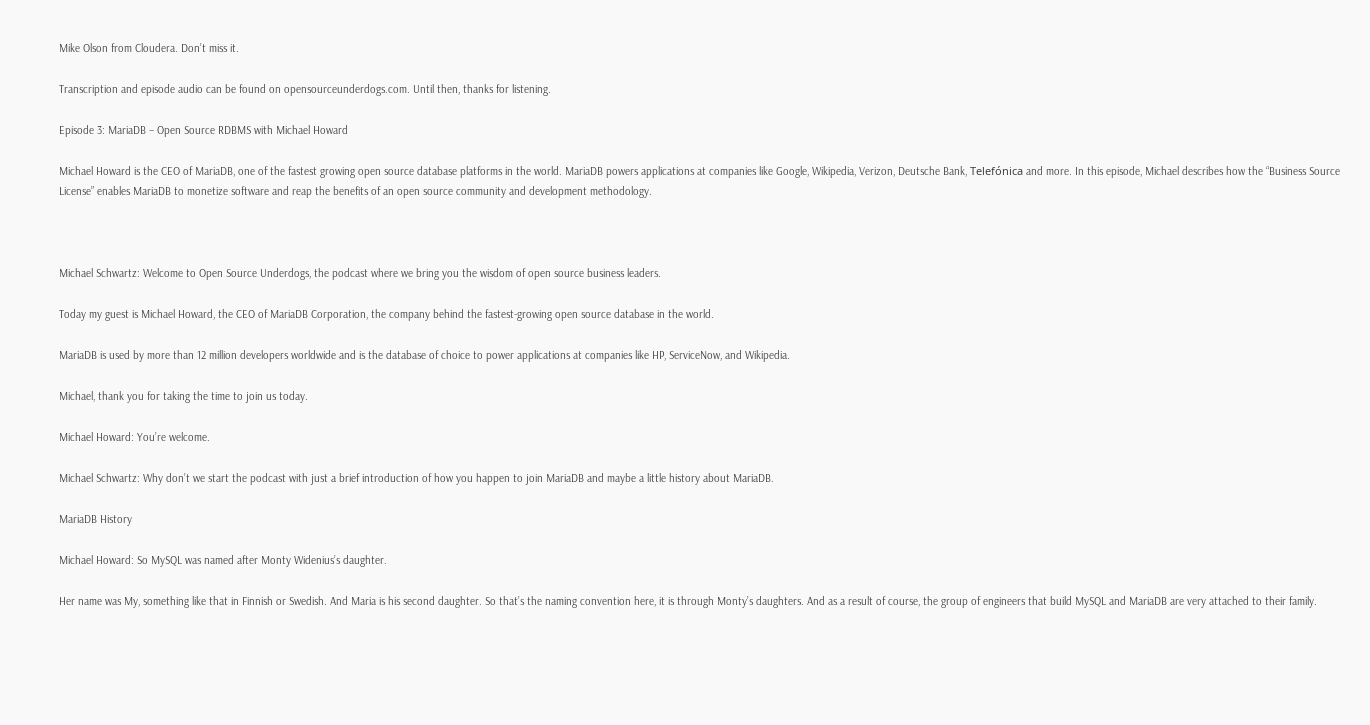Mike Olson from Cloudera. Don’t miss it.

Transcription and episode audio can be found on opensourceunderdogs.com. Until then, thanks for listening.

Episode 3: MariaDB – Open Source RDBMS with Michael Howard

Michael Howard is the CEO of MariaDB, one of the fastest growing open source database platforms in the world. MariaDB powers applications at companies like Google, Wikipedia, Verizon, Deutsche Bank, Telefónica and more. In this episode, Michael describes how the “Business Source License” enables MariaDB to monetize software and reap the benefits of an open source community and development methodology.



Michael Schwartz: Welcome to Open Source Underdogs, the podcast where we bring you the wisdom of open source business leaders.

Today my guest is Michael Howard, the CEO of MariaDB Corporation, the company behind the fastest-growing open source database in the world.

MariaDB is used by more than 12 million developers worldwide and is the database of choice to power applications at companies like HP, ServiceNow, and Wikipedia.

Michael, thank you for taking the time to join us today.

Michael Howard: You’re welcome.

Michael Schwartz: Why don’t we start the podcast with just a brief introduction of how you happen to join MariaDB and maybe a little history about MariaDB.

MariaDB History

Michael Howard: So MySQL was named after Monty Widenius’s daughter.

Her name was My, something like that in Finnish or Swedish. And Maria is his second daughter. So that’s the naming convention here, it is through Monty’s daughters. And as a result of course, the group of engineers that build MySQL and MariaDB are very attached to their family.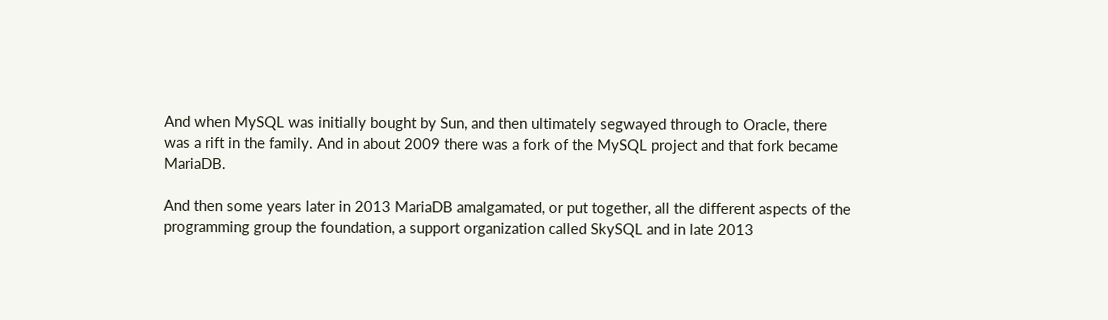And when MySQL was initially bought by Sun, and then ultimately segwayed through to Oracle, there was a rift in the family. And in about 2009 there was a fork of the MySQL project and that fork became MariaDB.

And then some years later in 2013 MariaDB amalgamated, or put together, all the different aspects of the programming group the foundation, a support organization called SkySQL and in late 2013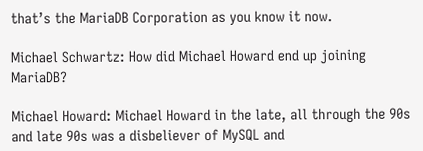that’s the MariaDB Corporation as you know it now.

Michael Schwartz: How did Michael Howard end up joining MariaDB?

Michael Howard: Michael Howard in the late, all through the 90s and late 90s was a disbeliever of MySQL and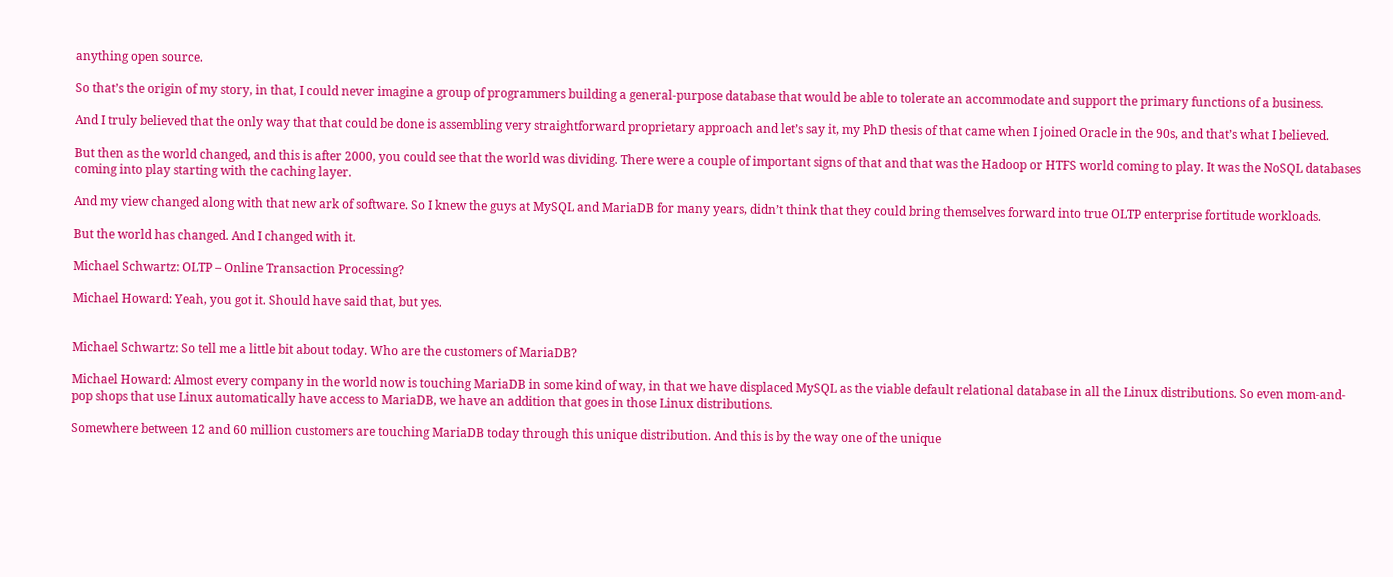anything open source.

So that’s the origin of my story, in that, I could never imagine a group of programmers building a general-purpose database that would be able to tolerate an accommodate and support the primary functions of a business.

And I truly believed that the only way that that could be done is assembling very straightforward proprietary approach and let’s say it, my PhD thesis of that came when I joined Oracle in the 90s, and that’s what I believed.

But then as the world changed, and this is after 2000, you could see that the world was dividing. There were a couple of important signs of that and that was the Hadoop or HTFS world coming to play. It was the NoSQL databases coming into play starting with the caching layer.

And my view changed along with that new ark of software. So I knew the guys at MySQL and MariaDB for many years, didn’t think that they could bring themselves forward into true OLTP enterprise fortitude workloads.

But the world has changed. And I changed with it.

Michael Schwartz: OLTP – Online Transaction Processing?

Michael Howard: Yeah, you got it. Should have said that, but yes.


Michael Schwartz: So tell me a little bit about today. Who are the customers of MariaDB?

Michael Howard: Almost every company in the world now is touching MariaDB in some kind of way, in that we have displaced MySQL as the viable default relational database in all the Linux distributions. So even mom-and-pop shops that use Linux automatically have access to MariaDB, we have an addition that goes in those Linux distributions.

Somewhere between 12 and 60 million customers are touching MariaDB today through this unique distribution. And this is by the way one of the unique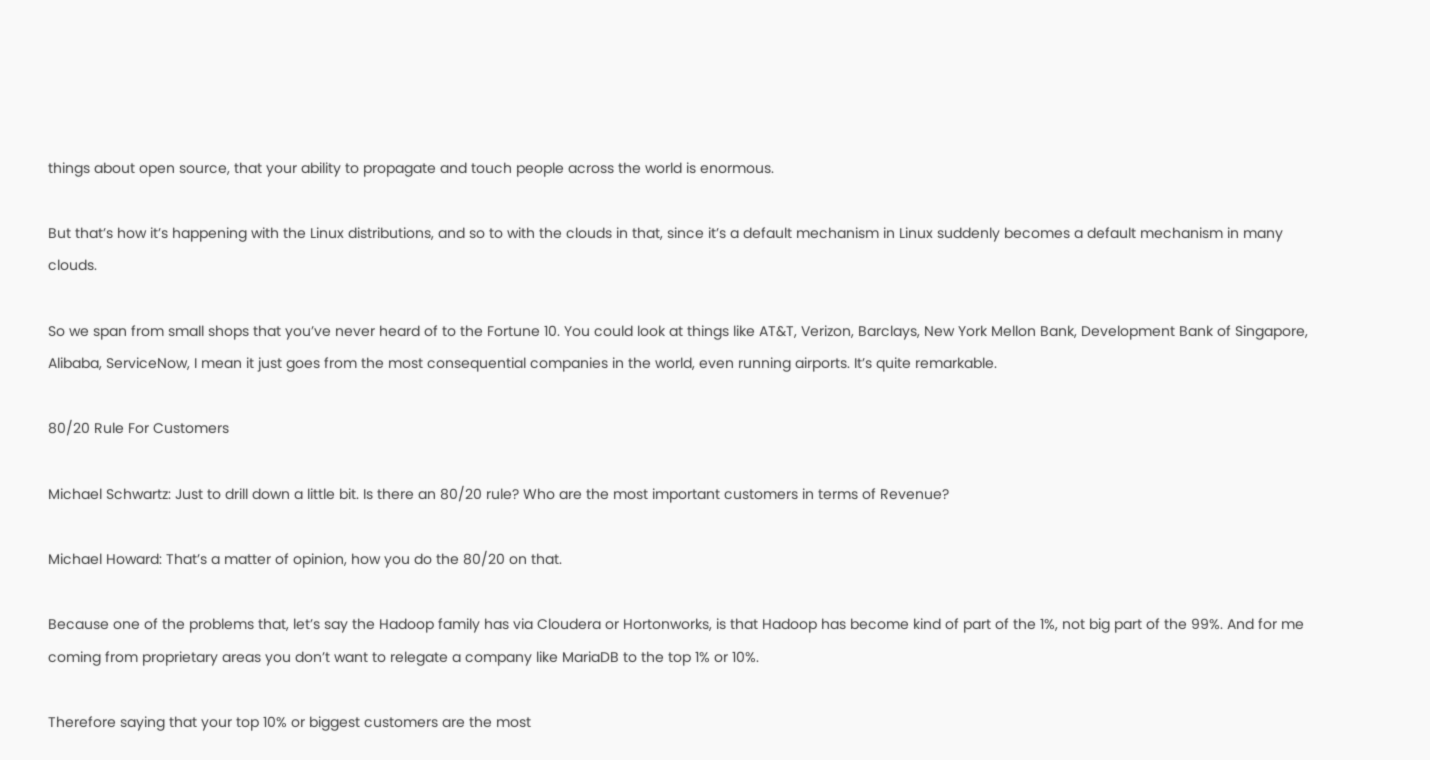things about open source, that your ability to propagate and touch people across the world is enormous.

But that’s how it’s happening with the Linux distributions, and so to with the clouds in that, since it’s a default mechanism in Linux suddenly becomes a default mechanism in many clouds.

So we span from small shops that you’ve never heard of to the Fortune 10. You could look at things like AT&T, Verizon, Barclays, New York Mellon Bank, Development Bank of Singapore, Alibaba, ServiceNow, I mean it just goes from the most consequential companies in the world, even running airports. It’s quite remarkable.

80/20 Rule For Customers

Michael Schwartz: Just to drill down a little bit. Is there an 80/20 rule? Who are the most important customers in terms of Revenue?

Michael Howard: That’s a matter of opinion, how you do the 80/20 on that.

Because one of the problems that, let’s say the Hadoop family has via Cloudera or Hortonworks, is that Hadoop has become kind of part of the 1%, not big part of the 99%. And for me coming from proprietary areas you don’t want to relegate a company like MariaDB to the top 1% or 10%.

Therefore saying that your top 10% or biggest customers are the most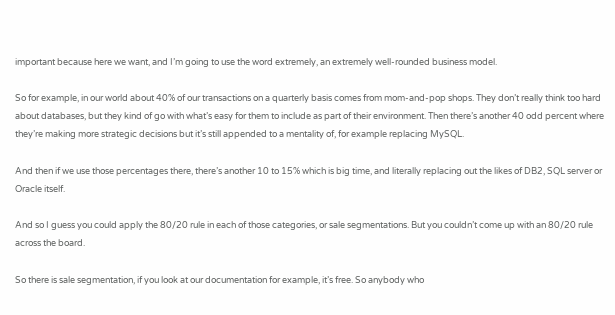important because here we want, and I’m going to use the word extremely, an extremely well-rounded business model.

So for example, in our world about 40% of our transactions on a quarterly basis comes from mom-and-pop shops. They don’t really think too hard about databases, but they kind of go with what’s easy for them to include as part of their environment. Then there’s another 40 odd percent where they’re making more strategic decisions but it’s still appended to a mentality of, for example replacing MySQL.

And then if we use those percentages there, there’s another 10 to 15% which is big time, and literally replacing out the likes of DB2, SQL server or Oracle itself.

And so I guess you could apply the 80/20 rule in each of those categories, or sale segmentations. But you couldn’t come up with an 80/20 rule across the board.

So there is sale segmentation, if you look at our documentation for example, it’s free. So anybody who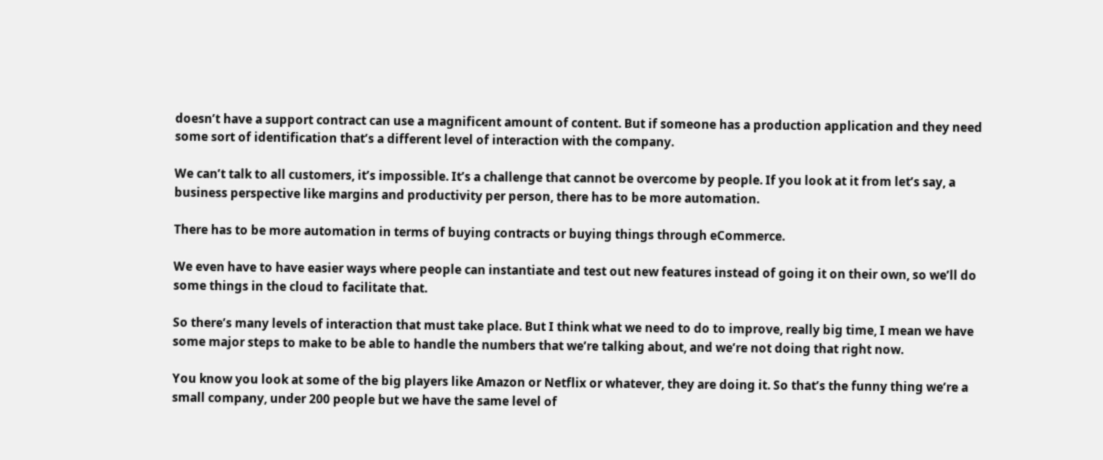doesn’t have a support contract can use a magnificent amount of content. But if someone has a production application and they need some sort of identification that’s a different level of interaction with the company.

We can’t talk to all customers, it’s impossible. It’s a challenge that cannot be overcome by people. If you look at it from let’s say, a business perspective like margins and productivity per person, there has to be more automation.

There has to be more automation in terms of buying contracts or buying things through eCommerce.

We even have to have easier ways where people can instantiate and test out new features instead of going it on their own, so we’ll do some things in the cloud to facilitate that.

So there’s many levels of interaction that must take place. But I think what we need to do to improve, really big time, I mean we have some major steps to make to be able to handle the numbers that we’re talking about, and we’re not doing that right now.

You know you look at some of the big players like Amazon or Netflix or whatever, they are doing it. So that’s the funny thing we’re a small company, under 200 people but we have the same level of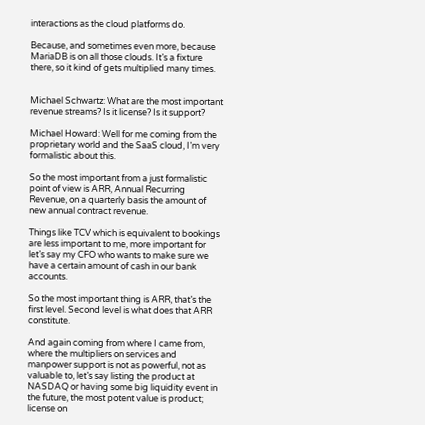interactions as the cloud platforms do.

Because, and sometimes even more, because MariaDB is on all those clouds. It’s a fixture there, so it kind of gets multiplied many times.


Michael Schwartz: What are the most important revenue streams? Is it license? Is it support?

Michael Howard: Well for me coming from the proprietary world and the SaaS cloud, I’m very formalistic about this.

So the most important from a just formalistic point of view is ARR, Annual Recurring Revenue, on a quarterly basis the amount of new annual contract revenue.

Things like TCV which is equivalent to bookings are less important to me, more important for let’s say my CFO who wants to make sure we have a certain amount of cash in our bank accounts.

So the most important thing is ARR, that’s the first level. Second level is what does that ARR constitute.

And again coming from where I came from, where the multipliers on services and manpower support is not as powerful, not as valuable to, let’s say listing the product at NASDAQ or having some big liquidity event in the future, the most potent value is product; license on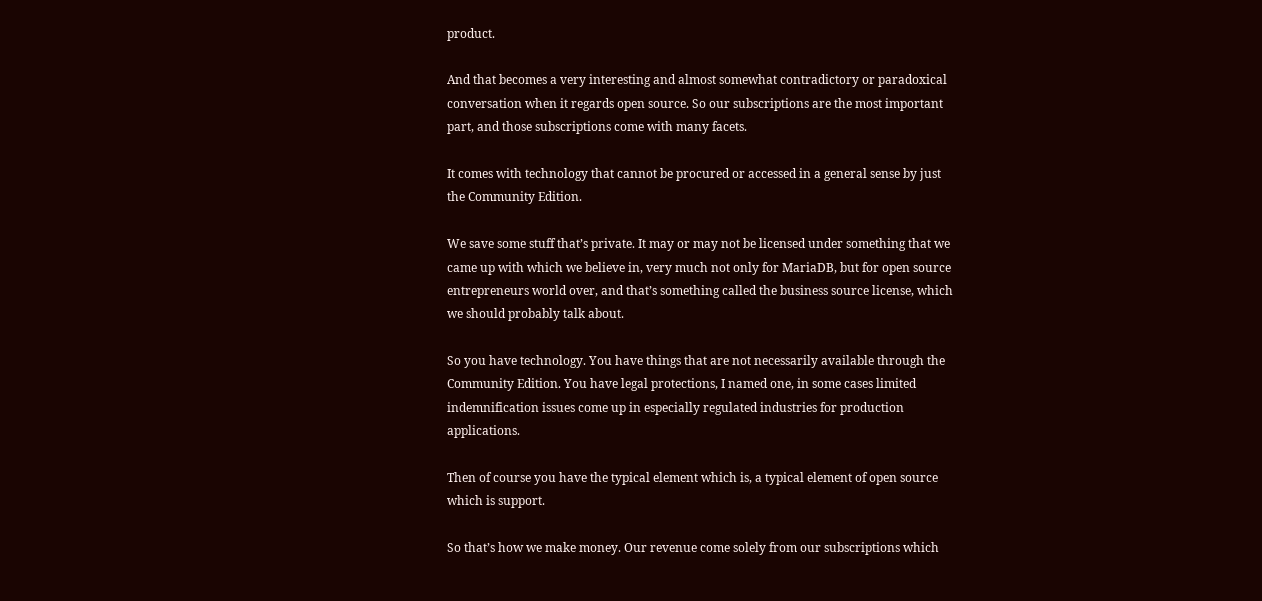product.

And that becomes a very interesting and almost somewhat contradictory or paradoxical conversation when it regards open source. So our subscriptions are the most important part, and those subscriptions come with many facets.

It comes with technology that cannot be procured or accessed in a general sense by just the Community Edition.

We save some stuff that’s private. It may or may not be licensed under something that we came up with which we believe in, very much not only for MariaDB, but for open source entrepreneurs world over, and that’s something called the business source license, which we should probably talk about.

So you have technology. You have things that are not necessarily available through the Community Edition. You have legal protections, I named one, in some cases limited indemnification issues come up in especially regulated industries for production applications.

Then of course you have the typical element which is, a typical element of open source which is support.

So that’s how we make money. Our revenue come solely from our subscriptions which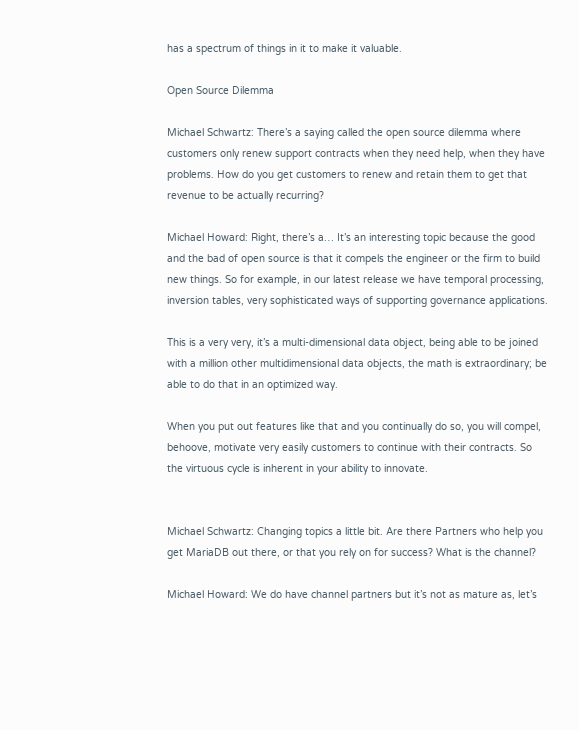has a spectrum of things in it to make it valuable.

Open Source Dilemma

Michael Schwartz: There’s a saying called the open source dilemma where customers only renew support contracts when they need help, when they have problems. How do you get customers to renew and retain them to get that revenue to be actually recurring?

Michael Howard: Right, there’s a… It’s an interesting topic because the good and the bad of open source is that it compels the engineer or the firm to build new things. So for example, in our latest release we have temporal processing, inversion tables, very sophisticated ways of supporting governance applications.

This is a very very, it’s a multi-dimensional data object, being able to be joined with a million other multidimensional data objects, the math is extraordinary; be able to do that in an optimized way.

When you put out features like that and you continually do so, you will compel, behoove, motivate very easily customers to continue with their contracts. So the virtuous cycle is inherent in your ability to innovate.


Michael Schwartz: Changing topics a little bit. Are there Partners who help you get MariaDB out there, or that you rely on for success? What is the channel?

Michael Howard: We do have channel partners but it’s not as mature as, let’s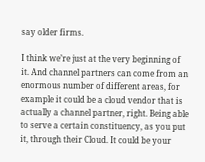say older firms.

I think we’re just at the very beginning of it. And channel partners can come from an enormous number of different areas, for example it could be a cloud vendor that is actually a channel partner, right. Being able to serve a certain constituency, as you put it, through their Cloud. It could be your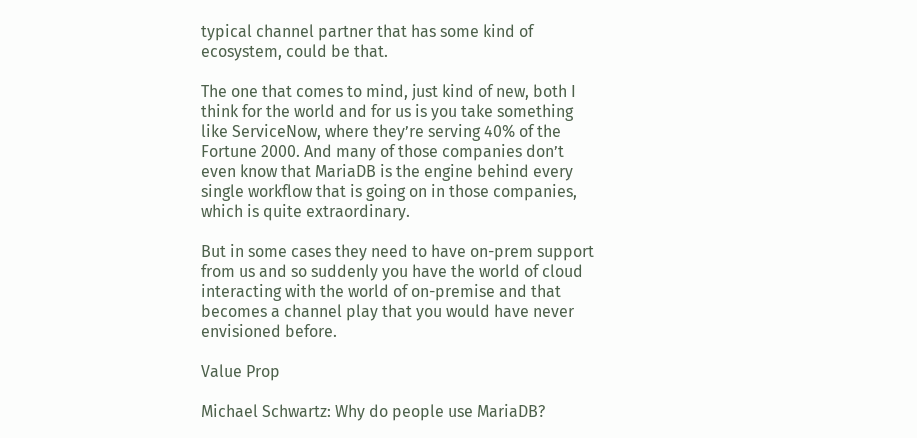typical channel partner that has some kind of ecosystem, could be that.

The one that comes to mind, just kind of new, both I think for the world and for us is you take something like ServiceNow, where they’re serving 40% of the Fortune 2000. And many of those companies don’t even know that MariaDB is the engine behind every single workflow that is going on in those companies, which is quite extraordinary.

But in some cases they need to have on-prem support from us and so suddenly you have the world of cloud interacting with the world of on-premise and that becomes a channel play that you would have never envisioned before.

Value Prop

Michael Schwartz: Why do people use MariaDB?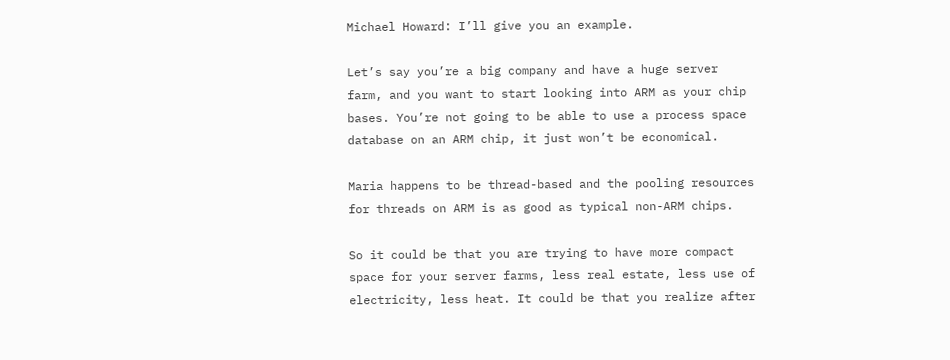Michael Howard: I’ll give you an example.

Let’s say you’re a big company and have a huge server farm, and you want to start looking into ARM as your chip bases. You’re not going to be able to use a process space database on an ARM chip, it just won’t be economical.

Maria happens to be thread-based and the pooling resources for threads on ARM is as good as typical non-ARM chips.

So it could be that you are trying to have more compact space for your server farms, less real estate, less use of electricity, less heat. It could be that you realize after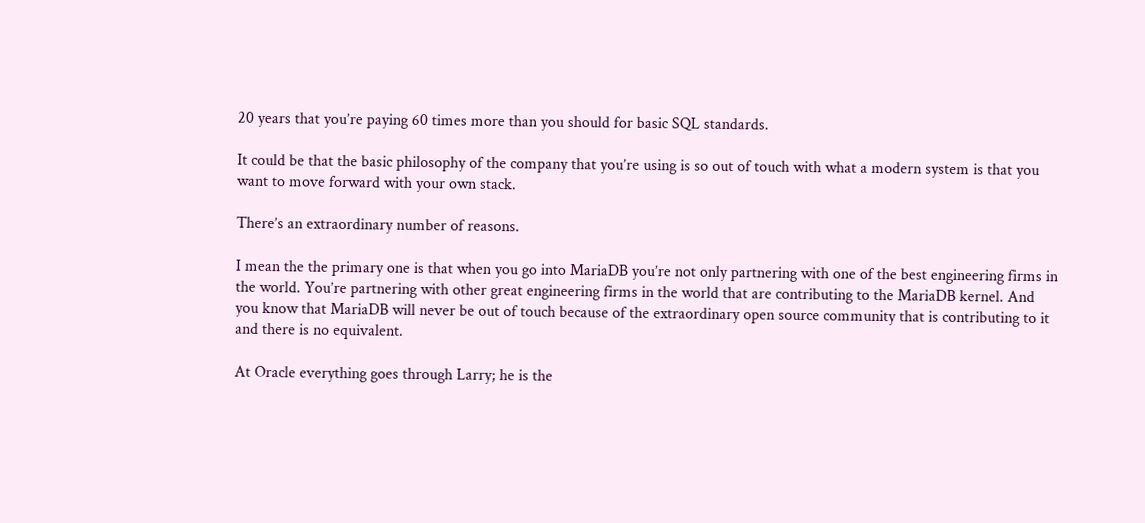20 years that you’re paying 60 times more than you should for basic SQL standards.

It could be that the basic philosophy of the company that you’re using is so out of touch with what a modern system is that you want to move forward with your own stack.

There’s an extraordinary number of reasons.

I mean the the primary one is that when you go into MariaDB you’re not only partnering with one of the best engineering firms in the world. You’re partnering with other great engineering firms in the world that are contributing to the MariaDB kernel. And you know that MariaDB will never be out of touch because of the extraordinary open source community that is contributing to it and there is no equivalent.

At Oracle everything goes through Larry; he is the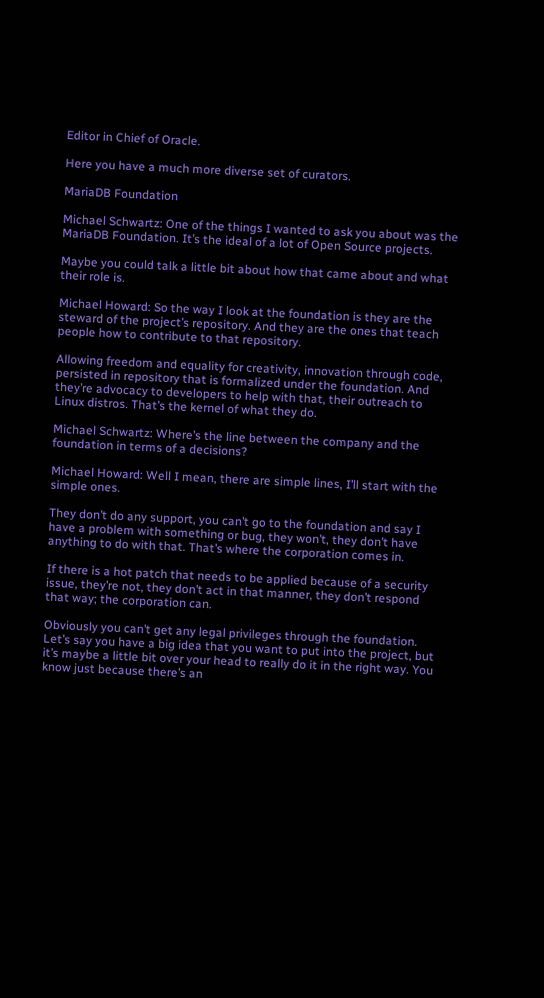Editor in Chief of Oracle.

Here you have a much more diverse set of curators.

MariaDB Foundation

Michael Schwartz: One of the things I wanted to ask you about was the MariaDB Foundation. It’s the ideal of a lot of Open Source projects.

Maybe you could talk a little bit about how that came about and what their role is.

Michael Howard: So the way I look at the foundation is they are the steward of the project’s repository. And they are the ones that teach people how to contribute to that repository.

Allowing freedom and equality for creativity, innovation through code, persisted in repository that is formalized under the foundation. And they’re advocacy to developers to help with that, their outreach to Linux distros. That’s the kernel of what they do.

Michael Schwartz: Where’s the line between the company and the foundation in terms of a decisions?

Michael Howard: Well I mean, there are simple lines, I’ll start with the simple ones.

They don’t do any support, you can’t go to the foundation and say I have a problem with something or bug, they won’t, they don’t have anything to do with that. That’s where the corporation comes in.

If there is a hot patch that needs to be applied because of a security issue, they’re not, they don’t act in that manner, they don’t respond that way; the corporation can.

Obviously you can’t get any legal privileges through the foundation. Let’s say you have a big idea that you want to put into the project, but it’s maybe a little bit over your head to really do it in the right way. You know just because there’s an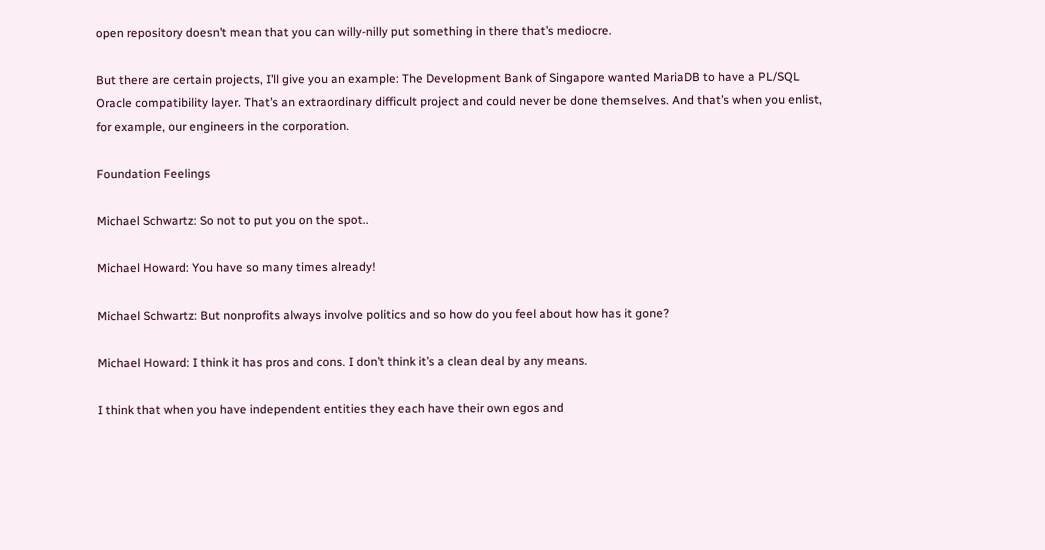open repository doesn’t mean that you can willy-nilly put something in there that’s mediocre.

But there are certain projects, I’ll give you an example: The Development Bank of Singapore wanted MariaDB to have a PL/SQL Oracle compatibility layer. That’s an extraordinary difficult project and could never be done themselves. And that’s when you enlist, for example, our engineers in the corporation.

Foundation Feelings

Michael Schwartz: So not to put you on the spot..

Michael Howard: You have so many times already!

Michael Schwartz: But nonprofits always involve politics and so how do you feel about how has it gone?

Michael Howard: I think it has pros and cons. I don’t think it’s a clean deal by any means.

I think that when you have independent entities they each have their own egos and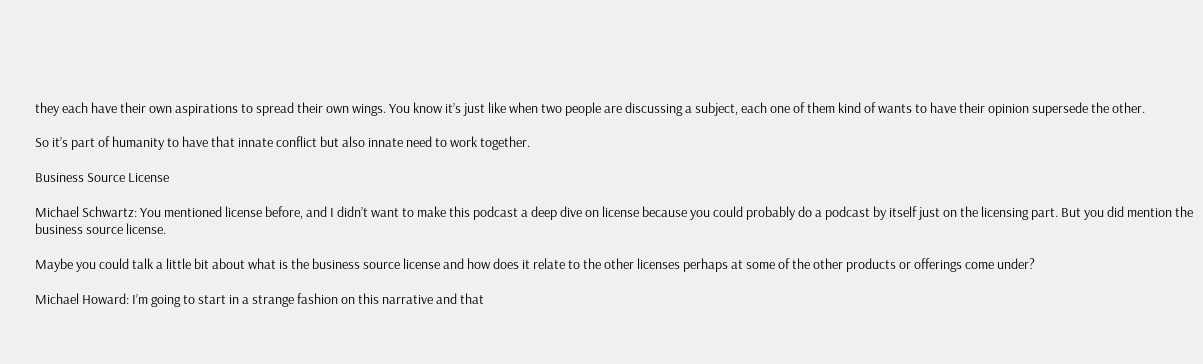they each have their own aspirations to spread their own wings. You know it’s just like when two people are discussing a subject, each one of them kind of wants to have their opinion supersede the other.

So it’s part of humanity to have that innate conflict but also innate need to work together.

Business Source License

Michael Schwartz: You mentioned license before, and I didn’t want to make this podcast a deep dive on license because you could probably do a podcast by itself just on the licensing part. But you did mention the business source license.

Maybe you could talk a little bit about what is the business source license and how does it relate to the other licenses perhaps at some of the other products or offerings come under?

Michael Howard: I’m going to start in a strange fashion on this narrative and that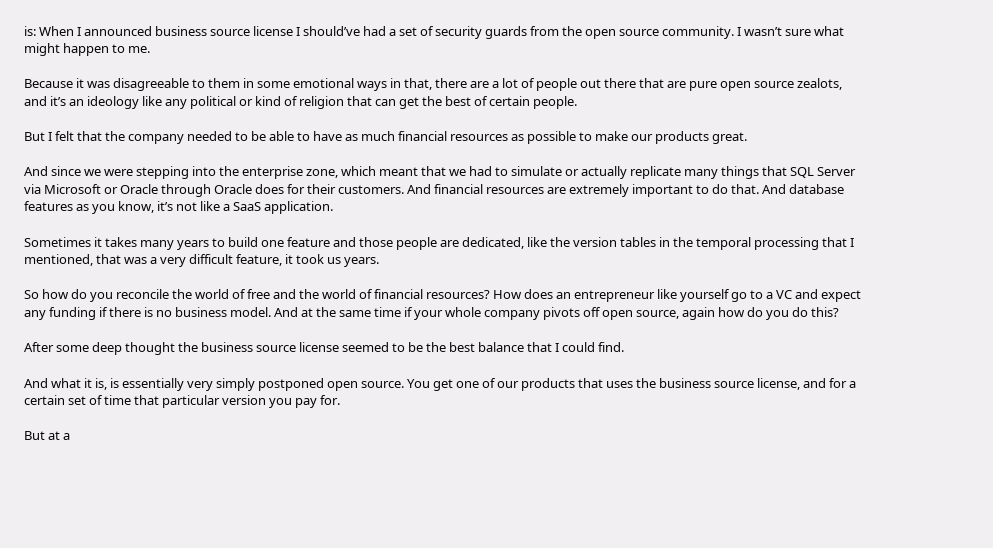is: When I announced business source license I should’ve had a set of security guards from the open source community. I wasn’t sure what might happen to me.

Because it was disagreeable to them in some emotional ways in that, there are a lot of people out there that are pure open source zealots, and it’s an ideology like any political or kind of religion that can get the best of certain people.

But I felt that the company needed to be able to have as much financial resources as possible to make our products great.

And since we were stepping into the enterprise zone, which meant that we had to simulate or actually replicate many things that SQL Server via Microsoft or Oracle through Oracle does for their customers. And financial resources are extremely important to do that. And database features as you know, it’s not like a SaaS application.

Sometimes it takes many years to build one feature and those people are dedicated, like the version tables in the temporal processing that I mentioned, that was a very difficult feature, it took us years.

So how do you reconcile the world of free and the world of financial resources? How does an entrepreneur like yourself go to a VC and expect any funding if there is no business model. And at the same time if your whole company pivots off open source, again how do you do this?

After some deep thought the business source license seemed to be the best balance that I could find.

And what it is, is essentially very simply postponed open source. You get one of our products that uses the business source license, and for a certain set of time that particular version you pay for.

But at a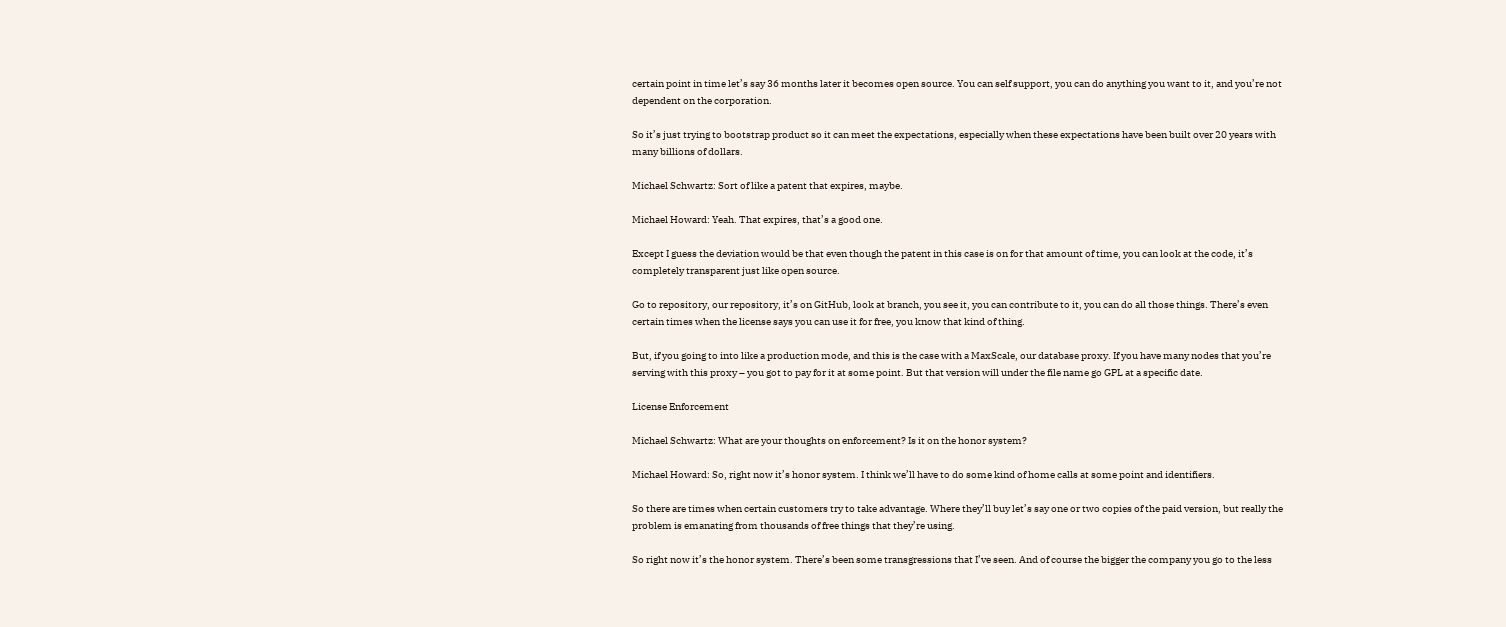certain point in time let’s say 36 months later it becomes open source. You can self support, you can do anything you want to it, and you’re not dependent on the corporation.

So it’s just trying to bootstrap product so it can meet the expectations, especially when these expectations have been built over 20 years with many billions of dollars.

Michael Schwartz: Sort of like a patent that expires, maybe.

Michael Howard: Yeah. That expires, that’s a good one.

Except I guess the deviation would be that even though the patent in this case is on for that amount of time, you can look at the code, it’s completely transparent just like open source.

Go to repository, our repository, it’s on GitHub, look at branch, you see it, you can contribute to it, you can do all those things. There’s even certain times when the license says you can use it for free, you know that kind of thing.

But, if you going to into like a production mode, and this is the case with a MaxScale, our database proxy. If you have many nodes that you’re serving with this proxy – you got to pay for it at some point. But that version will under the file name go GPL at a specific date.

License Enforcement

Michael Schwartz: What are your thoughts on enforcement? Is it on the honor system?

Michael Howard: So, right now it’s honor system. I think we’ll have to do some kind of home calls at some point and identifiers.

So there are times when certain customers try to take advantage. Where they’ll buy let’s say one or two copies of the paid version, but really the problem is emanating from thousands of free things that they’re using.

So right now it’s the honor system. There’s been some transgressions that I’ve seen. And of course the bigger the company you go to the less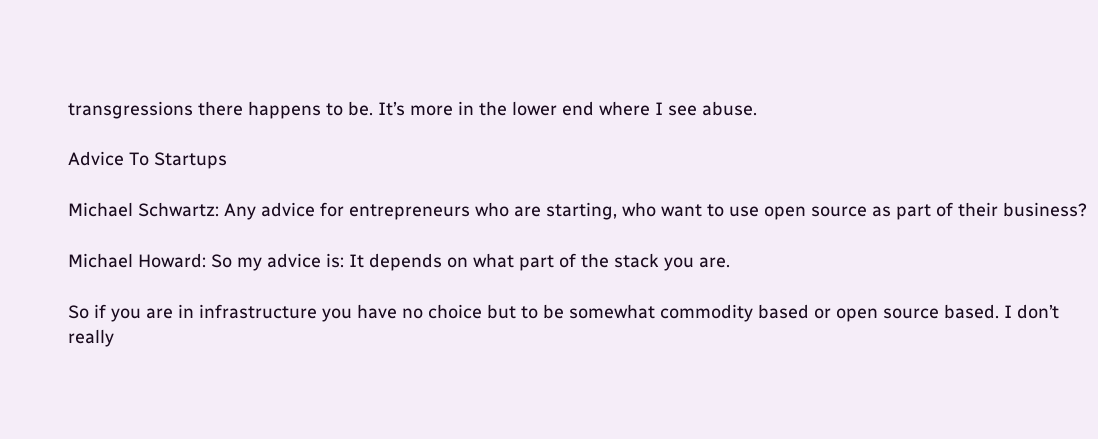transgressions there happens to be. It’s more in the lower end where I see abuse.

Advice To Startups

Michael Schwartz: Any advice for entrepreneurs who are starting, who want to use open source as part of their business?

Michael Howard: So my advice is: It depends on what part of the stack you are.

So if you are in infrastructure you have no choice but to be somewhat commodity based or open source based. I don’t really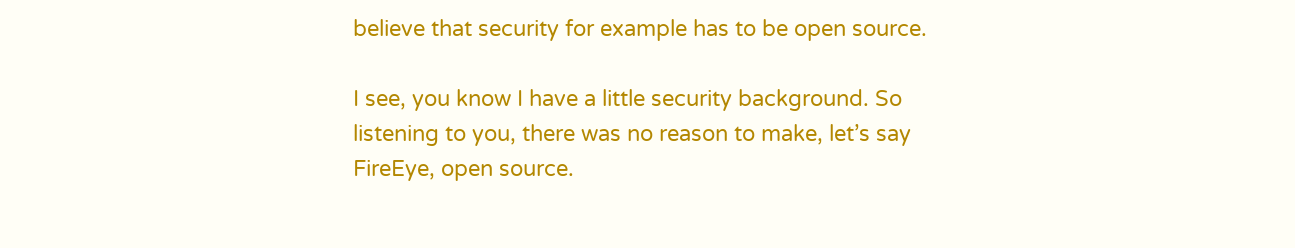believe that security for example has to be open source.

I see, you know I have a little security background. So listening to you, there was no reason to make, let’s say FireEye, open source.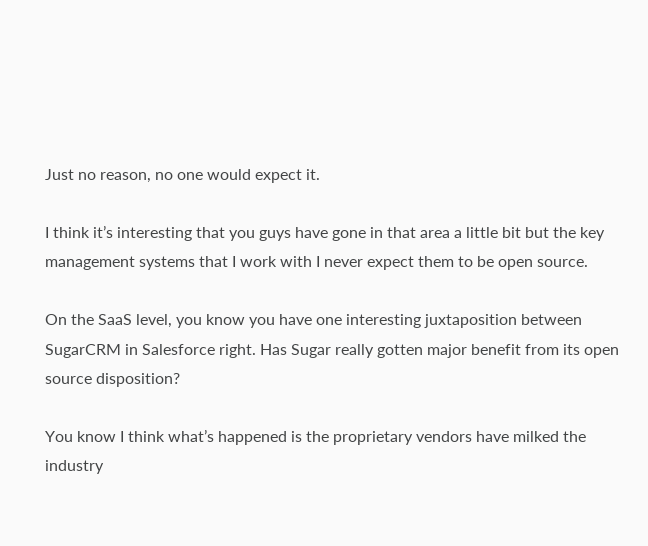Just no reason, no one would expect it.

I think it’s interesting that you guys have gone in that area a little bit but the key management systems that I work with I never expect them to be open source.

On the SaaS level, you know you have one interesting juxtaposition between SugarCRM in Salesforce right. Has Sugar really gotten major benefit from its open source disposition?

You know I think what’s happened is the proprietary vendors have milked the industry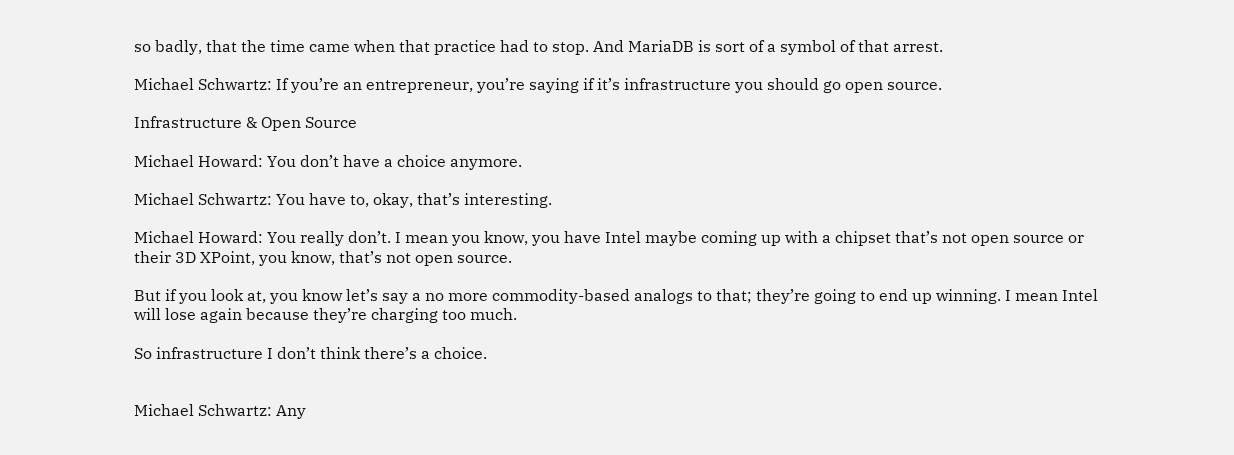so badly, that the time came when that practice had to stop. And MariaDB is sort of a symbol of that arrest.

Michael Schwartz: If you’re an entrepreneur, you’re saying if it’s infrastructure you should go open source.

Infrastructure & Open Source

Michael Howard: You don’t have a choice anymore.

Michael Schwartz: You have to, okay, that’s interesting.

Michael Howard: You really don’t. I mean you know, you have Intel maybe coming up with a chipset that’s not open source or their 3D XPoint, you know, that’s not open source.

But if you look at, you know let’s say a no more commodity-based analogs to that; they’re going to end up winning. I mean Intel will lose again because they’re charging too much.

So infrastructure I don’t think there’s a choice.


Michael Schwartz: Any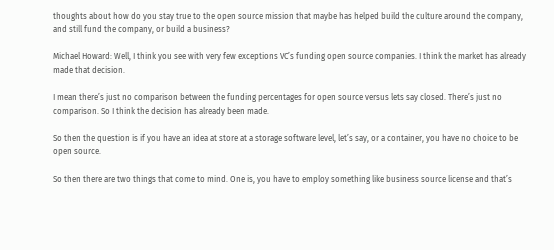thoughts about how do you stay true to the open source mission that maybe has helped build the culture around the company, and still fund the company, or build a business?

Michael Howard: Well, I think you see with very few exceptions VC’s funding open source companies. I think the market has already made that decision.

I mean there’s just no comparison between the funding percentages for open source versus lets say closed. There’s just no comparison. So I think the decision has already been made.

So then the question is if you have an idea at store at a storage software level, let’s say, or a container, you have no choice to be open source.

So then there are two things that come to mind. One is, you have to employ something like business source license and that’s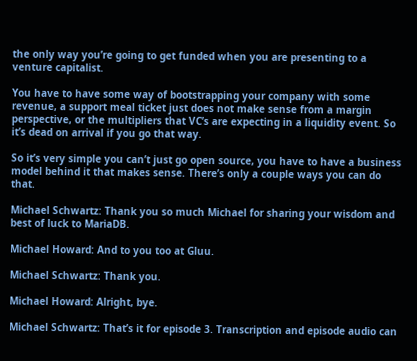the only way you’re going to get funded when you are presenting to a venture capitalist.

You have to have some way of bootstrapping your company with some revenue, a support meal ticket just does not make sense from a margin perspective, or the multipliers that VC’s are expecting in a liquidity event. So it’s dead on arrival if you go that way.

So it’s very simple you can’t just go open source, you have to have a business model behind it that makes sense. There’s only a couple ways you can do that.

Michael Schwartz: Thank you so much Michael for sharing your wisdom and best of luck to MariaDB.

Michael Howard: And to you too at Gluu.

Michael Schwartz: Thank you.

Michael Howard: Alright, bye.

Michael Schwartz: That’s it for episode 3. Transcription and episode audio can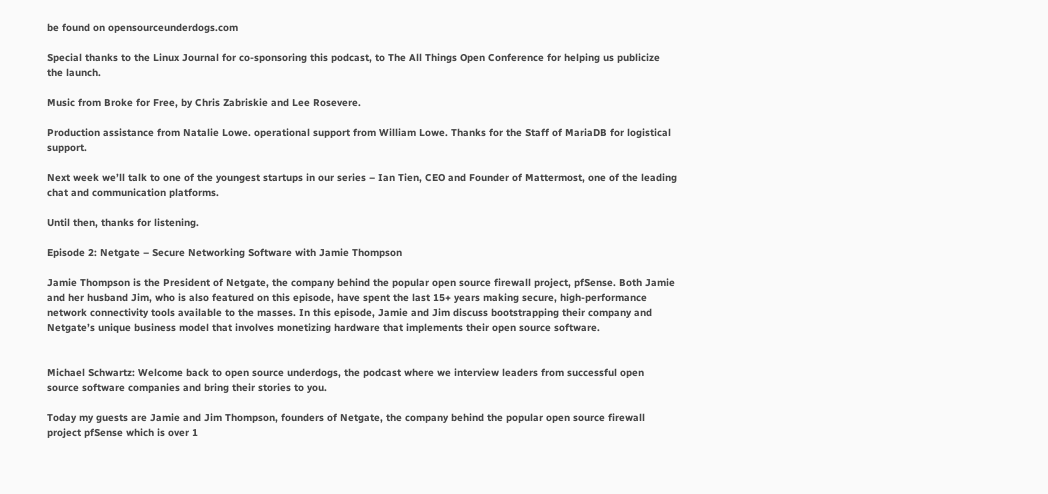be found on opensourceunderdogs.com

Special thanks to the Linux Journal for co-sponsoring this podcast, to The All Things Open Conference for helping us publicize the launch.

Music from Broke for Free, by Chris Zabriskie and Lee Rosevere.

Production assistance from Natalie Lowe. operational support from William Lowe. Thanks for the Staff of MariaDB for logistical support.

Next week we’ll talk to one of the youngest startups in our series – Ian Tien, CEO and Founder of Mattermost, one of the leading chat and communication platforms.

Until then, thanks for listening.

Episode 2: Netgate – Secure Networking Software with Jamie Thompson

Jamie Thompson is the President of Netgate, the company behind the popular open source firewall project, pfSense. Both Jamie and her husband Jim, who is also featured on this episode, have spent the last 15+ years making secure, high-performance network connectivity tools available to the masses. In this episode, Jamie and Jim discuss bootstrapping their company and Netgate’s unique business model that involves monetizing hardware that implements their open source software.


Michael Schwartz: Welcome back to open source underdogs, the podcast where we interview leaders from successful open source software companies and bring their stories to you.

Today my guests are Jamie and Jim Thompson, founders of Netgate, the company behind the popular open source firewall project pfSense which is over 1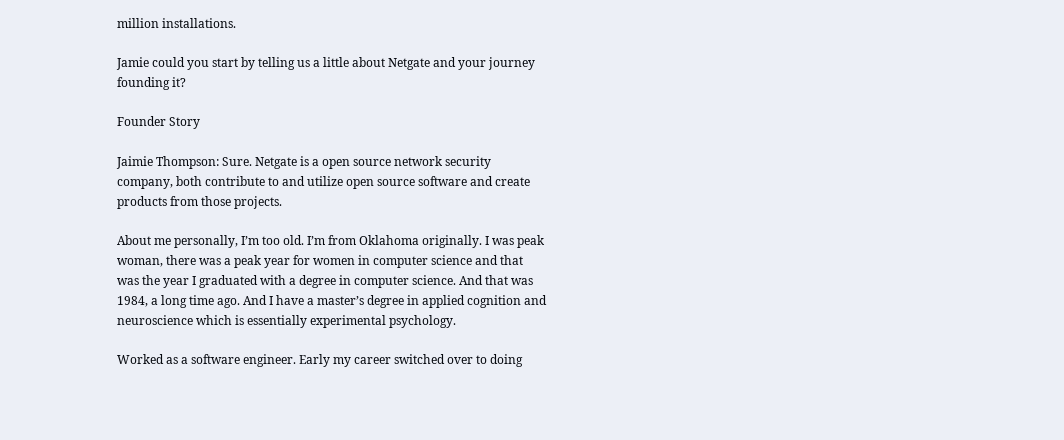million installations.

Jamie could you start by telling us a little about Netgate and your journey founding it?

Founder Story

Jaimie Thompson: Sure. Netgate is a open source network security company, both contribute to and utilize open source software and create products from those projects.

About me personally, I’m too old. I’m from Oklahoma originally. I was peak woman, there was a peak year for women in computer science and that was the year I graduated with a degree in computer science. And that was 1984, a long time ago. And I have a master’s degree in applied cognition and neuroscience which is essentially experimental psychology.

Worked as a software engineer. Early my career switched over to doing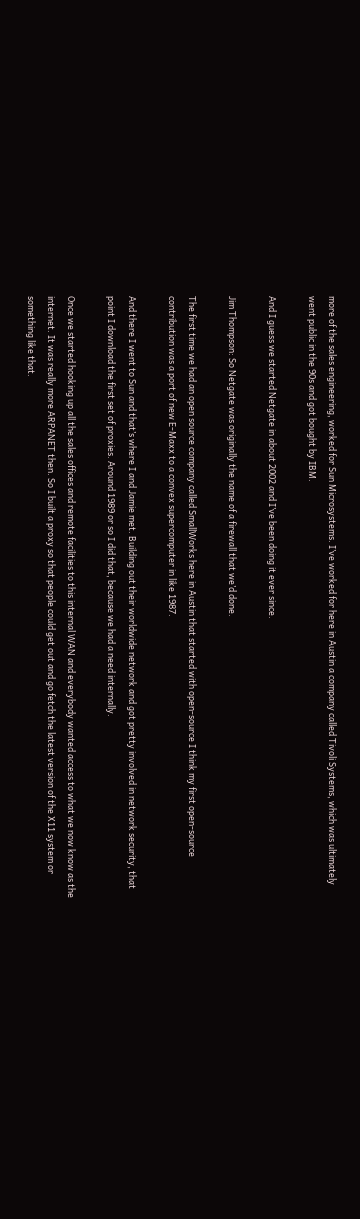more of the sales engineering, worked for Sun Microsystems. I’ve worked for here in Austin a company called Tivoli Systems, which was ultimately went public in the 90s and got bought by IBM.

And I guess we started Netgate in about 2002 and I’ve been doing it ever since.

Jim Thompson: So Netgate was originally the name of a firewall that we’d done.

The first time we had an open source company called SmallWorks here in Austin that started with open-source I think my first open-source contribution was a port of new E-Maxx to a convex supercomputer in like 1987.

And there I went to Sun and that’s where I and Jamie met. Building out their worldwide network and got pretty involved in network security, that point I download the first set of proxies. Around 1989 or so I did that, because we had a need internally.

Once we started hooking up all the sales offices and remote facilities to this internal WAN and everybody wanted access to what we now know as the internet. It was really more ARPANET then. So I built a proxy so that people could get out and go fetch the latest version of the X11 system or something like that.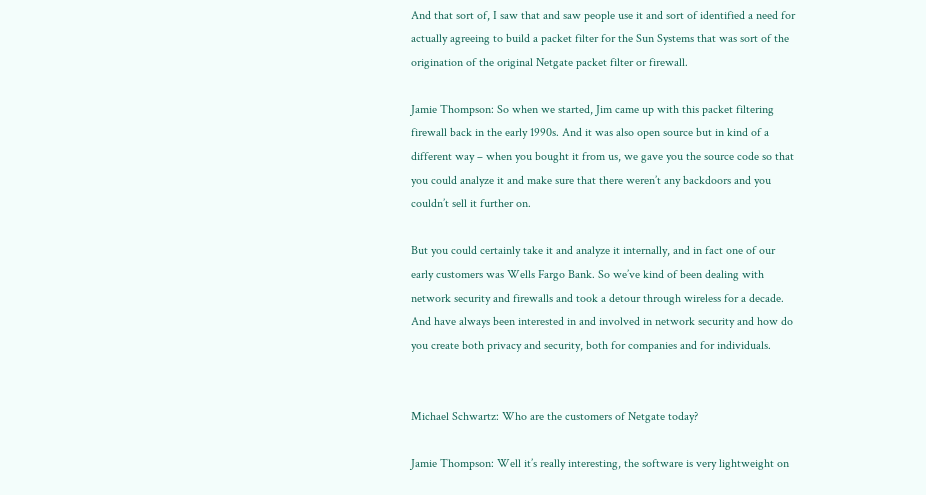And that sort of, I saw that and saw people use it and sort of identified a need for actually agreeing to build a packet filter for the Sun Systems that was sort of the origination of the original Netgate packet filter or firewall.

Jamie Thompson: So when we started, Jim came up with this packet filtering firewall back in the early 1990s. And it was also open source but in kind of a different way – when you bought it from us, we gave you the source code so that you could analyze it and make sure that there weren’t any backdoors and you couldn’t sell it further on.

But you could certainly take it and analyze it internally, and in fact one of our early customers was Wells Fargo Bank. So we’ve kind of been dealing with network security and firewalls and took a detour through wireless for a decade. And have always been interested in and involved in network security and how do you create both privacy and security, both for companies and for individuals.


Michael Schwartz: Who are the customers of Netgate today?

Jamie Thompson: Well it’s really interesting, the software is very lightweight on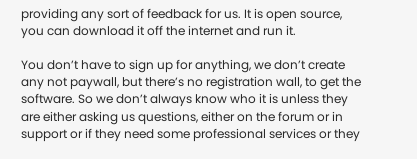providing any sort of feedback for us. It is open source, you can download it off the internet and run it.

You don’t have to sign up for anything, we don’t create any not paywall, but there’s no registration wall, to get the software. So we don’t always know who it is unless they are either asking us questions, either on the forum or in support or if they need some professional services or they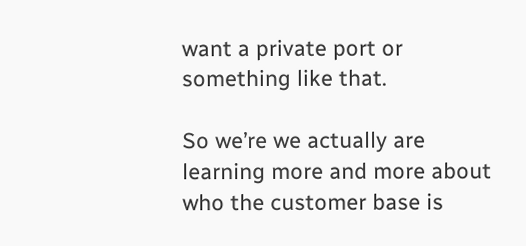want a private port or something like that.

So we’re we actually are learning more and more about who the customer base is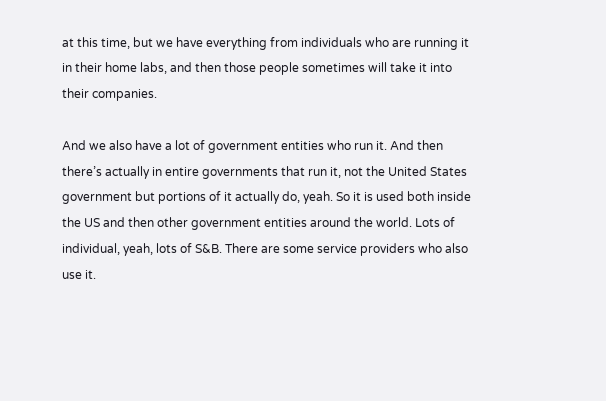at this time, but we have everything from individuals who are running it in their home labs, and then those people sometimes will take it into their companies.

And we also have a lot of government entities who run it. And then there’s actually in entire governments that run it, not the United States government but portions of it actually do, yeah. So it is used both inside the US and then other government entities around the world. Lots of individual, yeah, lots of S&B. There are some service providers who also use it.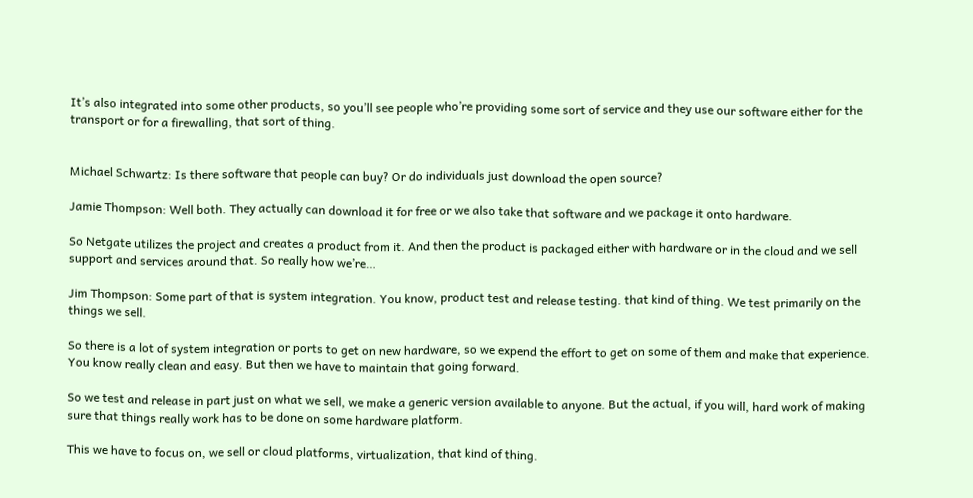It’s also integrated into some other products, so you’ll see people who’re providing some sort of service and they use our software either for the transport or for a firewalling, that sort of thing.


Michael Schwartz: Is there software that people can buy? Or do individuals just download the open source?

Jamie Thompson: Well both. They actually can download it for free or we also take that software and we package it onto hardware.

So Netgate utilizes the project and creates a product from it. And then the product is packaged either with hardware or in the cloud and we sell support and services around that. So really how we’re…

Jim Thompson: Some part of that is system integration. You know, product test and release testing. that kind of thing. We test primarily on the things we sell.

So there is a lot of system integration or ports to get on new hardware, so we expend the effort to get on some of them and make that experience. You know really clean and easy. But then we have to maintain that going forward.

So we test and release in part just on what we sell, we make a generic version available to anyone. But the actual, if you will, hard work of making sure that things really work has to be done on some hardware platform.

This we have to focus on, we sell or cloud platforms, virtualization, that kind of thing.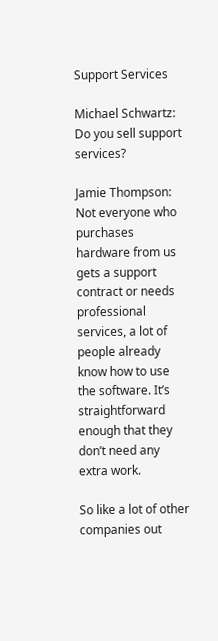Support Services

Michael Schwartz: Do you sell support services?

Jamie Thompson: Not everyone who purchases hardware from us gets a support contract or needs professional services, a lot of people already know how to use the software. It’s straightforward enough that they don’t need any extra work.

So like a lot of other companies out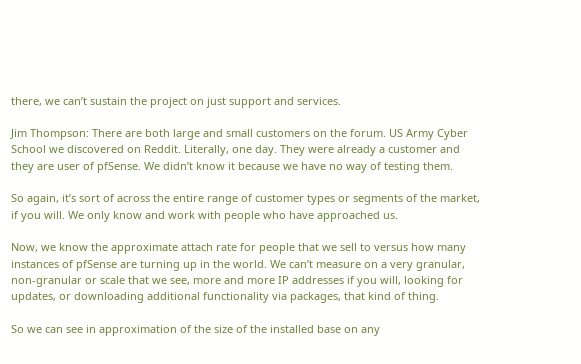there, we can’t sustain the project on just support and services.

Jim Thompson: There are both large and small customers on the forum. US Army Cyber School we discovered on Reddit. Literally, one day. They were already a customer and they are user of pfSense. We didn’t know it because we have no way of testing them.

So again, it’s sort of across the entire range of customer types or segments of the market, if you will. We only know and work with people who have approached us.

Now, we know the approximate attach rate for people that we sell to versus how many instances of pfSense are turning up in the world. We can’t measure on a very granular, non-granular or scale that we see, more and more IP addresses if you will, looking for updates, or downloading additional functionality via packages, that kind of thing.

So we can see in approximation of the size of the installed base on any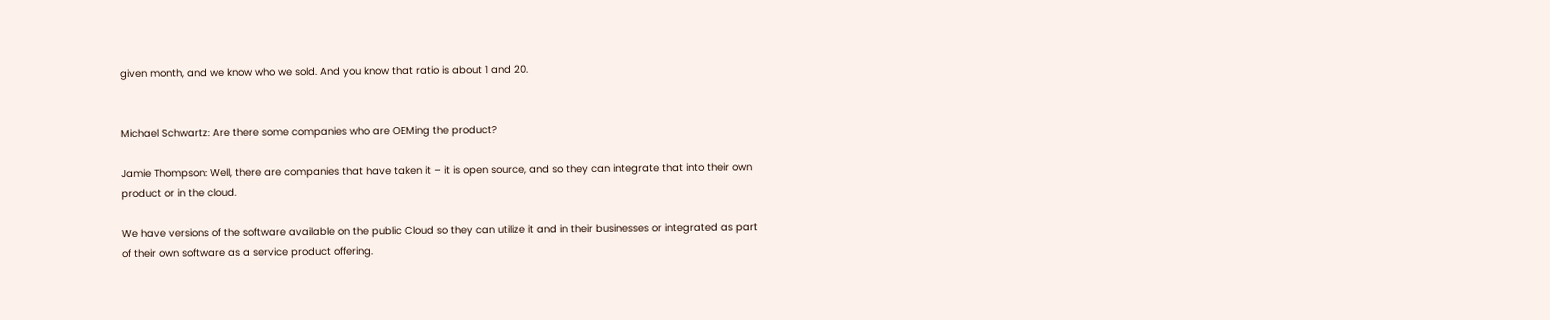given month, and we know who we sold. And you know that ratio is about 1 and 20.


Michael Schwartz: Are there some companies who are OEMing the product?

Jamie Thompson: Well, there are companies that have taken it – it is open source, and so they can integrate that into their own product or in the cloud.

We have versions of the software available on the public Cloud so they can utilize it and in their businesses or integrated as part of their own software as a service product offering.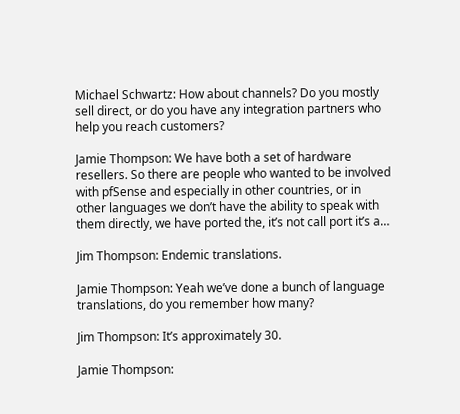Michael Schwartz: How about channels? Do you mostly sell direct, or do you have any integration partners who help you reach customers?

Jamie Thompson: We have both a set of hardware resellers. So there are people who wanted to be involved with pfSense and especially in other countries, or in other languages we don’t have the ability to speak with them directly, we have ported the, it’s not call port it’s a…

Jim Thompson: Endemic translations.

Jamie Thompson: Yeah we’ve done a bunch of language translations, do you remember how many?

Jim Thompson: It’s approximately 30.

Jamie Thompson: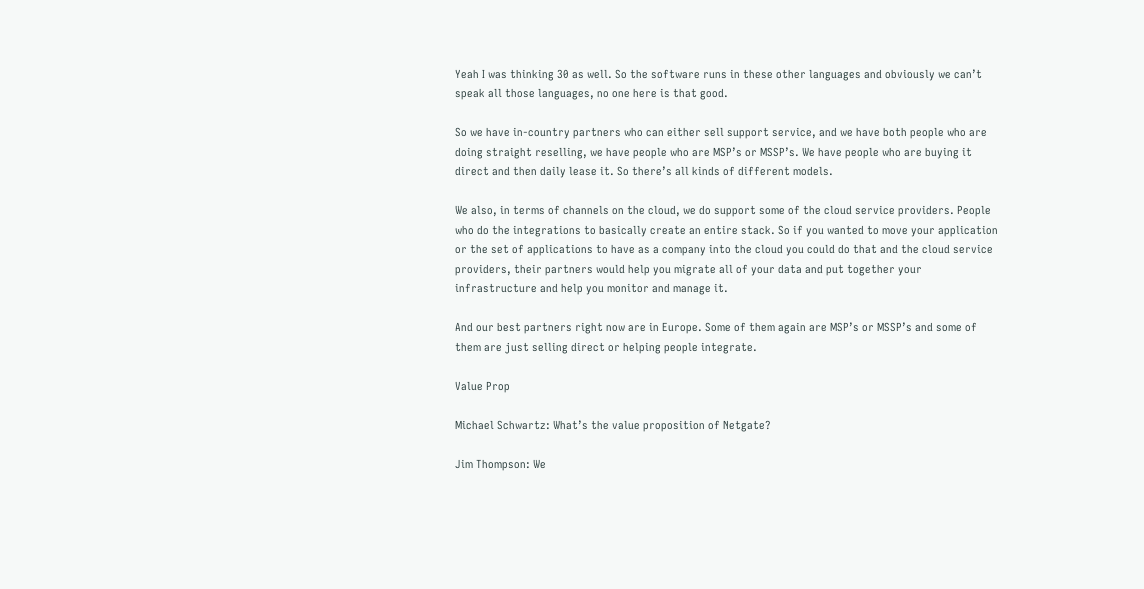Yeah I was thinking 30 as well. So the software runs in these other languages and obviously we can’t speak all those languages, no one here is that good.

So we have in-country partners who can either sell support service, and we have both people who are doing straight reselling, we have people who are MSP’s or MSSP’s. We have people who are buying it direct and then daily lease it. So there’s all kinds of different models.

We also, in terms of channels on the cloud, we do support some of the cloud service providers. People who do the integrations to basically create an entire stack. So if you wanted to move your application or the set of applications to have as a company into the cloud you could do that and the cloud service providers, their partners would help you migrate all of your data and put together your infrastructure and help you monitor and manage it.

And our best partners right now are in Europe. Some of them again are MSP’s or MSSP’s and some of them are just selling direct or helping people integrate.

Value Prop

Michael Schwartz: What’s the value proposition of Netgate?

Jim Thompson: We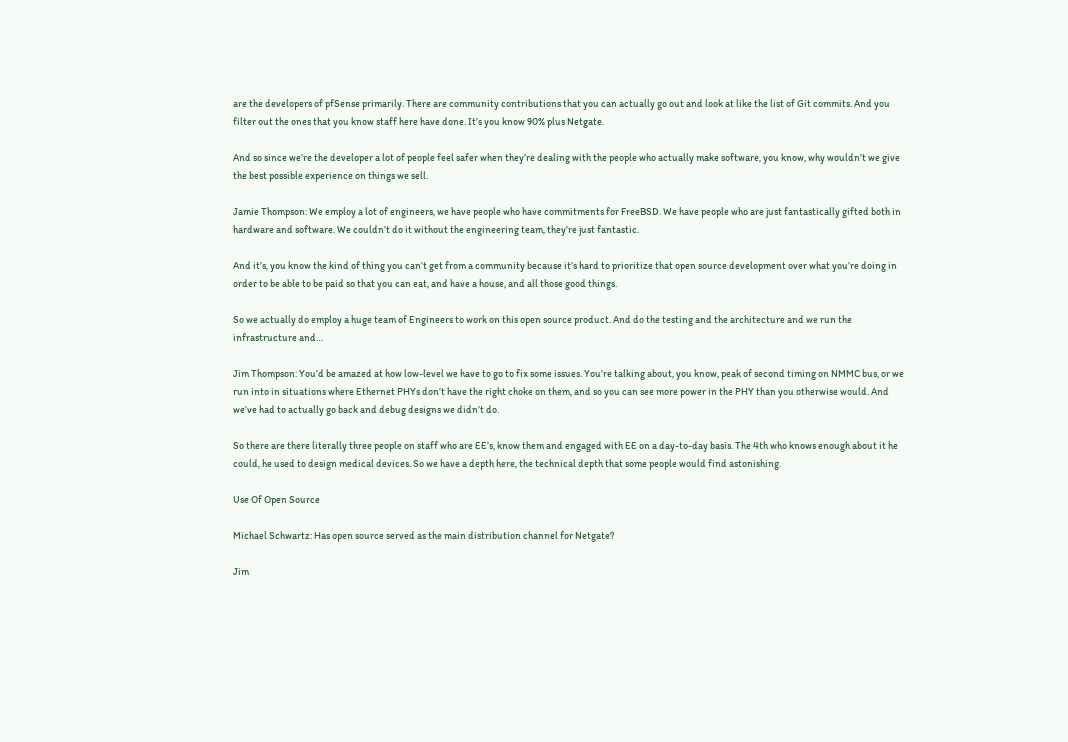are the developers of pfSense primarily. There are community contributions that you can actually go out and look at like the list of Git commits. And you filter out the ones that you know staff here have done. It’s you know 90% plus Netgate.

And so since we’re the developer a lot of people feel safer when they’re dealing with the people who actually make software, you know, why wouldn’t we give the best possible experience on things we sell.

Jamie Thompson: We employ a lot of engineers, we have people who have commitments for FreeBSD. We have people who are just fantastically gifted both in hardware and software. We couldn’t do it without the engineering team, they’re just fantastic.

And it’s, you know the kind of thing you can’t get from a community because it’s hard to prioritize that open source development over what you’re doing in order to be able to be paid so that you can eat, and have a house, and all those good things.

So we actually do employ a huge team of Engineers to work on this open source product. And do the testing and the architecture and we run the infrastructure and…

Jim Thompson: You’d be amazed at how low-level we have to go to fix some issues. You’re talking about, you know, peak of second timing on NMMC bus, or we run into in situations where Ethernet PHYs don’t have the right choke on them, and so you can see more power in the PHY than you otherwise would. And we’ve had to actually go back and debug designs we didn’t do.

So there are there literally three people on staff who are EE’s, know them and engaged with EE on a day-to-day basis. The 4th who knows enough about it he could, he used to design medical devices. So we have a depth here, the technical depth that some people would find astonishing.

Use Of Open Source

Michael Schwartz: Has open source served as the main distribution channel for Netgate?

Jim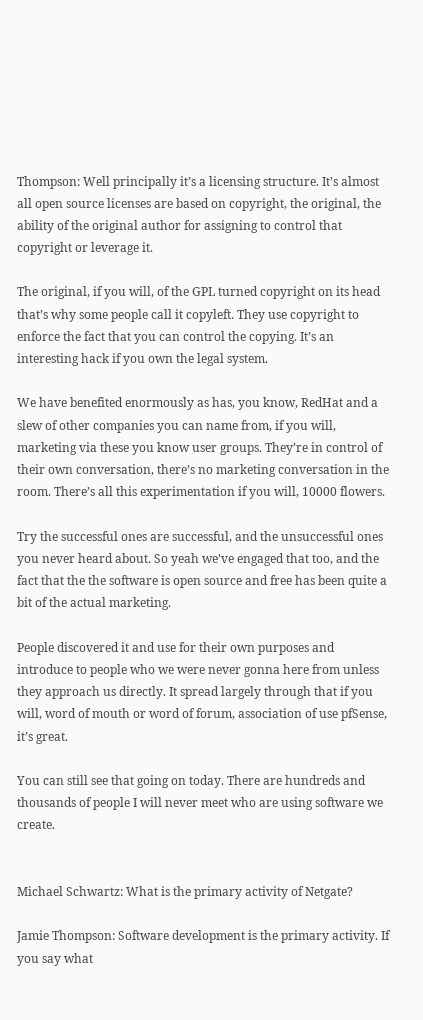Thompson: Well principally it’s a licensing structure. It’s almost all open source licenses are based on copyright, the original, the ability of the original author for assigning to control that copyright or leverage it.

The original, if you will, of the GPL turned copyright on its head that’s why some people call it copyleft. They use copyright to enforce the fact that you can control the copying. It’s an interesting hack if you own the legal system.

We have benefited enormously as has, you know, RedHat and a slew of other companies you can name from, if you will, marketing via these you know user groups. They’re in control of their own conversation, there’s no marketing conversation in the room. There’s all this experimentation if you will, 10000 flowers.

Try the successful ones are successful, and the unsuccessful ones you never heard about. So yeah we’ve engaged that too, and the fact that the the software is open source and free has been quite a bit of the actual marketing.

People discovered it and use for their own purposes and introduce to people who we were never gonna here from unless they approach us directly. It spread largely through that if you will, word of mouth or word of forum, association of use pfSense, it’s great.

You can still see that going on today. There are hundreds and thousands of people I will never meet who are using software we create.


Michael Schwartz: What is the primary activity of Netgate?

Jamie Thompson: Software development is the primary activity. If you say what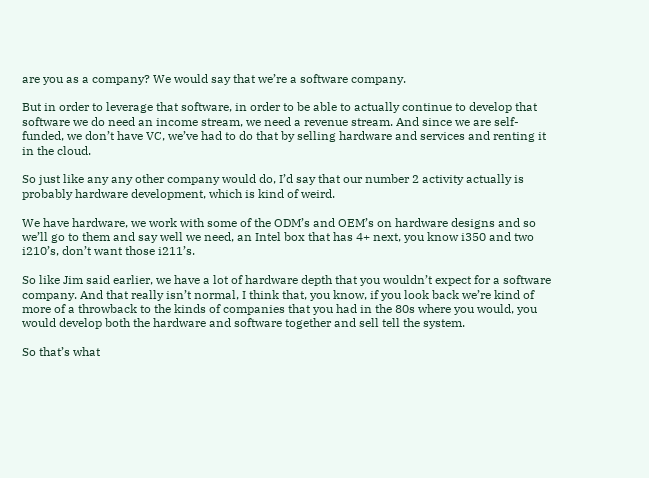are you as a company? We would say that we’re a software company.

But in order to leverage that software, in order to be able to actually continue to develop that software we do need an income stream, we need a revenue stream. And since we are self-funded, we don’t have VC, we’ve had to do that by selling hardware and services and renting it in the cloud.

So just like any any other company would do, I’d say that our number 2 activity actually is probably hardware development, which is kind of weird.

We have hardware, we work with some of the ODM’s and OEM’s on hardware designs and so we’ll go to them and say well we need, an Intel box that has 4+ next, you know i350 and two i210’s, don’t want those i211’s.

So like Jim said earlier, we have a lot of hardware depth that you wouldn’t expect for a software company. And that really isn’t normal, I think that, you know, if you look back we’re kind of more of a throwback to the kinds of companies that you had in the 80s where you would, you would develop both the hardware and software together and sell tell the system.

So that’s what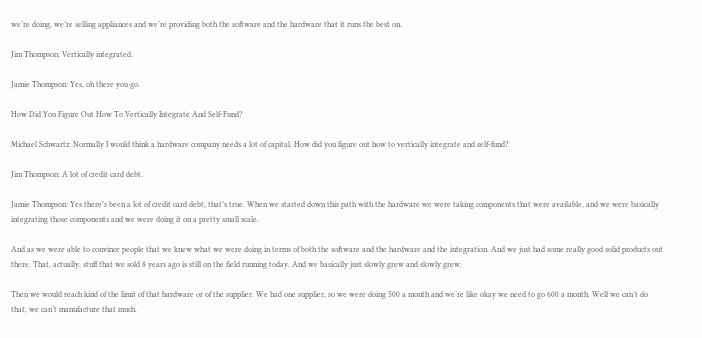we’re doing, we’re selling appliances and we’re providing both the software and the hardware that it runs the best on.

Jim Thompson: Vertically integrated.

Jamie Thompson: Yes, oh there you go.

How Did You Figure Out How To Vertically Integrate And Self-Fund?

Michael Schwartz: Normally I would think a hardware company needs a lot of capital. How did you figure out how to vertically integrate and self-fund?

Jim Thompson: A lot of credit card debt.

Jamie Thompson: Yes there’s been a lot of credit card debt, that’s true. When we started down this path with the hardware we were taking components that were available, and we were basically integrating those components and we were doing it on a pretty small scale.

And as we were able to convince people that we knew what we were doing in terms of both the software and the hardware and the integration. And we just had some really good solid products out there. That, actually, stuff that we sold 8 years ago is still on the field running today. And we basically just slowly grew and slowly grew.

Then we would reach kind of the limit of that hardware or of the supplier. We had one supplier, so we were doing 500 a month and we’re like okay we need to go 600 a month. Well we can’t do that, we can’t manufacture that much.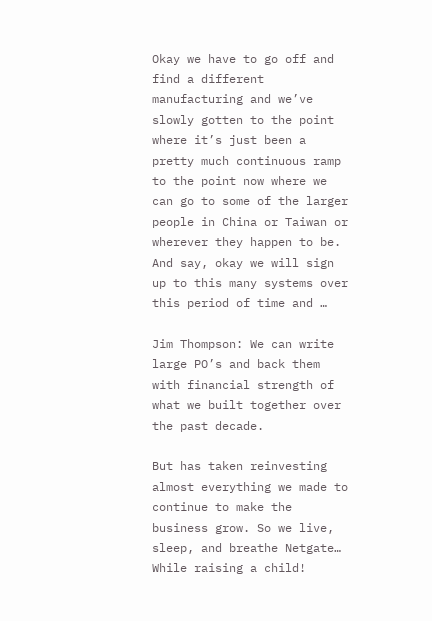Okay we have to go off and find a different manufacturing and we’ve slowly gotten to the point where it’s just been a pretty much continuous ramp to the point now where we can go to some of the larger people in China or Taiwan or wherever they happen to be. And say, okay we will sign up to this many systems over this period of time and …

Jim Thompson: We can write large PO’s and back them with financial strength of what we built together over the past decade.

But has taken reinvesting almost everything we made to continue to make the business grow. So we live, sleep, and breathe Netgate… While raising a child!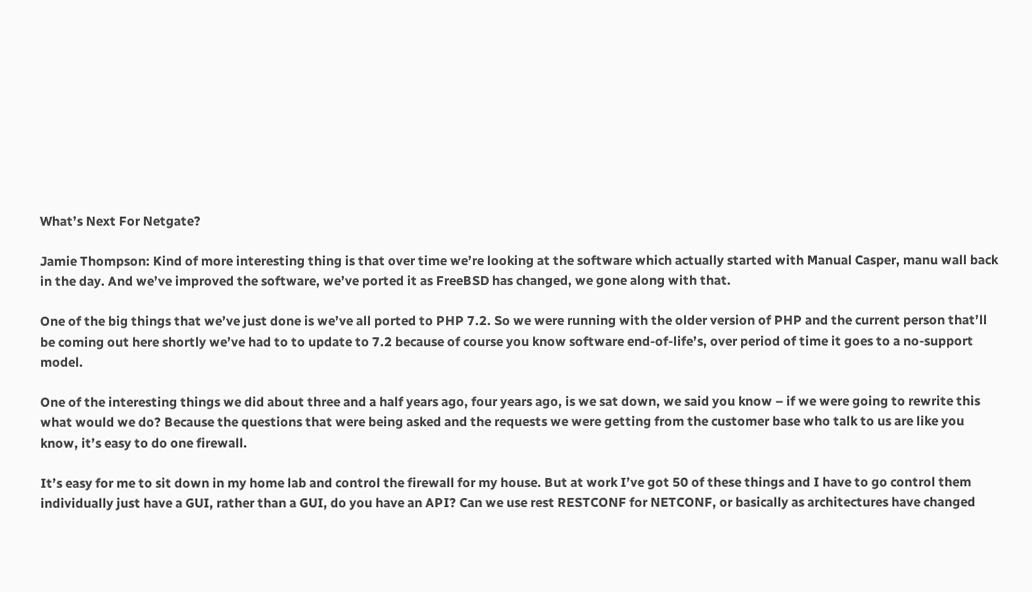What’s Next For Netgate?

Jamie Thompson: Kind of more interesting thing is that over time we’re looking at the software which actually started with Manual Casper, manu wall back in the day. And we’ve improved the software, we’ve ported it as FreeBSD has changed, we gone along with that.

One of the big things that we’ve just done is we’ve all ported to PHP 7.2. So we were running with the older version of PHP and the current person that’ll be coming out here shortly we’ve had to to update to 7.2 because of course you know software end-of-life’s, over period of time it goes to a no-support model.

One of the interesting things we did about three and a half years ago, four years ago, is we sat down, we said you know – if we were going to rewrite this what would we do? Because the questions that were being asked and the requests we were getting from the customer base who talk to us are like you know, it’s easy to do one firewall.

It’s easy for me to sit down in my home lab and control the firewall for my house. But at work I’ve got 50 of these things and I have to go control them individually just have a GUI, rather than a GUI, do you have an API? Can we use rest RESTCONF for NETCONF, or basically as architectures have changed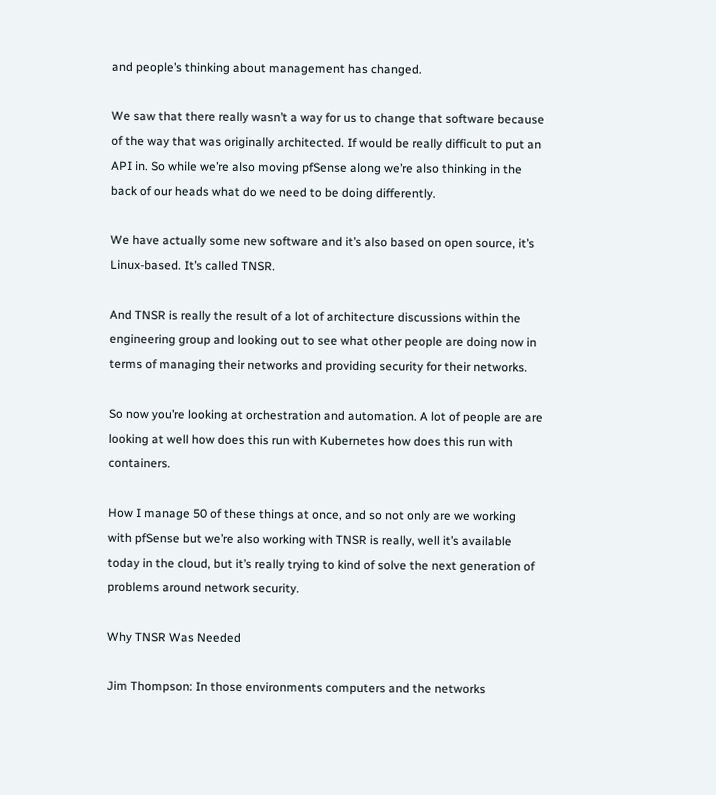and people’s thinking about management has changed.

We saw that there really wasn’t a way for us to change that software because of the way that was originally architected. If would be really difficult to put an API in. So while we’re also moving pfSense along we’re also thinking in the back of our heads what do we need to be doing differently.

We have actually some new software and it’s also based on open source, it’s Linux-based. It’s called TNSR.

And TNSR is really the result of a lot of architecture discussions within the engineering group and looking out to see what other people are doing now in terms of managing their networks and providing security for their networks.

So now you’re looking at orchestration and automation. A lot of people are are looking at well how does this run with Kubernetes how does this run with containers.

How I manage 50 of these things at once, and so not only are we working with pfSense but we’re also working with TNSR is really, well it’s available today in the cloud, but it’s really trying to kind of solve the next generation of problems around network security.

Why TNSR Was Needed

Jim Thompson: In those environments computers and the networks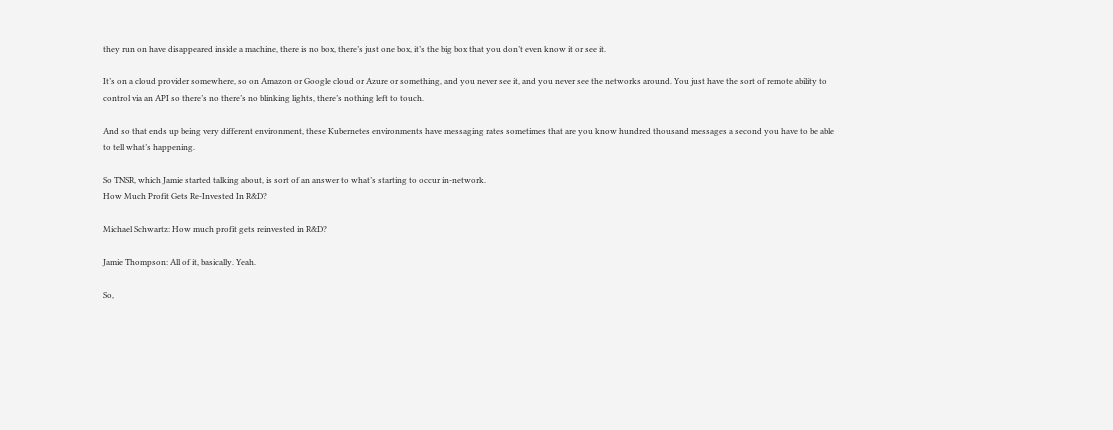they run on have disappeared inside a machine, there is no box, there’s just one box, it’s the big box that you don’t even know it or see it.

It’s on a cloud provider somewhere, so on Amazon or Google cloud or Azure or something, and you never see it, and you never see the networks around. You just have the sort of remote ability to control via an API so there’s no there’s no blinking lights, there’s nothing left to touch.

And so that ends up being very different environment, these Kubernetes environments have messaging rates sometimes that are you know hundred thousand messages a second you have to be able to tell what’s happening.

So TNSR, which Jamie started talking about, is sort of an answer to what’s starting to occur in-network.
How Much Profit Gets Re-Invested In R&D?

Michael Schwartz: How much profit gets reinvested in R&D?

Jamie Thompson: All of it, basically. Yeah.

So,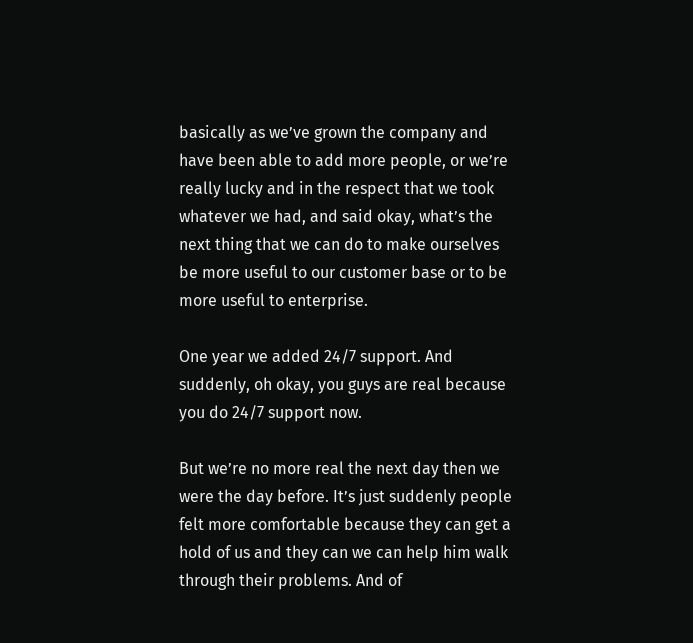basically as we’ve grown the company and have been able to add more people, or we’re really lucky and in the respect that we took whatever we had, and said okay, what’s the next thing that we can do to make ourselves be more useful to our customer base or to be more useful to enterprise.

One year we added 24/7 support. And suddenly, oh okay, you guys are real because you do 24/7 support now.

But we’re no more real the next day then we were the day before. It’s just suddenly people felt more comfortable because they can get a hold of us and they can we can help him walk through their problems. And of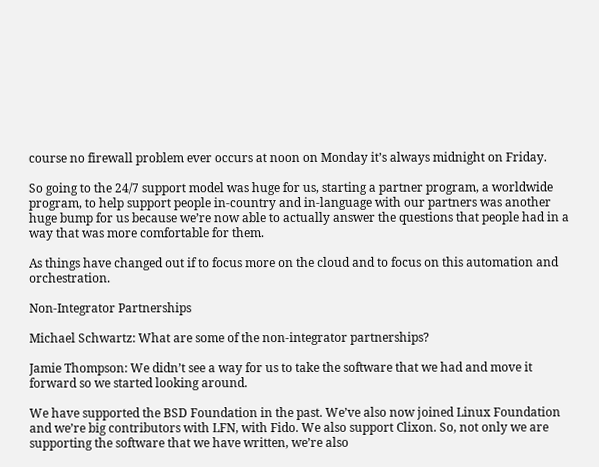course no firewall problem ever occurs at noon on Monday it’s always midnight on Friday.

So going to the 24/7 support model was huge for us, starting a partner program, a worldwide program, to help support people in-country and in-language with our partners was another huge bump for us because we’re now able to actually answer the questions that people had in a way that was more comfortable for them.

As things have changed out if to focus more on the cloud and to focus on this automation and orchestration.

Non-Integrator Partnerships

Michael Schwartz: What are some of the non-integrator partnerships?

Jamie Thompson: We didn’t see a way for us to take the software that we had and move it forward so we started looking around.

We have supported the BSD Foundation in the past. We’ve also now joined Linux Foundation and we’re big contributors with LFN, with Fido. We also support Clixon. So, not only we are supporting the software that we have written, we’re also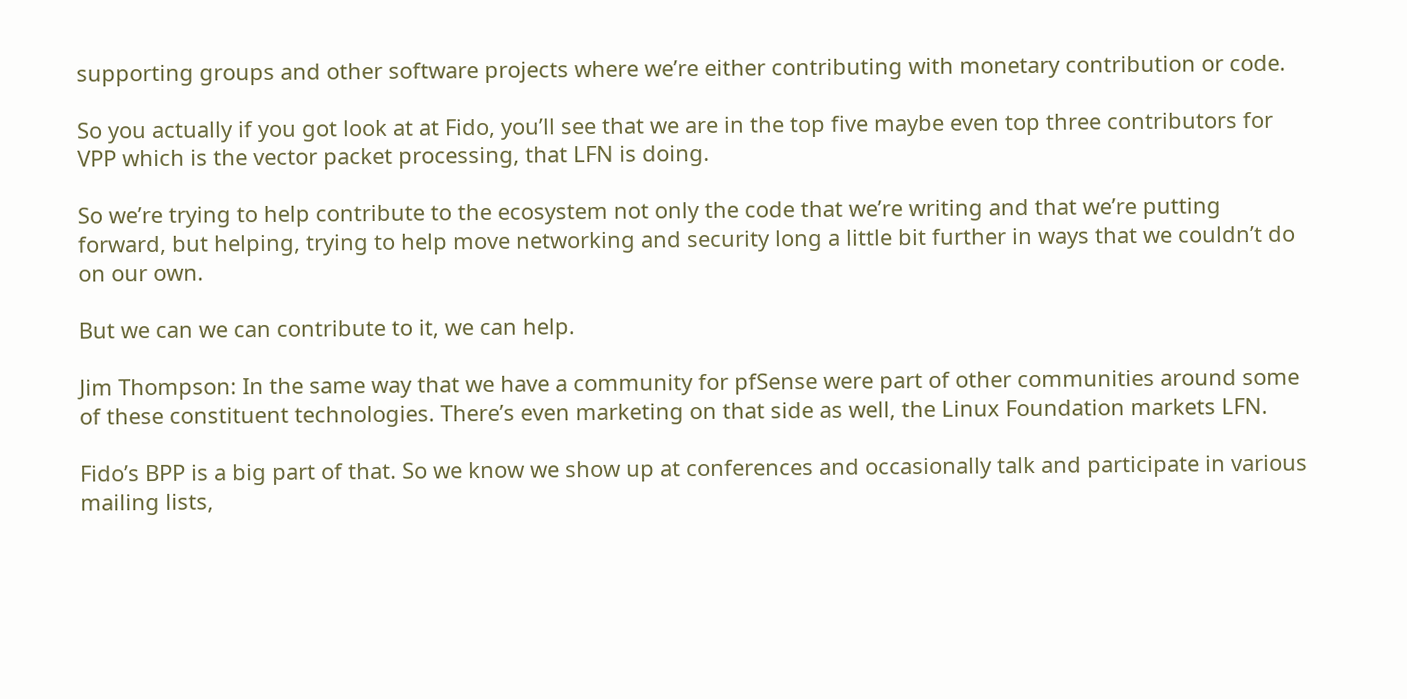supporting groups and other software projects where we’re either contributing with monetary contribution or code.

So you actually if you got look at at Fido, you’ll see that we are in the top five maybe even top three contributors for VPP which is the vector packet processing, that LFN is doing.

So we’re trying to help contribute to the ecosystem not only the code that we’re writing and that we’re putting forward, but helping, trying to help move networking and security long a little bit further in ways that we couldn’t do on our own.

But we can we can contribute to it, we can help.

Jim Thompson: In the same way that we have a community for pfSense were part of other communities around some of these constituent technologies. There’s even marketing on that side as well, the Linux Foundation markets LFN.

Fido’s BPP is a big part of that. So we know we show up at conferences and occasionally talk and participate in various mailing lists,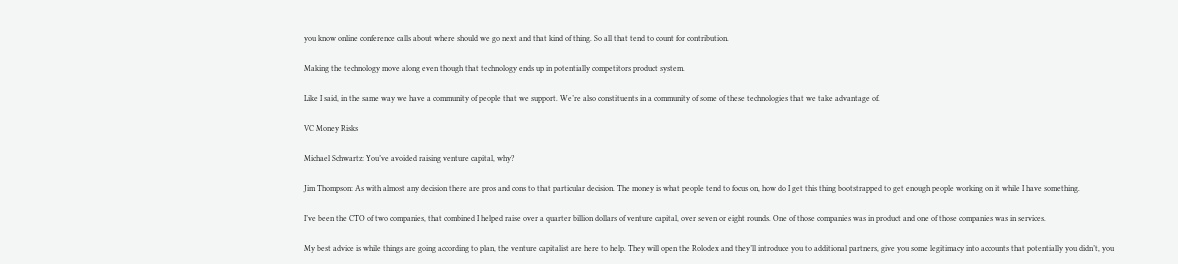you know online conference calls about where should we go next and that kind of thing. So all that tend to count for contribution.

Making the technology move along even though that technology ends up in potentially competitors product system.

Like I said, in the same way we have a community of people that we support. We’re also constituents in a community of some of these technologies that we take advantage of.

VC Money Risks

Michael Schwartz: You’ve avoided raising venture capital, why?

Jim Thompson: As with almost any decision there are pros and cons to that particular decision. The money is what people tend to focus on, how do I get this thing bootstrapped to get enough people working on it while I have something.

I’ve been the CTO of two companies, that combined I helped raise over a quarter billion dollars of venture capital, over seven or eight rounds. One of those companies was in product and one of those companies was in services.

My best advice is while things are going according to plan, the venture capitalist are here to help. They will open the Rolodex and they’ll introduce you to additional partners, give you some legitimacy into accounts that potentially you didn’t, you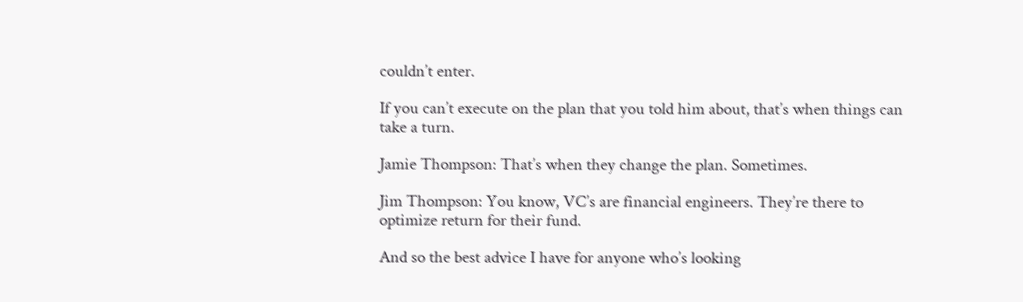couldn’t enter.

If you can’t execute on the plan that you told him about, that’s when things can take a turn.

Jamie Thompson: That’s when they change the plan. Sometimes.

Jim Thompson: You know, VC’s are financial engineers. They’re there to optimize return for their fund.

And so the best advice I have for anyone who’s looking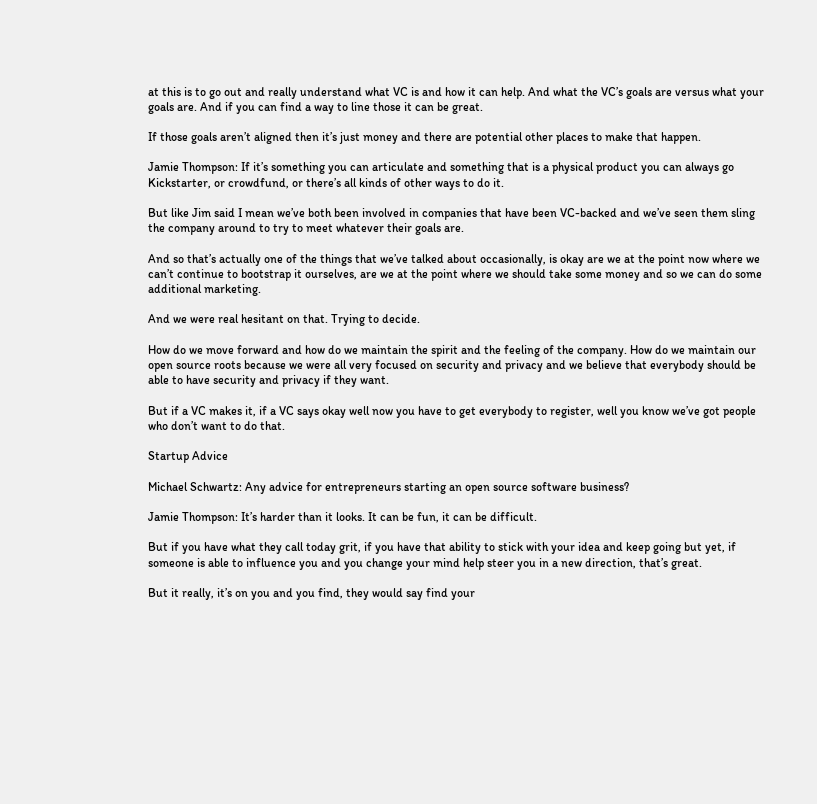at this is to go out and really understand what VC is and how it can help. And what the VC’s goals are versus what your goals are. And if you can find a way to line those it can be great.

If those goals aren’t aligned then it’s just money and there are potential other places to make that happen.

Jamie Thompson: If it’s something you can articulate and something that is a physical product you can always go Kickstarter, or crowdfund, or there’s all kinds of other ways to do it.

But like Jim said I mean we’ve both been involved in companies that have been VC-backed and we’ve seen them sling the company around to try to meet whatever their goals are.

And so that’s actually one of the things that we’ve talked about occasionally, is okay are we at the point now where we can’t continue to bootstrap it ourselves, are we at the point where we should take some money and so we can do some additional marketing.

And we were real hesitant on that. Trying to decide.

How do we move forward and how do we maintain the spirit and the feeling of the company. How do we maintain our open source roots because we were all very focused on security and privacy and we believe that everybody should be able to have security and privacy if they want.

But if a VC makes it, if a VC says okay well now you have to get everybody to register, well you know we’ve got people who don’t want to do that.

Startup Advice

Michael Schwartz: Any advice for entrepreneurs starting an open source software business?

Jamie Thompson: It’s harder than it looks. It can be fun, it can be difficult.

But if you have what they call today grit, if you have that ability to stick with your idea and keep going but yet, if someone is able to influence you and you change your mind help steer you in a new direction, that’s great.

But it really, it’s on you and you find, they would say find your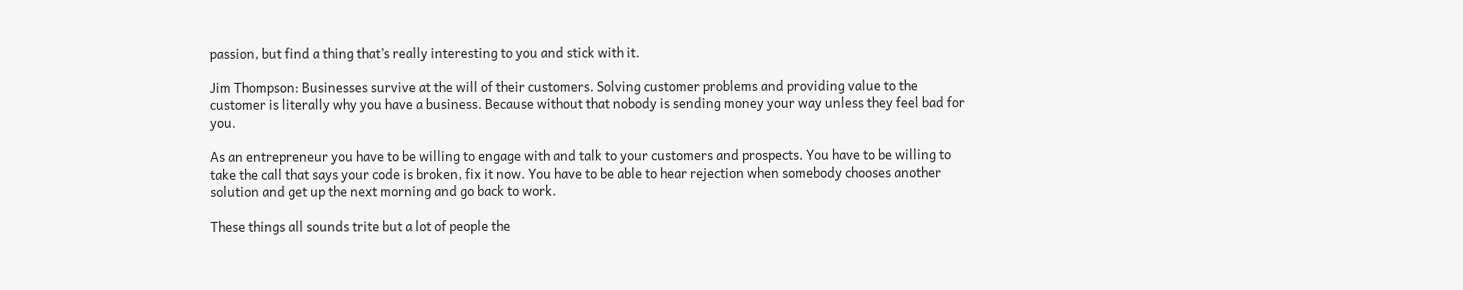passion, but find a thing that’s really interesting to you and stick with it.

Jim Thompson: Businesses survive at the will of their customers. Solving customer problems and providing value to the customer is literally why you have a business. Because without that nobody is sending money your way unless they feel bad for you.

As an entrepreneur you have to be willing to engage with and talk to your customers and prospects. You have to be willing to take the call that says your code is broken, fix it now. You have to be able to hear rejection when somebody chooses another solution and get up the next morning and go back to work.

These things all sounds trite but a lot of people the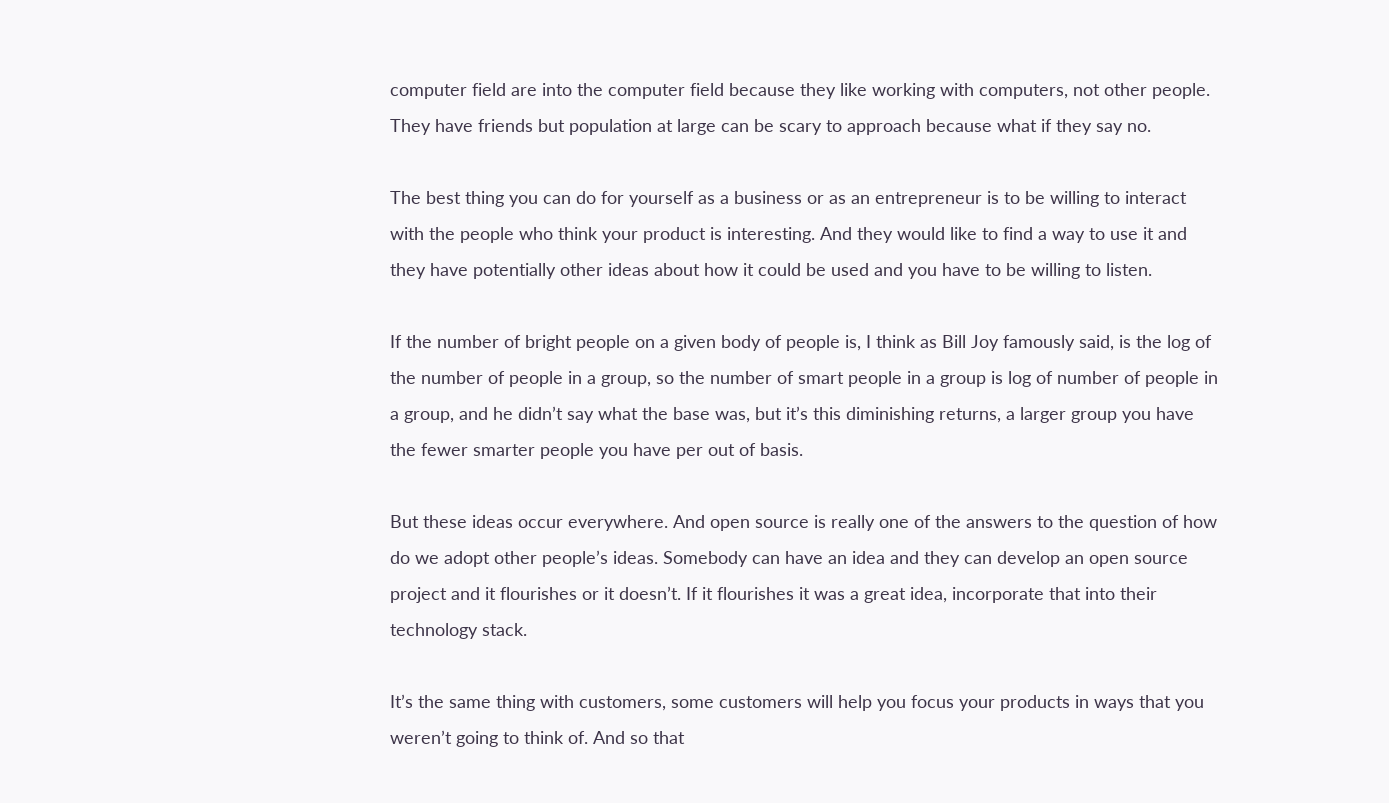computer field are into the computer field because they like working with computers, not other people. They have friends but population at large can be scary to approach because what if they say no.

The best thing you can do for yourself as a business or as an entrepreneur is to be willing to interact with the people who think your product is interesting. And they would like to find a way to use it and they have potentially other ideas about how it could be used and you have to be willing to listen.

If the number of bright people on a given body of people is, I think as Bill Joy famously said, is the log of the number of people in a group, so the number of smart people in a group is log of number of people in a group, and he didn’t say what the base was, but it’s this diminishing returns, a larger group you have the fewer smarter people you have per out of basis.

But these ideas occur everywhere. And open source is really one of the answers to the question of how do we adopt other people’s ideas. Somebody can have an idea and they can develop an open source project and it flourishes or it doesn’t. If it flourishes it was a great idea, incorporate that into their technology stack.

It’s the same thing with customers, some customers will help you focus your products in ways that you weren’t going to think of. And so that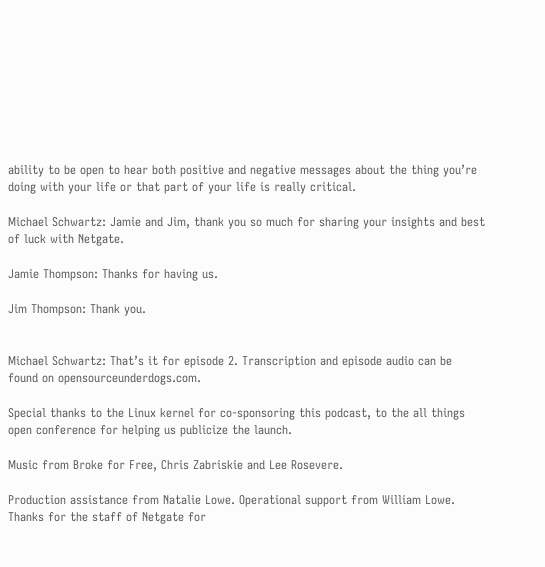ability to be open to hear both positive and negative messages about the thing you’re doing with your life or that part of your life is really critical.

Michael Schwartz: Jamie and Jim, thank you so much for sharing your insights and best of luck with Netgate.

Jamie Thompson: Thanks for having us.

Jim Thompson: Thank you.


Michael Schwartz: That’s it for episode 2. Transcription and episode audio can be found on opensourceunderdogs.com.

Special thanks to the Linux kernel for co-sponsoring this podcast, to the all things open conference for helping us publicize the launch.

Music from Broke for Free, Chris Zabriskie and Lee Rosevere.

Production assistance from Natalie Lowe. Operational support from William Lowe. Thanks for the staff of Netgate for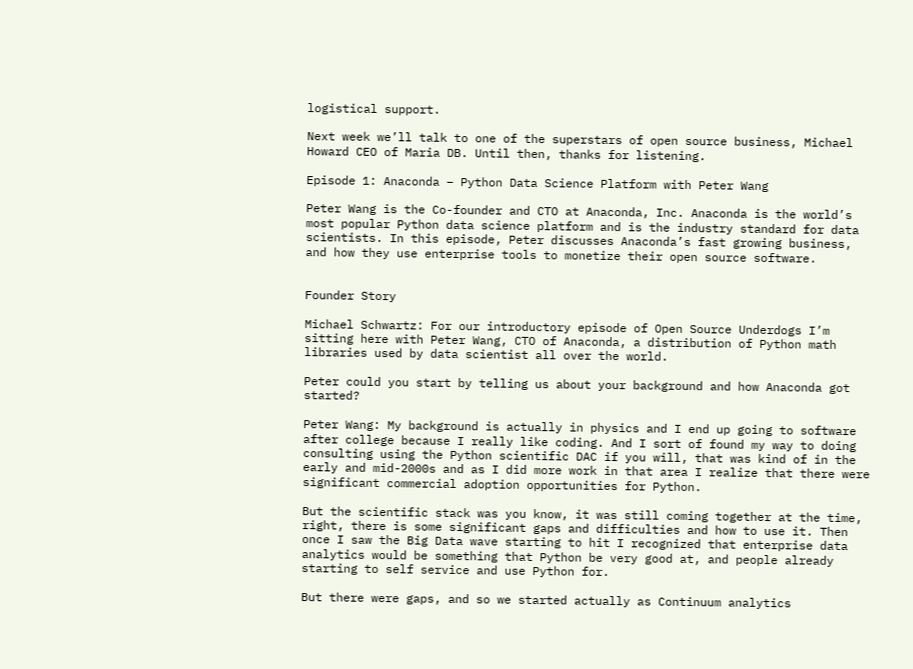logistical support.

Next week we’ll talk to one of the superstars of open source business, Michael Howard CEO of Maria DB. Until then, thanks for listening.

Episode 1: Anaconda – Python Data Science Platform with Peter Wang

Peter Wang is the Co-founder and CTO at Anaconda, Inc. Anaconda is the world’s most popular Python data science platform and is the industry standard for data scientists. In this episode, Peter discusses Anaconda’s fast growing business, and how they use enterprise tools to monetize their open source software.


Founder Story

Michael Schwartz: For our introductory episode of Open Source Underdogs I’m sitting here with Peter Wang, CTO of Anaconda, a distribution of Python math libraries used by data scientist all over the world.

Peter could you start by telling us about your background and how Anaconda got started?

Peter Wang: My background is actually in physics and I end up going to software after college because I really like coding. And I sort of found my way to doing consulting using the Python scientific DAC if you will, that was kind of in the early and mid-2000s and as I did more work in that area I realize that there were significant commercial adoption opportunities for Python.

But the scientific stack was you know, it was still coming together at the time, right, there is some significant gaps and difficulties and how to use it. Then once I saw the Big Data wave starting to hit I recognized that enterprise data analytics would be something that Python be very good at, and people already starting to self service and use Python for.

But there were gaps, and so we started actually as Continuum analytics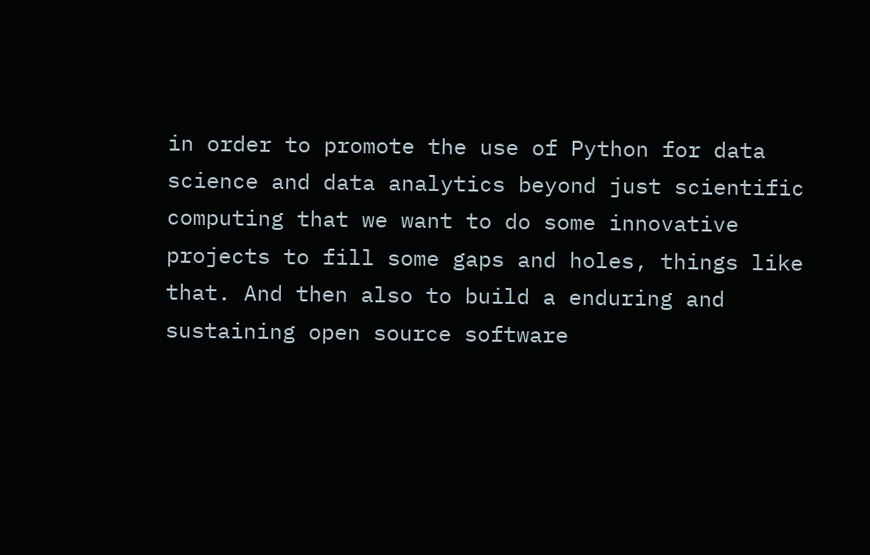in order to promote the use of Python for data science and data analytics beyond just scientific computing that we want to do some innovative projects to fill some gaps and holes, things like that. And then also to build a enduring and sustaining open source software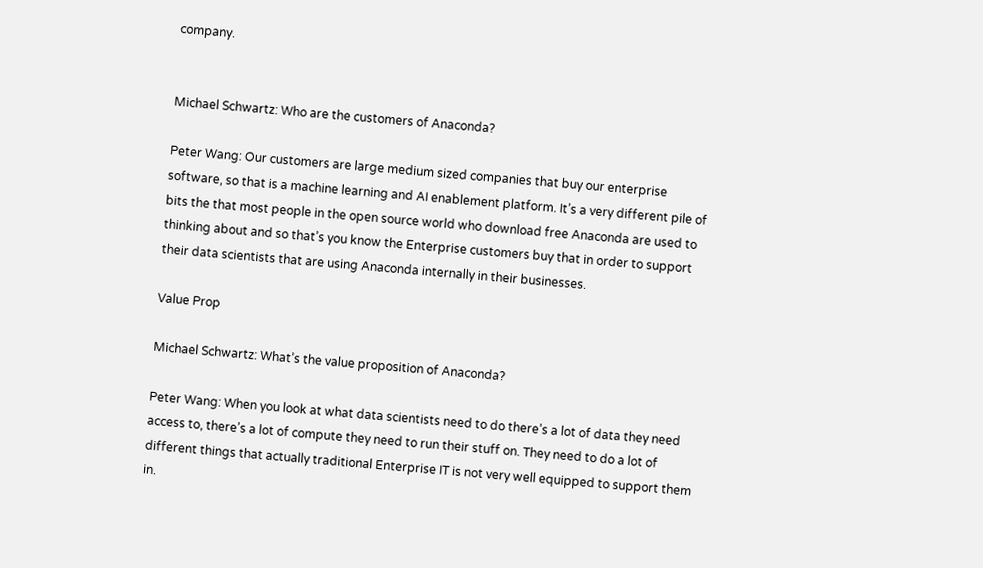company.


Michael Schwartz: Who are the customers of Anaconda?

Peter Wang: Our customers are large medium sized companies that buy our enterprise software, so that is a machine learning and AI enablement platform. It’s a very different pile of bits the that most people in the open source world who download free Anaconda are used to thinking about and so that’s you know the Enterprise customers buy that in order to support their data scientists that are using Anaconda internally in their businesses.

Value Prop

Michael Schwartz: What’s the value proposition of Anaconda?

Peter Wang: When you look at what data scientists need to do there’s a lot of data they need access to, there’s a lot of compute they need to run their stuff on. They need to do a lot of different things that actually traditional Enterprise IT is not very well equipped to support them in.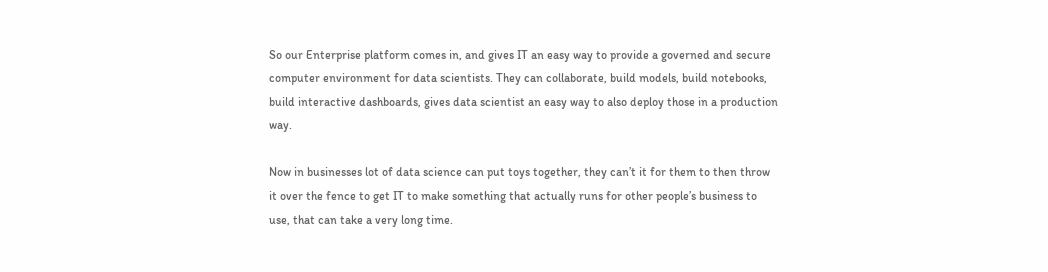So our Enterprise platform comes in, and gives IT an easy way to provide a governed and secure computer environment for data scientists. They can collaborate, build models, build notebooks, build interactive dashboards, gives data scientist an easy way to also deploy those in a production way.

Now in businesses lot of data science can put toys together, they can’t it for them to then throw it over the fence to get IT to make something that actually runs for other people’s business to use, that can take a very long time.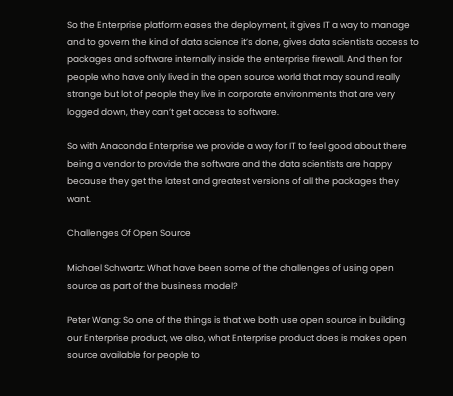So the Enterprise platform eases the deployment, it gives IT a way to manage and to govern the kind of data science it’s done, gives data scientists access to packages and software internally inside the enterprise firewall. And then for people who have only lived in the open source world that may sound really strange but lot of people they live in corporate environments that are very logged down, they can’t get access to software.

So with Anaconda Enterprise we provide a way for IT to feel good about there being a vendor to provide the software and the data scientists are happy because they get the latest and greatest versions of all the packages they want.

Challenges Of Open Source

Michael Schwartz: What have been some of the challenges of using open source as part of the business model?

Peter Wang: So one of the things is that we both use open source in building our Enterprise product, we also, what Enterprise product does is makes open source available for people to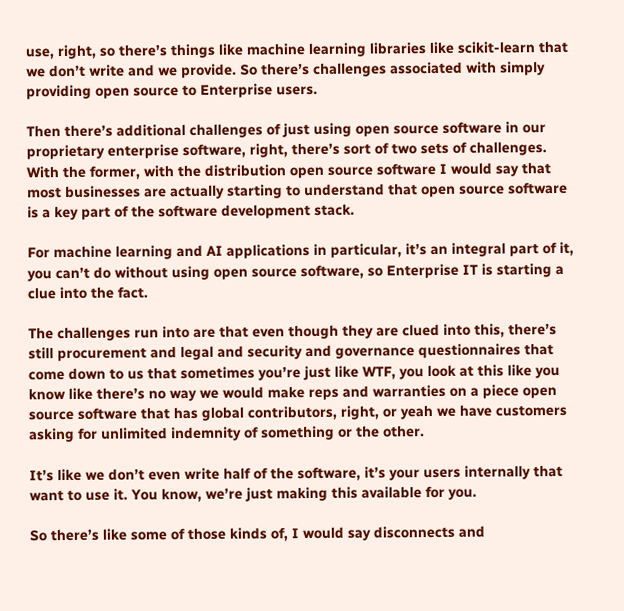use, right, so there’s things like machine learning libraries like scikit-learn that we don’t write and we provide. So there’s challenges associated with simply providing open source to Enterprise users.

Then there’s additional challenges of just using open source software in our proprietary enterprise software, right, there’s sort of two sets of challenges. With the former, with the distribution open source software I would say that most businesses are actually starting to understand that open source software is a key part of the software development stack.

For machine learning and AI applications in particular, it’s an integral part of it, you can’t do without using open source software, so Enterprise IT is starting a clue into the fact.

The challenges run into are that even though they are clued into this, there’s still procurement and legal and security and governance questionnaires that come down to us that sometimes you’re just like WTF, you look at this like you know like there’s no way we would make reps and warranties on a piece open source software that has global contributors, right, or yeah we have customers asking for unlimited indemnity of something or the other.

It’s like we don’t even write half of the software, it’s your users internally that want to use it. You know, we’re just making this available for you.

So there’s like some of those kinds of, I would say disconnects and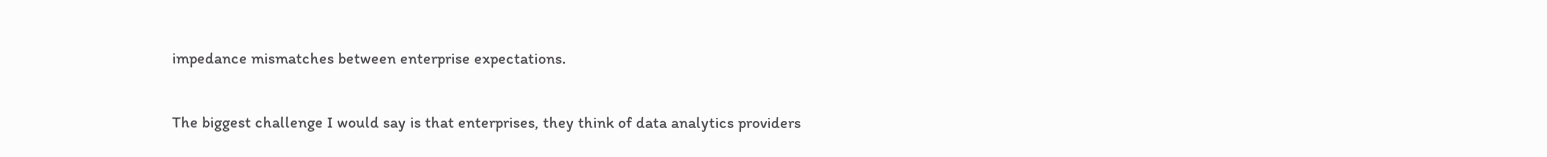impedance mismatches between enterprise expectations.

The biggest challenge I would say is that enterprises, they think of data analytics providers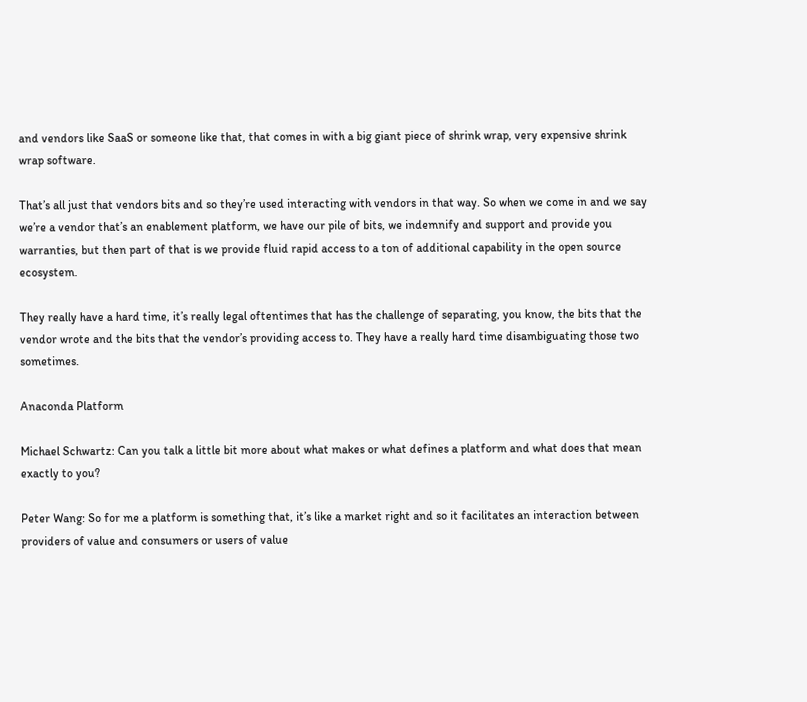and vendors like SaaS or someone like that, that comes in with a big giant piece of shrink wrap, very expensive shrink wrap software.

That’s all just that vendors bits and so they’re used interacting with vendors in that way. So when we come in and we say we’re a vendor that’s an enablement platform, we have our pile of bits, we indemnify and support and provide you warranties, but then part of that is we provide fluid rapid access to a ton of additional capability in the open source ecosystem.

They really have a hard time, it’s really legal oftentimes that has the challenge of separating, you know, the bits that the vendor wrote and the bits that the vendor’s providing access to. They have a really hard time disambiguating those two sometimes.

Anaconda Platform

Michael Schwartz: Can you talk a little bit more about what makes or what defines a platform and what does that mean exactly to you?

Peter Wang: So for me a platform is something that, it’s like a market right and so it facilitates an interaction between providers of value and consumers or users of value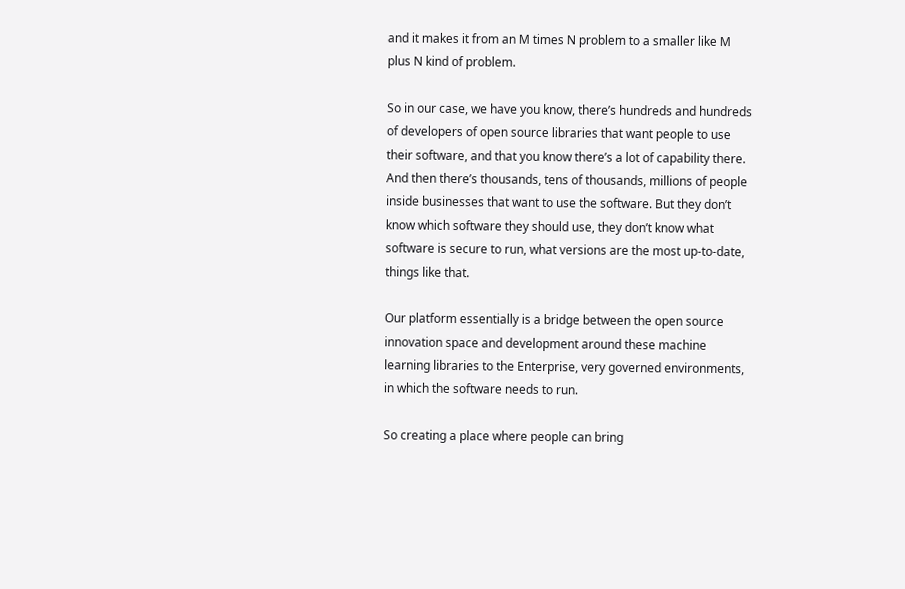and it makes it from an M times N problem to a smaller like M plus N kind of problem.

So in our case, we have you know, there’s hundreds and hundreds of developers of open source libraries that want people to use their software, and that you know there’s a lot of capability there. And then there’s thousands, tens of thousands, millions of people inside businesses that want to use the software. But they don’t know which software they should use, they don’t know what software is secure to run, what versions are the most up-to-date, things like that.

Our platform essentially is a bridge between the open source innovation space and development around these machine learning libraries to the Enterprise, very governed environments, in which the software needs to run.

So creating a place where people can bring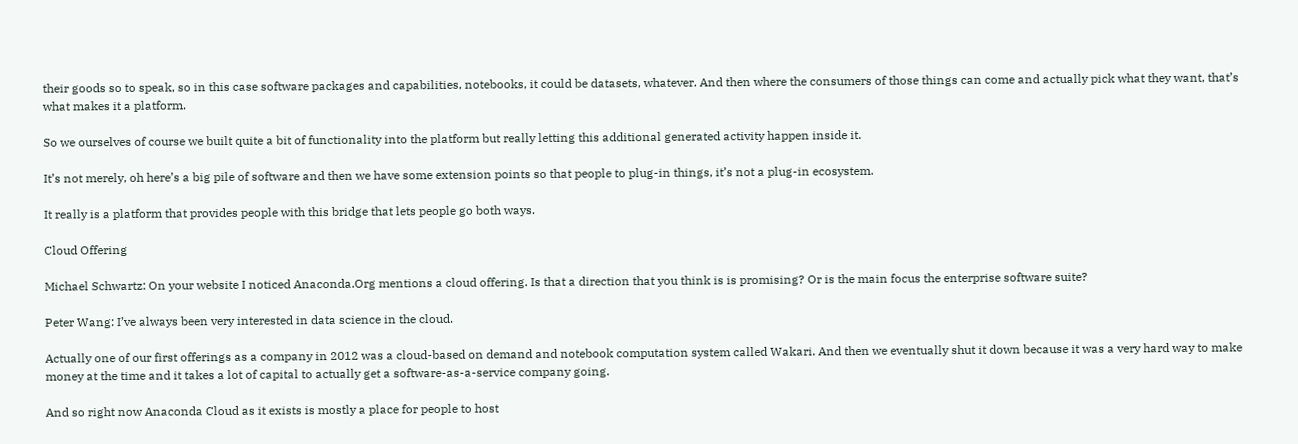their goods so to speak, so in this case software packages and capabilities, notebooks, it could be datasets, whatever. And then where the consumers of those things can come and actually pick what they want, that’s what makes it a platform.

So we ourselves of course we built quite a bit of functionality into the platform but really letting this additional generated activity happen inside it.

It’s not merely, oh here’s a big pile of software and then we have some extension points so that people to plug-in things, it’s not a plug-in ecosystem.

It really is a platform that provides people with this bridge that lets people go both ways.

Cloud Offering

Michael Schwartz: On your website I noticed Anaconda.Org mentions a cloud offering. Is that a direction that you think is is promising? Or is the main focus the enterprise software suite?

Peter Wang: I’ve always been very interested in data science in the cloud.

Actually one of our first offerings as a company in 2012 was a cloud-based on demand and notebook computation system called Wakari. And then we eventually shut it down because it was a very hard way to make money at the time and it takes a lot of capital to actually get a software-as-a-service company going.

And so right now Anaconda Cloud as it exists is mostly a place for people to host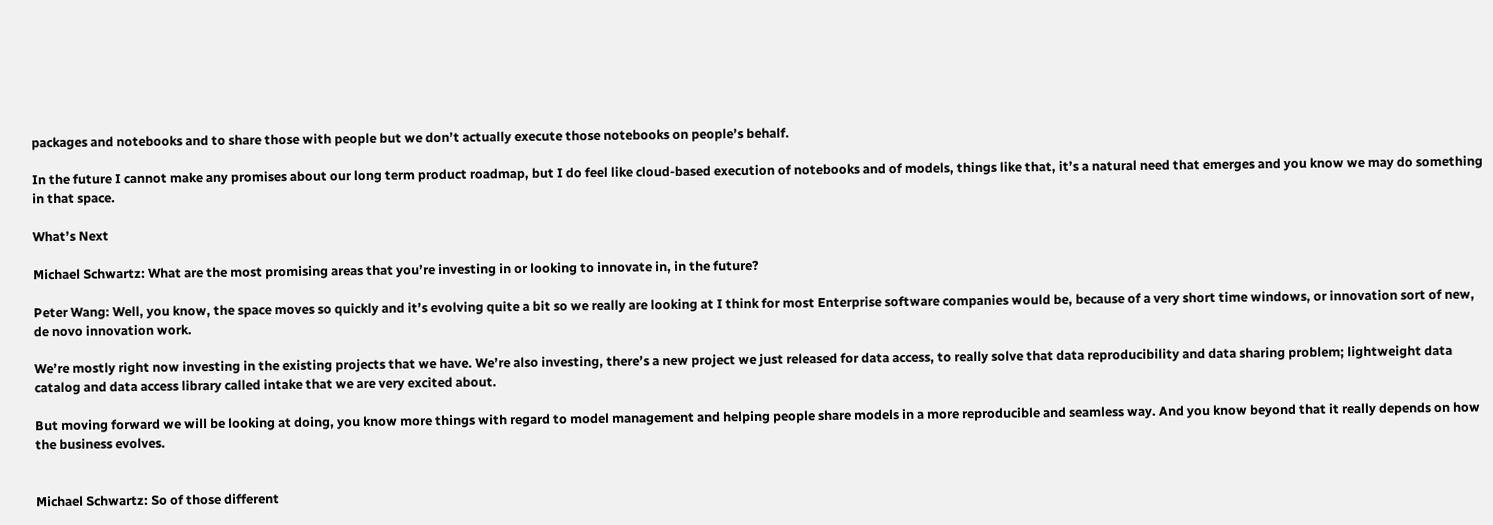packages and notebooks and to share those with people but we don’t actually execute those notebooks on people’s behalf.

In the future I cannot make any promises about our long term product roadmap, but I do feel like cloud-based execution of notebooks and of models, things like that, it’s a natural need that emerges and you know we may do something in that space.

What’s Next

Michael Schwartz: What are the most promising areas that you’re investing in or looking to innovate in, in the future?

Peter Wang: Well, you know, the space moves so quickly and it’s evolving quite a bit so we really are looking at I think for most Enterprise software companies would be, because of a very short time windows, or innovation sort of new, de novo innovation work.

We’re mostly right now investing in the existing projects that we have. We’re also investing, there’s a new project we just released for data access, to really solve that data reproducibility and data sharing problem; lightweight data catalog and data access library called intake that we are very excited about.

But moving forward we will be looking at doing, you know more things with regard to model management and helping people share models in a more reproducible and seamless way. And you know beyond that it really depends on how the business evolves.


Michael Schwartz: So of those different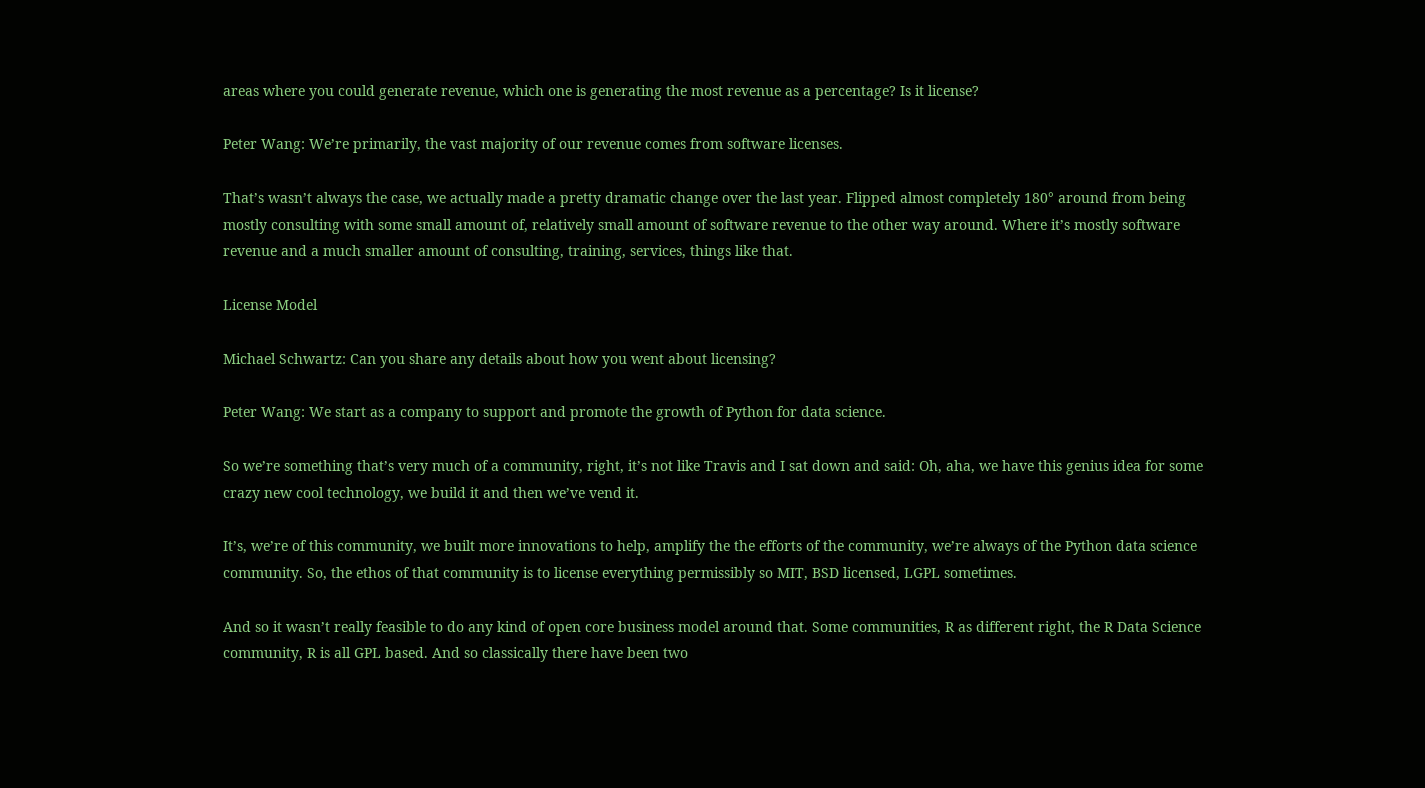areas where you could generate revenue, which one is generating the most revenue as a percentage? Is it license?

Peter Wang: We’re primarily, the vast majority of our revenue comes from software licenses.

That’s wasn’t always the case, we actually made a pretty dramatic change over the last year. Flipped almost completely 180° around from being mostly consulting with some small amount of, relatively small amount of software revenue to the other way around. Where it’s mostly software revenue and a much smaller amount of consulting, training, services, things like that.

License Model

Michael Schwartz: Can you share any details about how you went about licensing?

Peter Wang: We start as a company to support and promote the growth of Python for data science.

So we’re something that’s very much of a community, right, it’s not like Travis and I sat down and said: Oh, aha, we have this genius idea for some crazy new cool technology, we build it and then we’ve vend it.

It’s, we’re of this community, we built more innovations to help, amplify the the efforts of the community, we’re always of the Python data science community. So, the ethos of that community is to license everything permissibly so MIT, BSD licensed, LGPL sometimes.

And so it wasn’t really feasible to do any kind of open core business model around that. Some communities, R as different right, the R Data Science community, R is all GPL based. And so classically there have been two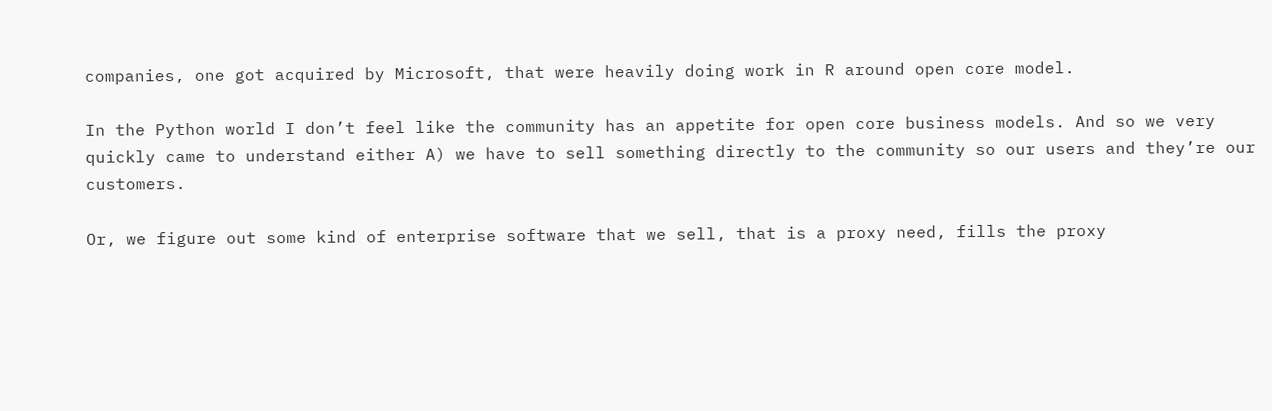companies, one got acquired by Microsoft, that were heavily doing work in R around open core model.

In the Python world I don’t feel like the community has an appetite for open core business models. And so we very quickly came to understand either A) we have to sell something directly to the community so our users and they’re our customers.

Or, we figure out some kind of enterprise software that we sell, that is a proxy need, fills the proxy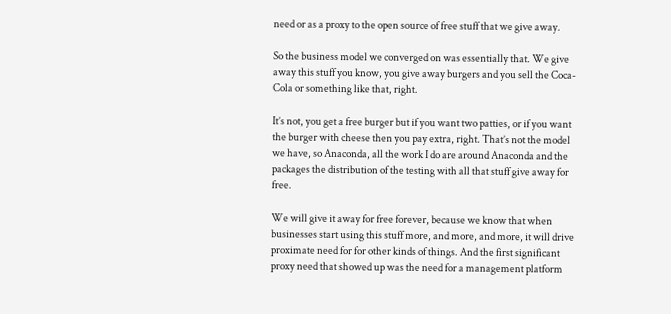need or as a proxy to the open source of free stuff that we give away.

So the business model we converged on was essentially that. We give away this stuff you know, you give away burgers and you sell the Coca-Cola or something like that, right.

It’s not, you get a free burger but if you want two patties, or if you want the burger with cheese then you pay extra, right. That’s not the model we have, so Anaconda, all the work I do are around Anaconda and the packages the distribution of the testing with all that stuff give away for free.

We will give it away for free forever, because we know that when businesses start using this stuff more, and more, and more, it will drive proximate need for for other kinds of things. And the first significant proxy need that showed up was the need for a management platform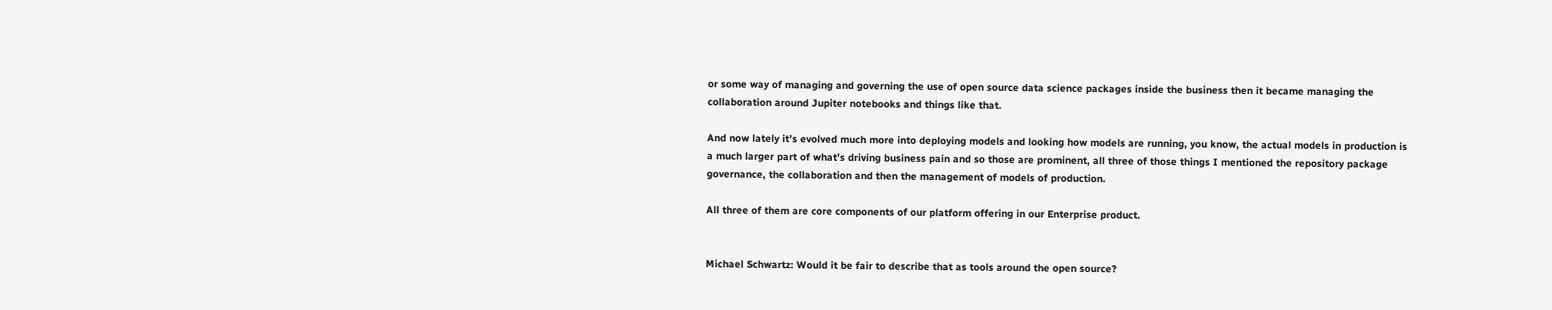or some way of managing and governing the use of open source data science packages inside the business then it became managing the collaboration around Jupiter notebooks and things like that.

And now lately it’s evolved much more into deploying models and looking how models are running, you know, the actual models in production is a much larger part of what’s driving business pain and so those are prominent, all three of those things I mentioned the repository package governance, the collaboration and then the management of models of production.

All three of them are core components of our platform offering in our Enterprise product.


Michael Schwartz: Would it be fair to describe that as tools around the open source?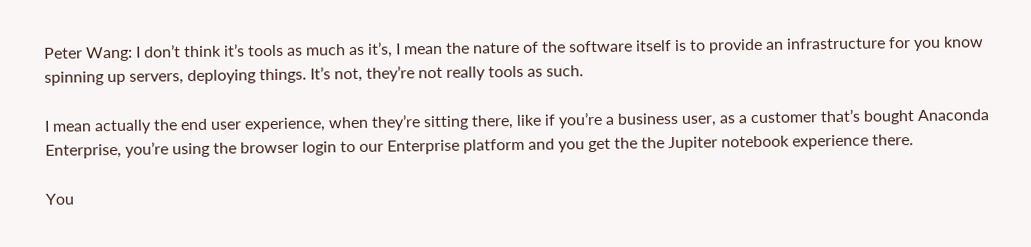Peter Wang: I don’t think it’s tools as much as it’s, I mean the nature of the software itself is to provide an infrastructure for you know spinning up servers, deploying things. It’s not, they’re not really tools as such.

I mean actually the end user experience, when they’re sitting there, like if you’re a business user, as a customer that’s bought Anaconda Enterprise, you’re using the browser login to our Enterprise platform and you get the the Jupiter notebook experience there.

You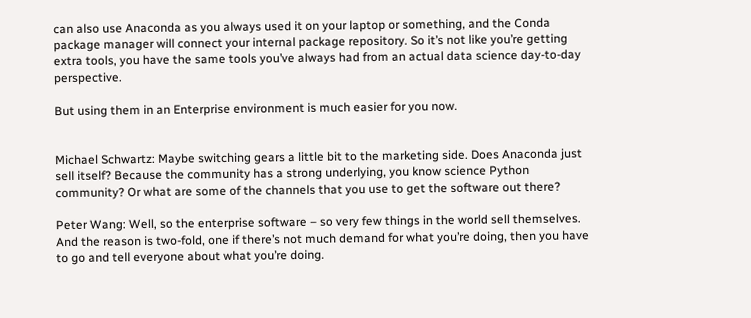can also use Anaconda as you always used it on your laptop or something, and the Conda package manager will connect your internal package repository. So it’s not like you’re getting extra tools, you have the same tools you’ve always had from an actual data science day-to-day perspective.

But using them in an Enterprise environment is much easier for you now.


Michael Schwartz: Maybe switching gears a little bit to the marketing side. Does Anaconda just sell itself? Because the community has a strong underlying, you know science Python community? Or what are some of the channels that you use to get the software out there?

Peter Wang: Well, so the enterprise software – so very few things in the world sell themselves. And the reason is two-fold, one if there’s not much demand for what you’re doing, then you have to go and tell everyone about what you’re doing.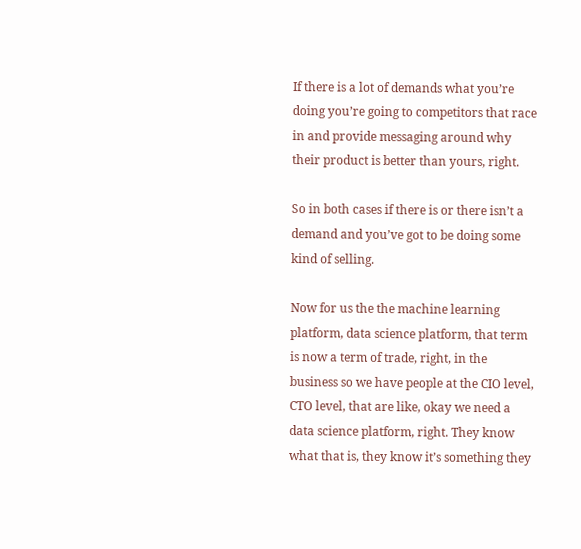If there is a lot of demands what you’re doing you’re going to competitors that race in and provide messaging around why their product is better than yours, right.

So in both cases if there is or there isn’t a demand and you’ve got to be doing some kind of selling.

Now for us the the machine learning platform, data science platform, that term is now a term of trade, right, in the business so we have people at the CIO level, CTO level, that are like, okay we need a data science platform, right. They know what that is, they know it’s something they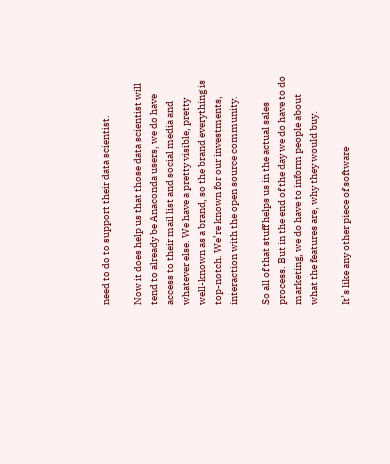need to do to support their data scientist.

Now it does help us that those data scientist will tend to already be Anaconda users, we do have access to their mail list and social media and whatever else. We have a pretty visible, pretty well-known as a brand, so the brand everything is top-notch. We’re known for our investments, interaction with the open source community.

So all of that stuff helps us in the actual sales process. But in the end of the day we do have to do marketing, we do have to inform people about what the features are, why they would buy.

It’s like any other piece of software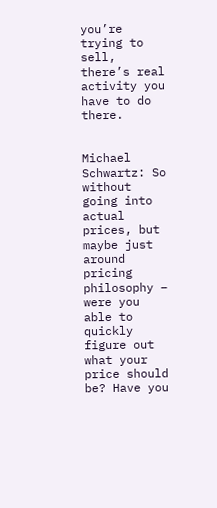you’re trying to sell, there’s real activity you have to do there.


Michael Schwartz: So without going into actual prices, but maybe just around pricing philosophy – were you able to quickly figure out what your price should be? Have you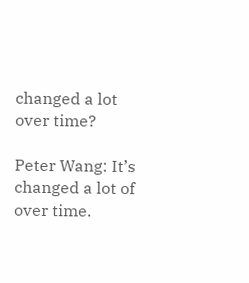changed a lot over time?

Peter Wang: It’s changed a lot of over time.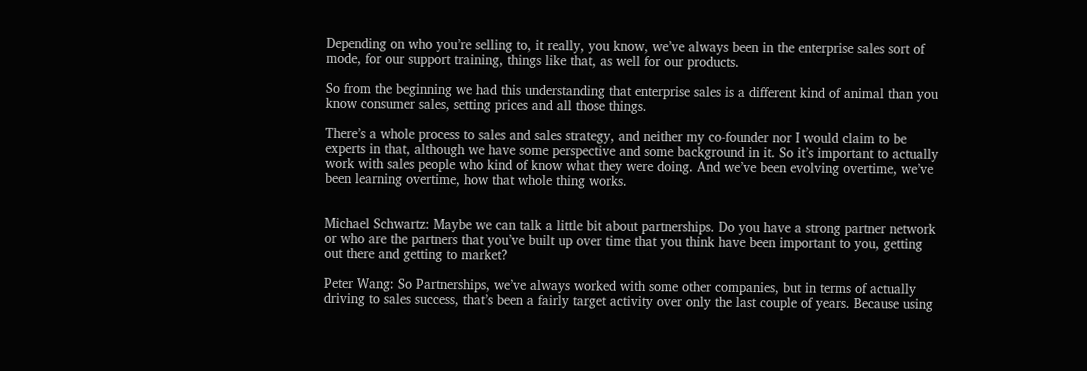Depending on who you’re selling to, it really, you know, we’ve always been in the enterprise sales sort of mode, for our support training, things like that, as well for our products.

So from the beginning we had this understanding that enterprise sales is a different kind of animal than you know consumer sales, setting prices and all those things.

There’s a whole process to sales and sales strategy, and neither my co-founder nor I would claim to be experts in that, although we have some perspective and some background in it. So it’s important to actually work with sales people who kind of know what they were doing. And we’ve been evolving overtime, we’ve been learning overtime, how that whole thing works.


Michael Schwartz: Maybe we can talk a little bit about partnerships. Do you have a strong partner network or who are the partners that you’ve built up over time that you think have been important to you, getting out there and getting to market?

Peter Wang: So Partnerships, we’ve always worked with some other companies, but in terms of actually driving to sales success, that’s been a fairly target activity over only the last couple of years. Because using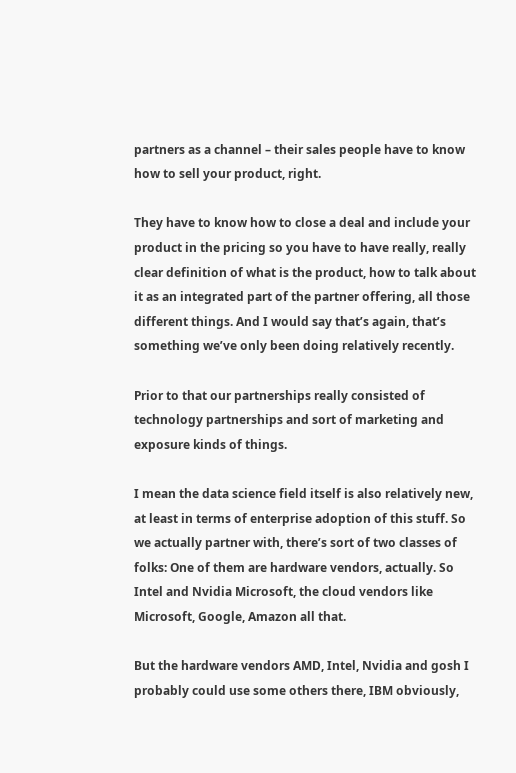partners as a channel – their sales people have to know how to sell your product, right.

They have to know how to close a deal and include your product in the pricing so you have to have really, really clear definition of what is the product, how to talk about it as an integrated part of the partner offering, all those different things. And I would say that’s again, that’s something we’ve only been doing relatively recently.

Prior to that our partnerships really consisted of technology partnerships and sort of marketing and exposure kinds of things.

I mean the data science field itself is also relatively new, at least in terms of enterprise adoption of this stuff. So we actually partner with, there’s sort of two classes of folks: One of them are hardware vendors, actually. So Intel and Nvidia Microsoft, the cloud vendors like Microsoft, Google, Amazon all that.

But the hardware vendors AMD, Intel, Nvidia and gosh I probably could use some others there, IBM obviously,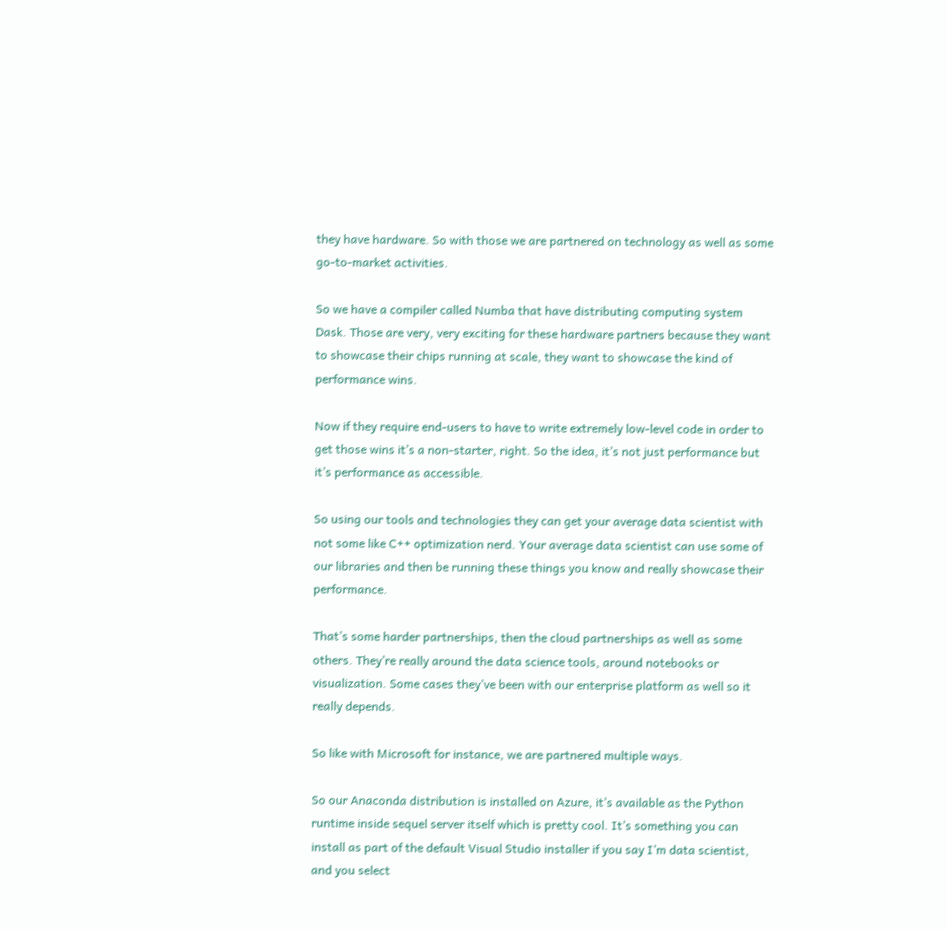they have hardware. So with those we are partnered on technology as well as some go-to-market activities.

So we have a compiler called Numba that have distributing computing system Dask. Those are very, very exciting for these hardware partners because they want to showcase their chips running at scale, they want to showcase the kind of performance wins.

Now if they require end-users to have to write extremely low-level code in order to get those wins it’s a non-starter, right. So the idea, it’s not just performance but it’s performance as accessible.

So using our tools and technologies they can get your average data scientist with not some like C++ optimization nerd. Your average data scientist can use some of our libraries and then be running these things you know and really showcase their performance.

That’s some harder partnerships, then the cloud partnerships as well as some others. They’re really around the data science tools, around notebooks or visualization. Some cases they’ve been with our enterprise platform as well so it really depends.

So like with Microsoft for instance, we are partnered multiple ways.

So our Anaconda distribution is installed on Azure, it’s available as the Python runtime inside sequel server itself which is pretty cool. It’s something you can install as part of the default Visual Studio installer if you say I’m data scientist, and you select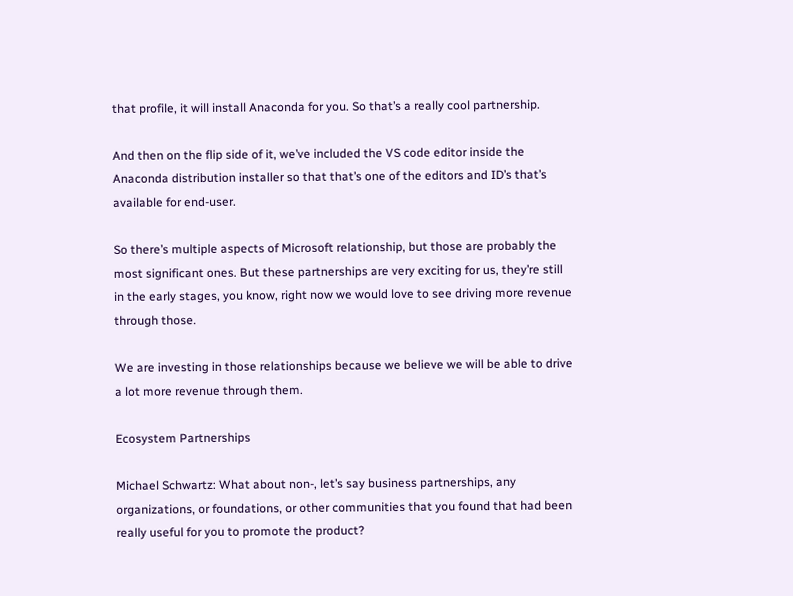that profile, it will install Anaconda for you. So that’s a really cool partnership.

And then on the flip side of it, we’ve included the VS code editor inside the Anaconda distribution installer so that that’s one of the editors and ID’s that’s available for end-user.

So there’s multiple aspects of Microsoft relationship, but those are probably the most significant ones. But these partnerships are very exciting for us, they’re still in the early stages, you know, right now we would love to see driving more revenue through those.

We are investing in those relationships because we believe we will be able to drive a lot more revenue through them.

Ecosystem Partnerships

Michael Schwartz: What about non-, let’s say business partnerships, any organizations, or foundations, or other communities that you found that had been really useful for you to promote the product?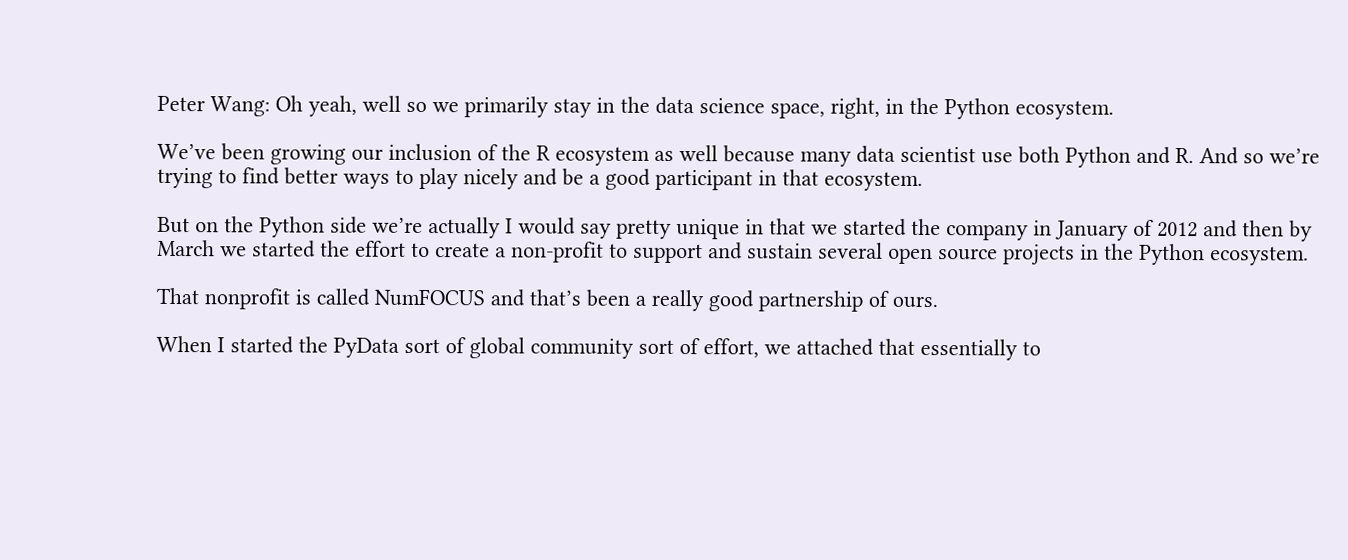Peter Wang: Oh yeah, well so we primarily stay in the data science space, right, in the Python ecosystem.

We’ve been growing our inclusion of the R ecosystem as well because many data scientist use both Python and R. And so we’re trying to find better ways to play nicely and be a good participant in that ecosystem.

But on the Python side we’re actually I would say pretty unique in that we started the company in January of 2012 and then by March we started the effort to create a non-profit to support and sustain several open source projects in the Python ecosystem.

That nonprofit is called NumFOCUS and that’s been a really good partnership of ours.

When I started the PyData sort of global community sort of effort, we attached that essentially to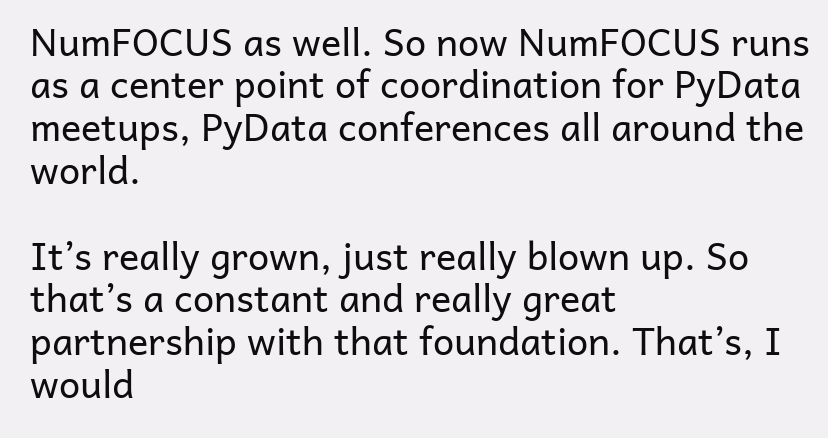NumFOCUS as well. So now NumFOCUS runs as a center point of coordination for PyData meetups, PyData conferences all around the world.

It’s really grown, just really blown up. So that’s a constant and really great partnership with that foundation. That’s, I would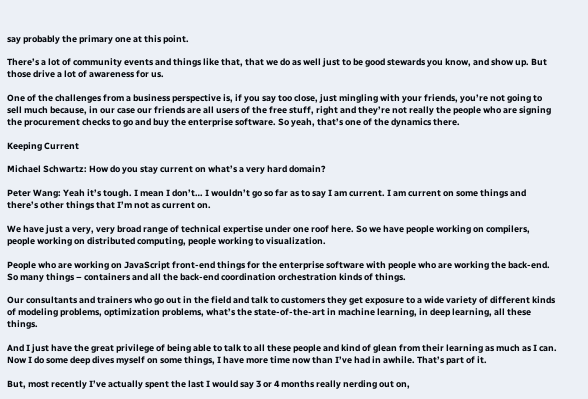say probably the primary one at this point.

There’s a lot of community events and things like that, that we do as well just to be good stewards you know, and show up. But those drive a lot of awareness for us.

One of the challenges from a business perspective is, if you say too close, just mingling with your friends, you’re not going to sell much because, in our case our friends are all users of the free stuff, right and they’re not really the people who are signing the procurement checks to go and buy the enterprise software. So yeah, that’s one of the dynamics there.

Keeping Current

Michael Schwartz: How do you stay current on what’s a very hard domain?

Peter Wang: Yeah it’s tough. I mean I don’t… I wouldn’t go so far as to say I am current. I am current on some things and there’s other things that I’m not as current on.

We have just a very, very broad range of technical expertise under one roof here. So we have people working on compilers, people working on distributed computing, people working to visualization.

People who are working on JavaScript front-end things for the enterprise software with people who are working the back-end. So many things – containers and all the back-end coordination orchestration kinds of things.

Our consultants and trainers who go out in the field and talk to customers they get exposure to a wide variety of different kinds of modeling problems, optimization problems, what’s the state-of-the-art in machine learning, in deep learning, all these things.

And I just have the great privilege of being able to talk to all these people and kind of glean from their learning as much as I can. Now I do some deep dives myself on some things, I have more time now than I’ve had in awhile. That’s part of it.

But, most recently I’ve actually spent the last I would say 3 or 4 months really nerding out on,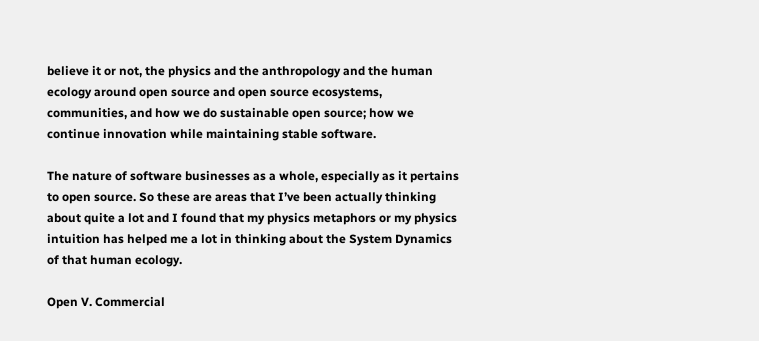believe it or not, the physics and the anthropology and the human ecology around open source and open source ecosystems, communities, and how we do sustainable open source; how we continue innovation while maintaining stable software.

The nature of software businesses as a whole, especially as it pertains to open source. So these are areas that I’ve been actually thinking about quite a lot and I found that my physics metaphors or my physics intuition has helped me a lot in thinking about the System Dynamics of that human ecology.

Open V. Commercial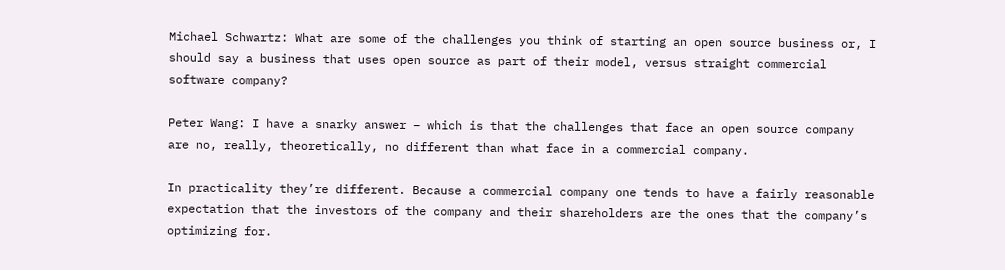Michael Schwartz: What are some of the challenges you think of starting an open source business or, I should say a business that uses open source as part of their model, versus straight commercial software company?

Peter Wang: I have a snarky answer – which is that the challenges that face an open source company are no, really, theoretically, no different than what face in a commercial company.

In practicality they’re different. Because a commercial company one tends to have a fairly reasonable expectation that the investors of the company and their shareholders are the ones that the company’s optimizing for.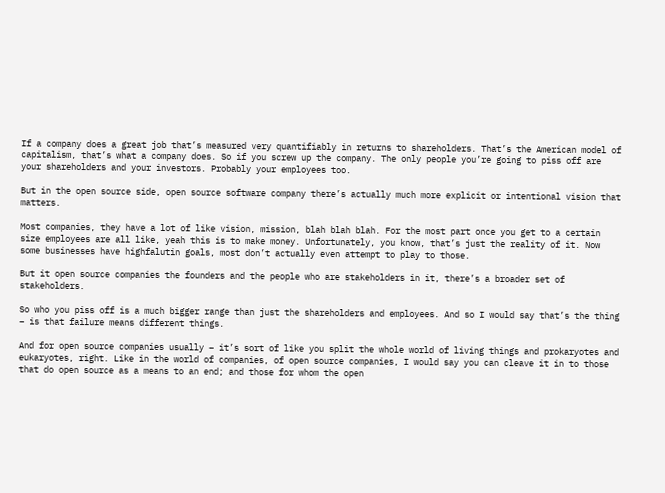If a company does a great job that’s measured very quantifiably in returns to shareholders. That’s the American model of capitalism, that’s what a company does. So if you screw up the company. The only people you’re going to piss off are your shareholders and your investors. Probably your employees too.

But in the open source side, open source software company there’s actually much more explicit or intentional vision that matters.

Most companies, they have a lot of like vision, mission, blah blah blah. For the most part once you get to a certain size employees are all like, yeah this is to make money. Unfortunately, you know, that’s just the reality of it. Now some businesses have highfalutin goals, most don’t actually even attempt to play to those.

But it open source companies the founders and the people who are stakeholders in it, there’s a broader set of stakeholders.

So who you piss off is a much bigger range than just the shareholders and employees. And so I would say that’s the thing – is that failure means different things.

And for open source companies usually – it’s sort of like you split the whole world of living things and prokaryotes and eukaryotes, right. Like in the world of companies, of open source companies, I would say you can cleave it in to those that do open source as a means to an end; and those for whom the open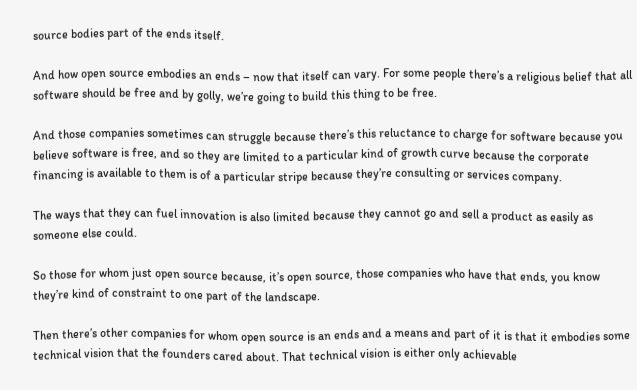source bodies part of the ends itself.

And how open source embodies an ends – now that itself can vary. For some people there’s a religious belief that all software should be free and by golly, we’re going to build this thing to be free.

And those companies sometimes can struggle because there’s this reluctance to charge for software because you believe software is free, and so they are limited to a particular kind of growth curve because the corporate financing is available to them is of a particular stripe because they’re consulting or services company.

The ways that they can fuel innovation is also limited because they cannot go and sell a product as easily as someone else could.

So those for whom just open source because, it’s open source, those companies who have that ends, you know they’re kind of constraint to one part of the landscape.

Then there’s other companies for whom open source is an ends and a means and part of it is that it embodies some technical vision that the founders cared about. That technical vision is either only achievable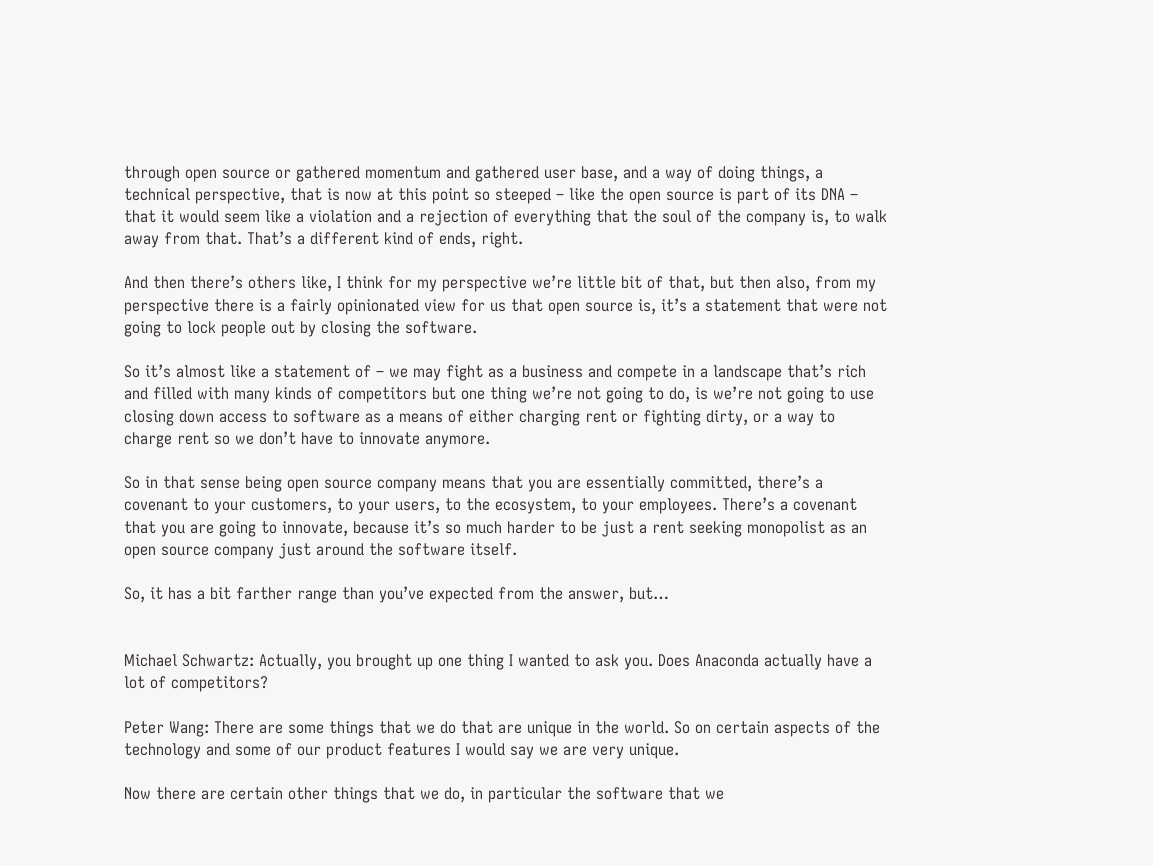through open source or gathered momentum and gathered user base, and a way of doing things, a technical perspective, that is now at this point so steeped – like the open source is part of its DNA – that it would seem like a violation and a rejection of everything that the soul of the company is, to walk away from that. That’s a different kind of ends, right.

And then there’s others like, I think for my perspective we’re little bit of that, but then also, from my perspective there is a fairly opinionated view for us that open source is, it’s a statement that were not going to lock people out by closing the software.

So it’s almost like a statement of – we may fight as a business and compete in a landscape that’s rich and filled with many kinds of competitors but one thing we’re not going to do, is we’re not going to use closing down access to software as a means of either charging rent or fighting dirty, or a way to charge rent so we don’t have to innovate anymore.

So in that sense being open source company means that you are essentially committed, there’s a covenant to your customers, to your users, to the ecosystem, to your employees. There’s a covenant that you are going to innovate, because it’s so much harder to be just a rent seeking monopolist as an open source company just around the software itself.

So, it has a bit farther range than you’ve expected from the answer, but…


Michael Schwartz: Actually, you brought up one thing I wanted to ask you. Does Anaconda actually have a lot of competitors?

Peter Wang: There are some things that we do that are unique in the world. So on certain aspects of the technology and some of our product features I would say we are very unique.

Now there are certain other things that we do, in particular the software that we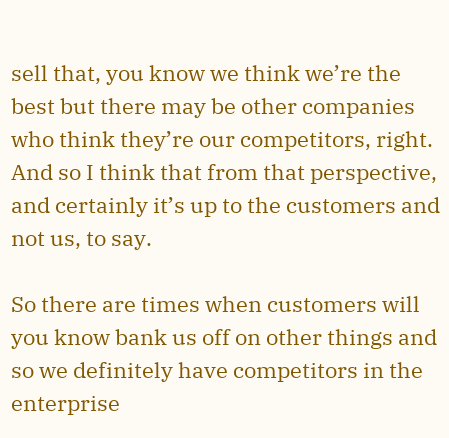sell that, you know we think we’re the best but there may be other companies who think they’re our competitors, right. And so I think that from that perspective, and certainly it’s up to the customers and not us, to say.

So there are times when customers will you know bank us off on other things and so we definitely have competitors in the enterprise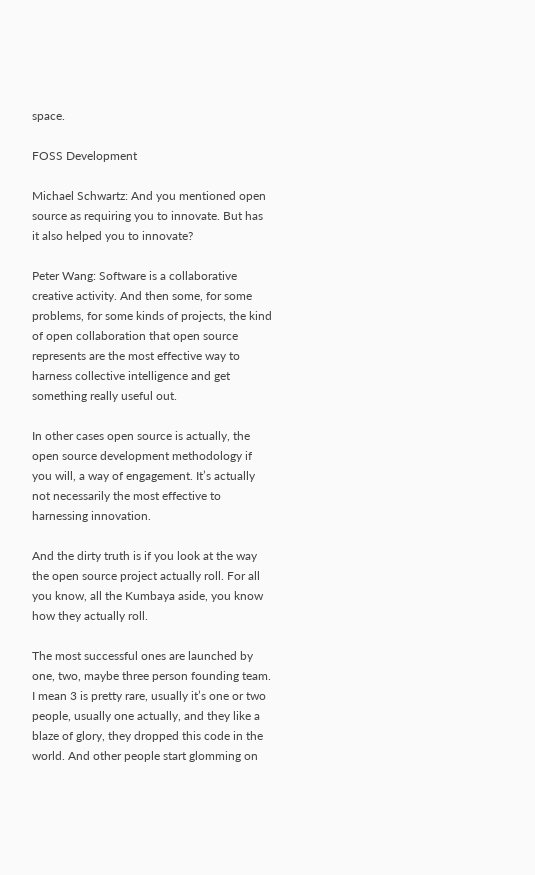space.

FOSS Development

Michael Schwartz: And you mentioned open source as requiring you to innovate. But has it also helped you to innovate?

Peter Wang: Software is a collaborative creative activity. And then some, for some problems, for some kinds of projects, the kind of open collaboration that open source represents are the most effective way to harness collective intelligence and get something really useful out.

In other cases open source is actually, the open source development methodology if you will, a way of engagement. It’s actually not necessarily the most effective to harnessing innovation.

And the dirty truth is if you look at the way the open source project actually roll. For all you know, all the Kumbaya aside, you know how they actually roll.

The most successful ones are launched by one, two, maybe three person founding team. I mean 3 is pretty rare, usually it’s one or two people, usually one actually, and they like a blaze of glory, they dropped this code in the world. And other people start glomming on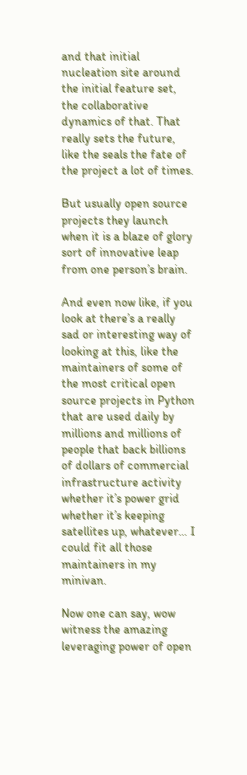and that initial nucleation site around the initial feature set, the collaborative dynamics of that. That really sets the future, like the seals the fate of the project a lot of times.

But usually open source projects they launch when it is a blaze of glory sort of innovative leap from one person’s brain.

And even now like, if you look at there’s a really sad or interesting way of looking at this, like the maintainers of some of the most critical open source projects in Python that are used daily by millions and millions of people that back billions of dollars of commercial infrastructure activity whether it’s power grid whether it’s keeping satellites up, whatever… I could fit all those maintainers in my minivan.

Now one can say, wow witness the amazing leveraging power of open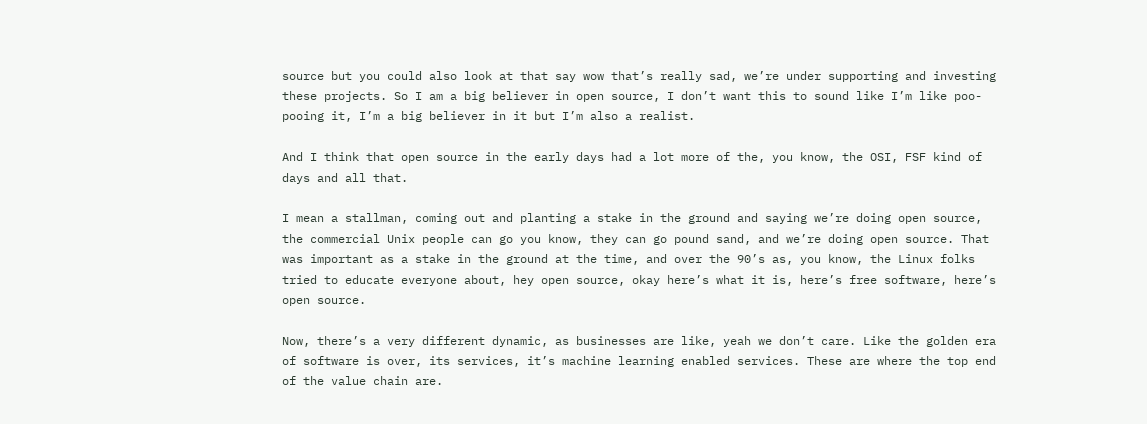source but you could also look at that say wow that’s really sad, we’re under supporting and investing these projects. So I am a big believer in open source, I don’t want this to sound like I’m like poo-pooing it, I’m a big believer in it but I’m also a realist.

And I think that open source in the early days had a lot more of the, you know, the OSI, FSF kind of days and all that.

I mean a stallman, coming out and planting a stake in the ground and saying we’re doing open source, the commercial Unix people can go you know, they can go pound sand, and we’re doing open source. That was important as a stake in the ground at the time, and over the 90’s as, you know, the Linux folks tried to educate everyone about, hey open source, okay here’s what it is, here’s free software, here’s open source.

Now, there’s a very different dynamic, as businesses are like, yeah we don’t care. Like the golden era of software is over, its services, it’s machine learning enabled services. These are where the top end of the value chain are.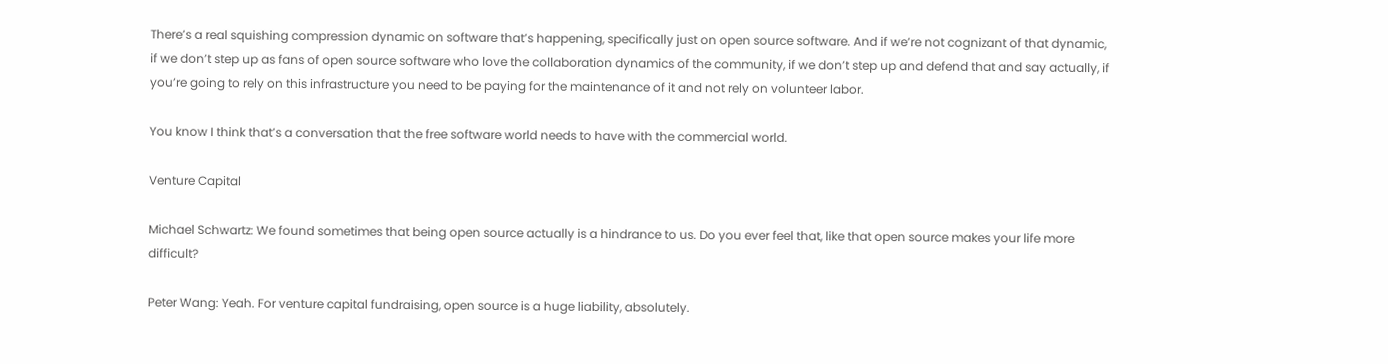There’s a real squishing compression dynamic on software that’s happening, specifically just on open source software. And if we’re not cognizant of that dynamic, if we don’t step up as fans of open source software who love the collaboration dynamics of the community, if we don’t step up and defend that and say actually, if you’re going to rely on this infrastructure you need to be paying for the maintenance of it and not rely on volunteer labor.

You know I think that’s a conversation that the free software world needs to have with the commercial world.

Venture Capital

Michael Schwartz: We found sometimes that being open source actually is a hindrance to us. Do you ever feel that, like that open source makes your life more difficult?

Peter Wang: Yeah. For venture capital fundraising, open source is a huge liability, absolutely.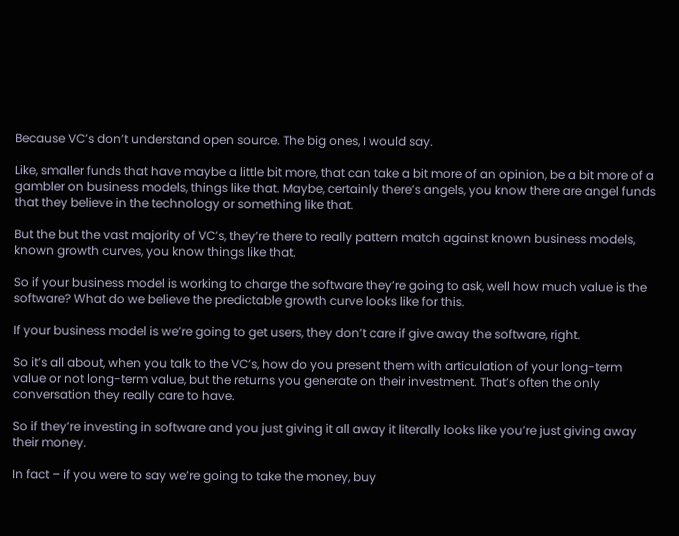Because VC’s don’t understand open source. The big ones, I would say.

Like, smaller funds that have maybe a little bit more, that can take a bit more of an opinion, be a bit more of a gambler on business models, things like that. Maybe, certainly there’s angels, you know there are angel funds that they believe in the technology or something like that.

But the but the vast majority of VC’s, they’re there to really pattern match against known business models, known growth curves, you know things like that.

So if your business model is working to charge the software they’re going to ask, well how much value is the software? What do we believe the predictable growth curve looks like for this.

If your business model is we’re going to get users, they don’t care if give away the software, right.

So it’s all about, when you talk to the VC’s, how do you present them with articulation of your long-term value or not long-term value, but the returns you generate on their investment. That’s often the only conversation they really care to have.

So if they’re investing in software and you just giving it all away it literally looks like you’re just giving away their money.

In fact – if you were to say we’re going to take the money, buy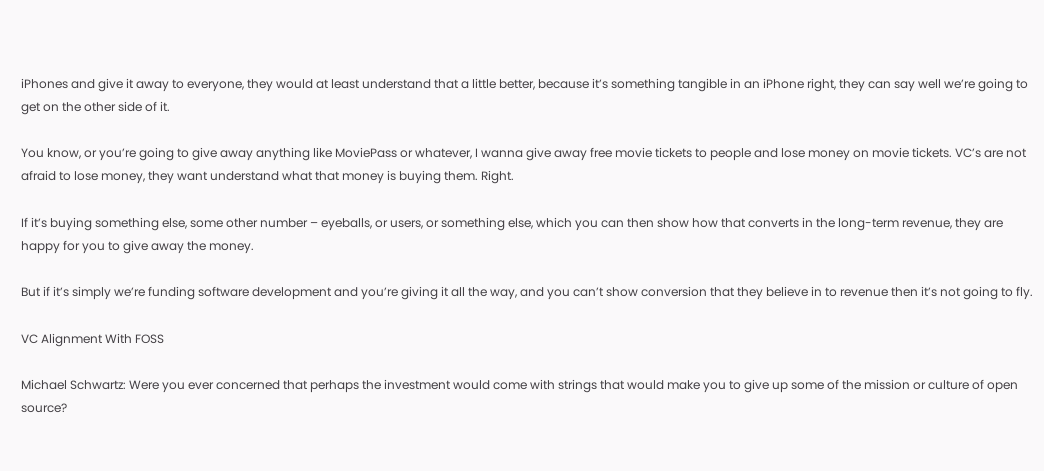iPhones and give it away to everyone, they would at least understand that a little better, because it’s something tangible in an iPhone right, they can say well we’re going to get on the other side of it.

You know, or you’re going to give away anything like MoviePass or whatever, I wanna give away free movie tickets to people and lose money on movie tickets. VC’s are not afraid to lose money, they want understand what that money is buying them. Right.

If it’s buying something else, some other number – eyeballs, or users, or something else, which you can then show how that converts in the long-term revenue, they are happy for you to give away the money.

But if it’s simply we’re funding software development and you’re giving it all the way, and you can’t show conversion that they believe in to revenue then it’s not going to fly.

VC Alignment With FOSS

Michael Schwartz: Were you ever concerned that perhaps the investment would come with strings that would make you to give up some of the mission or culture of open source?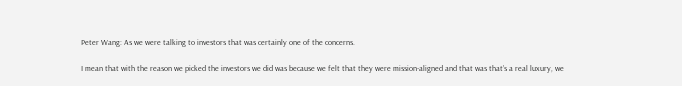Peter Wang: As we were talking to investors that was certainly one of the concerns.

I mean that with the reason we picked the investors we did was because we felt that they were mission-aligned and that was that’s a real luxury, we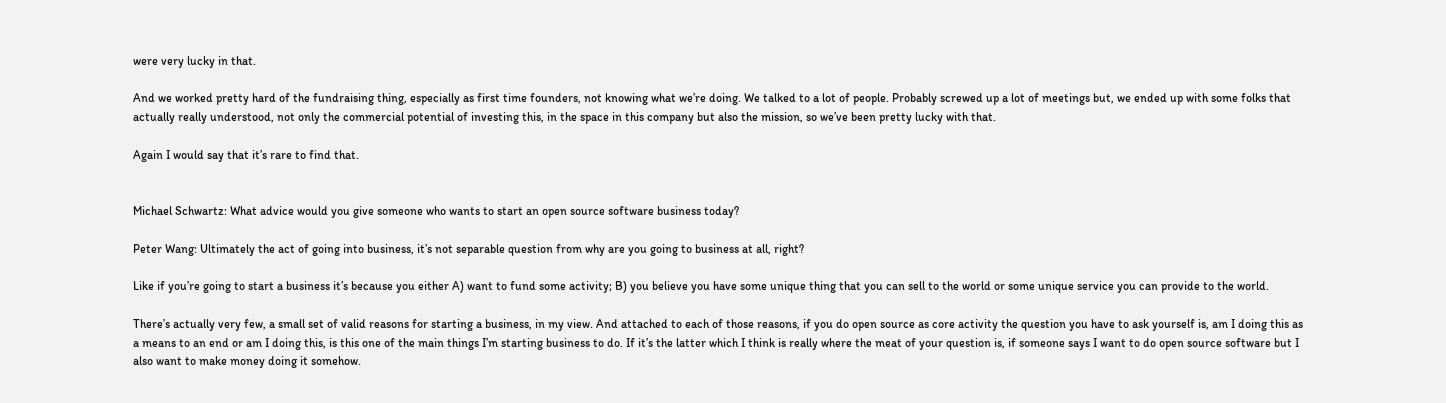were very lucky in that.

And we worked pretty hard of the fundraising thing, especially as first time founders, not knowing what we’re doing. We talked to a lot of people. Probably screwed up a lot of meetings but, we ended up with some folks that actually really understood, not only the commercial potential of investing this, in the space in this company but also the mission, so we’ve been pretty lucky with that.

Again I would say that it’s rare to find that.


Michael Schwartz: What advice would you give someone who wants to start an open source software business today?

Peter Wang: Ultimately the act of going into business, it’s not separable question from why are you going to business at all, right?

Like if you’re going to start a business it’s because you either A) want to fund some activity; B) you believe you have some unique thing that you can sell to the world or some unique service you can provide to the world.

There’s actually very few, a small set of valid reasons for starting a business, in my view. And attached to each of those reasons, if you do open source as core activity the question you have to ask yourself is, am I doing this as a means to an end or am I doing this, is this one of the main things I’m starting business to do. If it’s the latter which I think is really where the meat of your question is, if someone says I want to do open source software but I also want to make money doing it somehow.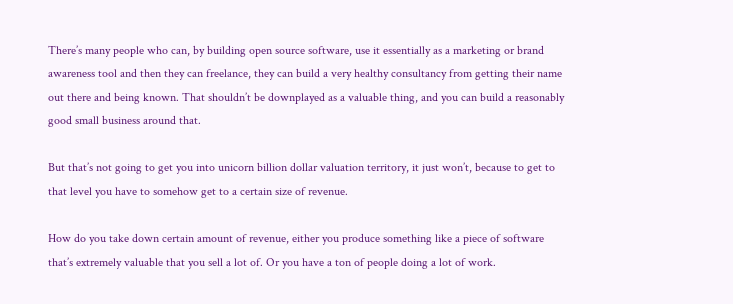There’s many people who can, by building open source software, use it essentially as a marketing or brand awareness tool and then they can freelance, they can build a very healthy consultancy from getting their name out there and being known. That shouldn’t be downplayed as a valuable thing, and you can build a reasonably good small business around that.

But that’s not going to get you into unicorn billion dollar valuation territory, it just won’t, because to get to that level you have to somehow get to a certain size of revenue.

How do you take down certain amount of revenue, either you produce something like a piece of software that’s extremely valuable that you sell a lot of. Or you have a ton of people doing a lot of work.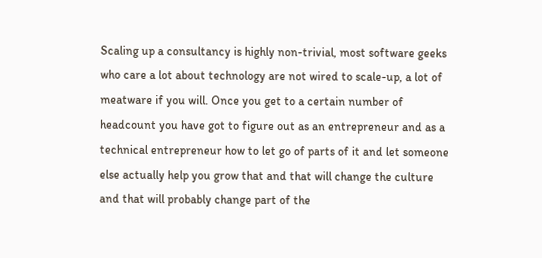Scaling up a consultancy is highly non-trivial, most software geeks who care a lot about technology are not wired to scale-up, a lot of meatware if you will. Once you get to a certain number of headcount you have got to figure out as an entrepreneur and as a technical entrepreneur how to let go of parts of it and let someone else actually help you grow that and that will change the culture and that will probably change part of the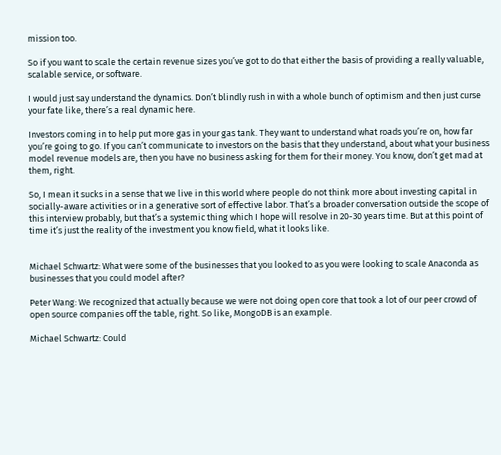mission too.

So if you want to scale the certain revenue sizes you’ve got to do that either the basis of providing a really valuable, scalable service, or software.

I would just say understand the dynamics. Don’t blindly rush in with a whole bunch of optimism and then just curse your fate like, there’s a real dynamic here.

Investors coming in to help put more gas in your gas tank. They want to understand what roads you’re on, how far you’re going to go. If you can’t communicate to investors on the basis that they understand, about what your business model revenue models are, then you have no business asking for them for their money. You know, don’t get mad at them, right.

So, I mean it sucks in a sense that we live in this world where people do not think more about investing capital in socially-aware activities or in a generative sort of effective labor. That’s a broader conversation outside the scope of this interview probably, but that’s a systemic thing which I hope will resolve in 20-30 years time. But at this point of time it’s just the reality of the investment you know field, what it looks like.


Michael Schwartz: What were some of the businesses that you looked to as you were looking to scale Anaconda as businesses that you could model after?

Peter Wang: We recognized that actually because we were not doing open core that took a lot of our peer crowd of open source companies off the table, right. So like, MongoDB is an example.

Michael Schwartz: Could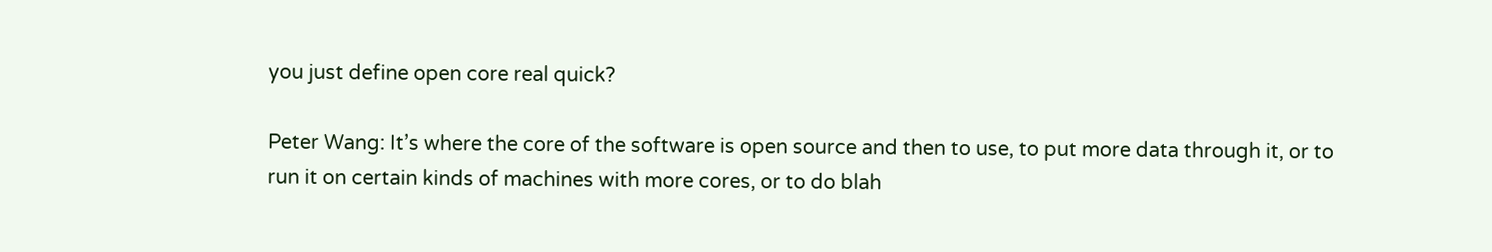you just define open core real quick?

Peter Wang: It’s where the core of the software is open source and then to use, to put more data through it, or to run it on certain kinds of machines with more cores, or to do blah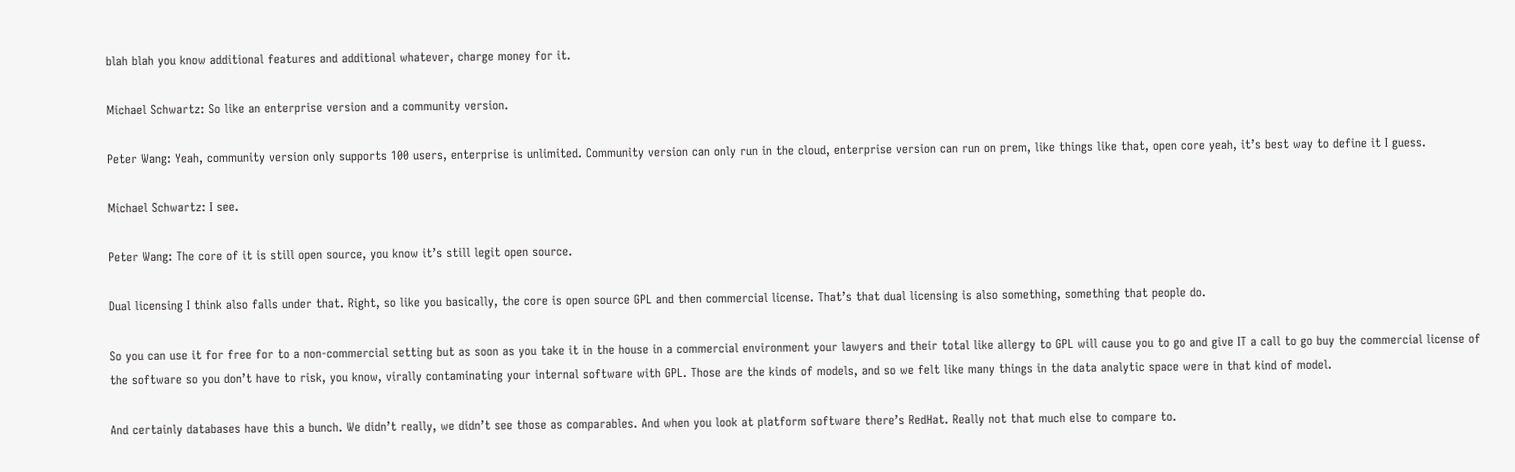blah blah you know additional features and additional whatever, charge money for it.

Michael Schwartz: So like an enterprise version and a community version.

Peter Wang: Yeah, community version only supports 100 users, enterprise is unlimited. Community version can only run in the cloud, enterprise version can run on prem, like things like that, open core yeah, it’s best way to define it I guess.

Michael Schwartz: I see.

Peter Wang: The core of it is still open source, you know it’s still legit open source.

Dual licensing I think also falls under that. Right, so like you basically, the core is open source GPL and then commercial license. That’s that dual licensing is also something, something that people do.

So you can use it for free for to a non-commercial setting but as soon as you take it in the house in a commercial environment your lawyers and their total like allergy to GPL will cause you to go and give IT a call to go buy the commercial license of the software so you don’t have to risk, you know, virally contaminating your internal software with GPL. Those are the kinds of models, and so we felt like many things in the data analytic space were in that kind of model.

And certainly databases have this a bunch. We didn’t really, we didn’t see those as comparables. And when you look at platform software there’s RedHat. Really not that much else to compare to.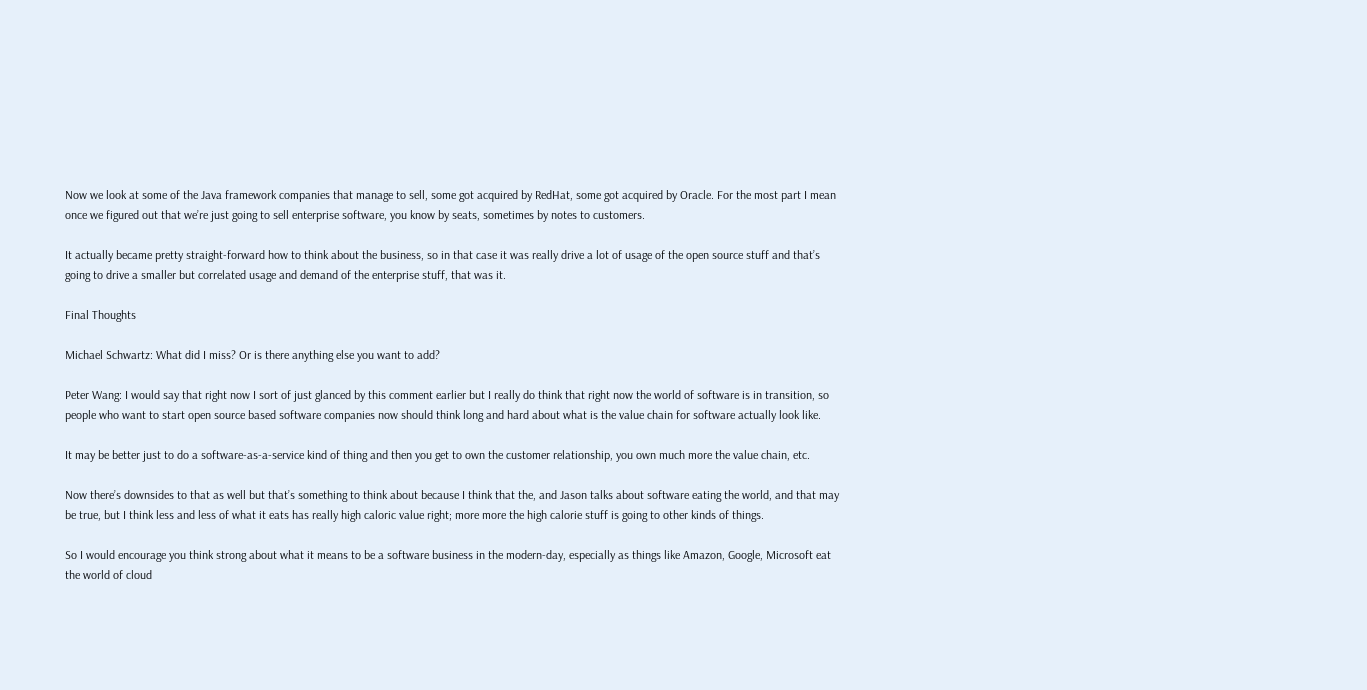Now we look at some of the Java framework companies that manage to sell, some got acquired by RedHat, some got acquired by Oracle. For the most part I mean once we figured out that we’re just going to sell enterprise software, you know by seats, sometimes by notes to customers.

It actually became pretty straight-forward how to think about the business, so in that case it was really drive a lot of usage of the open source stuff and that’s going to drive a smaller but correlated usage and demand of the enterprise stuff, that was it.

Final Thoughts

Michael Schwartz: What did I miss? Or is there anything else you want to add?

Peter Wang: I would say that right now I sort of just glanced by this comment earlier but I really do think that right now the world of software is in transition, so people who want to start open source based software companies now should think long and hard about what is the value chain for software actually look like.

It may be better just to do a software-as-a-service kind of thing and then you get to own the customer relationship, you own much more the value chain, etc.

Now there’s downsides to that as well but that’s something to think about because I think that the, and Jason talks about software eating the world, and that may be true, but I think less and less of what it eats has really high caloric value right; more more the high calorie stuff is going to other kinds of things.

So I would encourage you think strong about what it means to be a software business in the modern-day, especially as things like Amazon, Google, Microsoft eat the world of cloud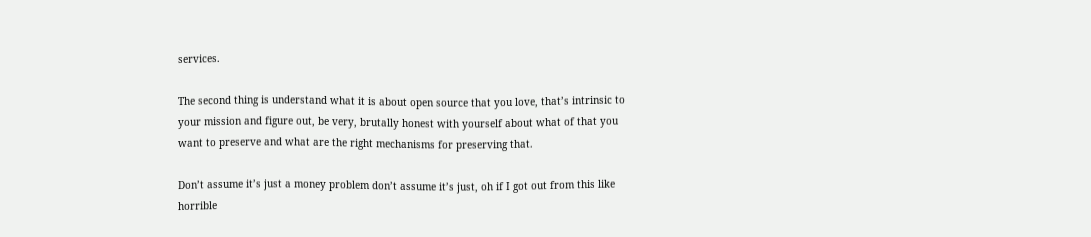services.

The second thing is understand what it is about open source that you love, that’s intrinsic to your mission and figure out, be very, brutally honest with yourself about what of that you want to preserve and what are the right mechanisms for preserving that.

Don’t assume it’s just a money problem don’t assume it’s just, oh if I got out from this like horrible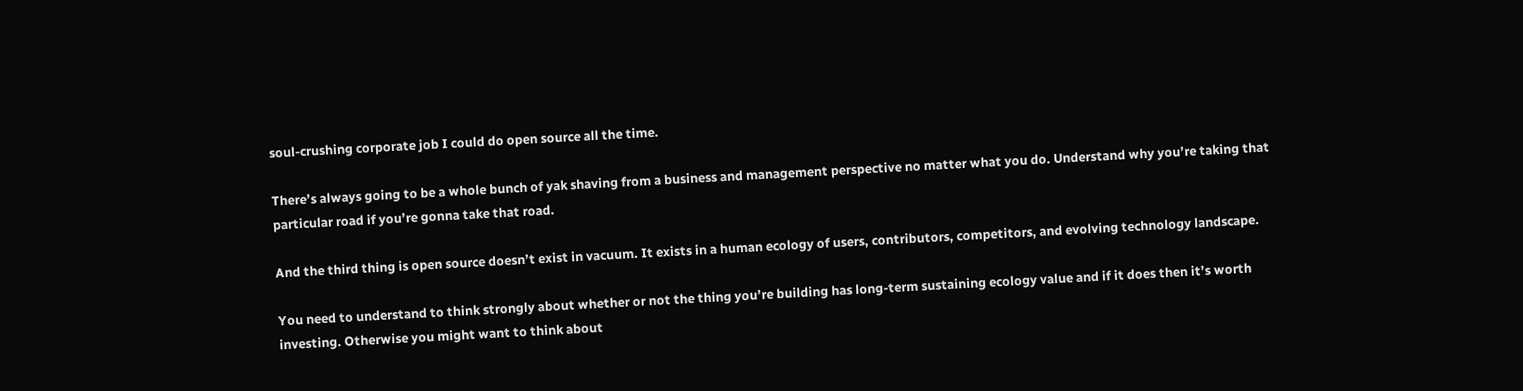soul-crushing corporate job I could do open source all the time.

There’s always going to be a whole bunch of yak shaving from a business and management perspective no matter what you do. Understand why you’re taking that particular road if you’re gonna take that road.

And the third thing is open source doesn’t exist in vacuum. It exists in a human ecology of users, contributors, competitors, and evolving technology landscape.

You need to understand to think strongly about whether or not the thing you’re building has long-term sustaining ecology value and if it does then it’s worth investing. Otherwise you might want to think about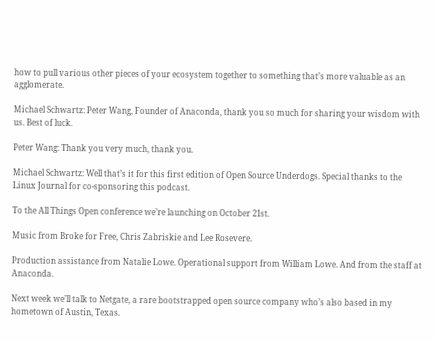how to pull various other pieces of your ecosystem together to something that’s more valuable as an agglomerate.

Michael Schwartz: Peter Wang, Founder of Anaconda, thank you so much for sharing your wisdom with us. Best of luck.

Peter Wang: Thank you very much, thank you.

Michael Schwartz: Well that’s it for this first edition of Open Source Underdogs. Special thanks to the Linux Journal for co-sponsoring this podcast.

To the All Things Open conference we’re launching on October 21st.

Music from Broke for Free, Chris Zabriskie and Lee Rosevere.

Production assistance from Natalie Lowe. Operational support from William Lowe. And from the staff at Anaconda.

Next week we’ll talk to Netgate, a rare bootstrapped open source company who’s also based in my hometown of Austin, Texas.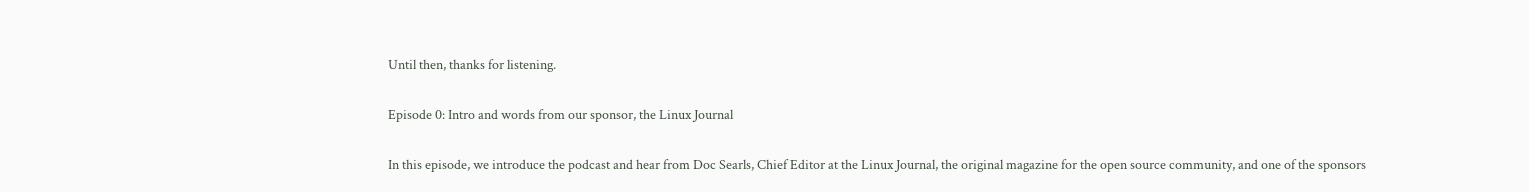Until then, thanks for listening.

Episode 0: Intro and words from our sponsor, the Linux Journal

In this episode, we introduce the podcast and hear from Doc Searls, Chief Editor at the Linux Journal, the original magazine for the open source community, and one of the sponsors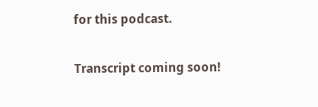for this podcast.

Transcript coming soon!